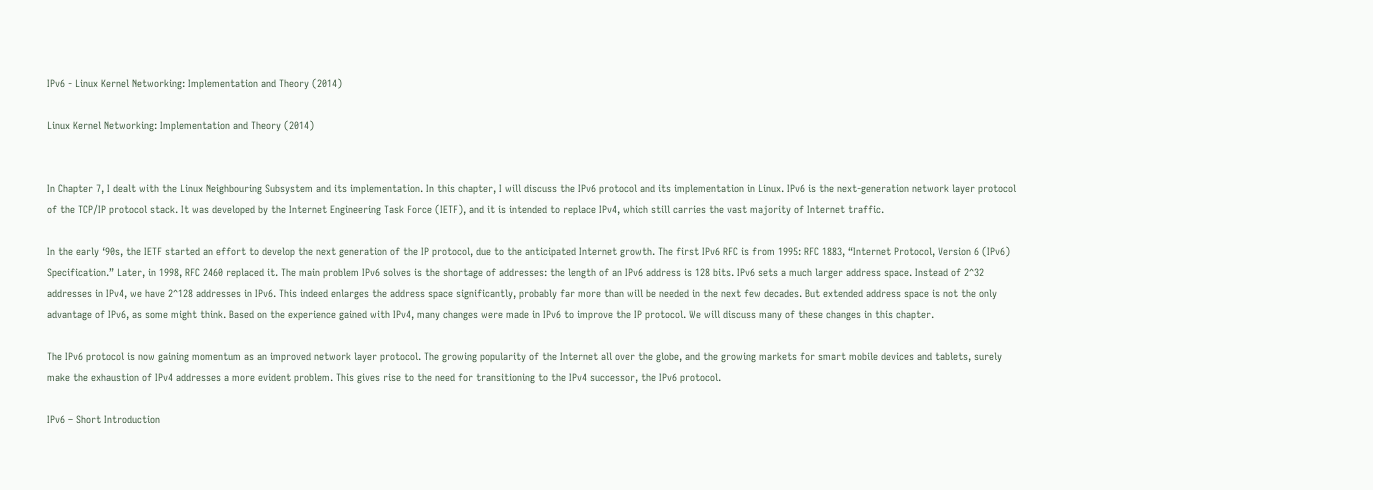IPv6 - Linux Kernel Networking: Implementation and Theory (2014)

Linux Kernel Networking: Implementation and Theory (2014)


In Chapter 7, I dealt with the Linux Neighbouring Subsystem and its implementation. In this chapter, I will discuss the IPv6 protocol and its implementation in Linux. IPv6 is the next-generation network layer protocol of the TCP/IP protocol stack. It was developed by the Internet Engineering Task Force (IETF), and it is intended to replace IPv4, which still carries the vast majority of Internet traffic.

In the early ‘90s, the IETF started an effort to develop the next generation of the IP protocol, due to the anticipated Internet growth. The first IPv6 RFC is from 1995: RFC 1883, “Internet Protocol, Version 6 (IPv6) Specification.” Later, in 1998, RFC 2460 replaced it. The main problem IPv6 solves is the shortage of addresses: the length of an IPv6 address is 128 bits. IPv6 sets a much larger address space. Instead of 2^32 addresses in IPv4, we have 2^128 addresses in IPv6. This indeed enlarges the address space significantly, probably far more than will be needed in the next few decades. But extended address space is not the only advantage of IPv6, as some might think. Based on the experience gained with IPv4, many changes were made in IPv6 to improve the IP protocol. We will discuss many of these changes in this chapter.

The IPv6 protocol is now gaining momentum as an improved network layer protocol. The growing popularity of the Internet all over the globe, and the growing markets for smart mobile devices and tablets, surely make the exhaustion of IPv4 addresses a more evident problem. This gives rise to the need for transitioning to the IPv4 successor, the IPv6 protocol.

IPv6 – Short Introduction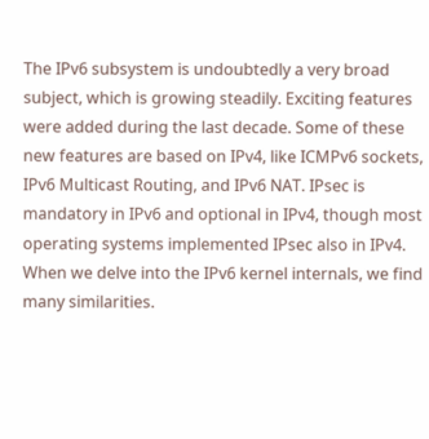The IPv6 subsystem is undoubtedly a very broad subject, which is growing steadily. Exciting features were added during the last decade. Some of these new features are based on IPv4, like ICMPv6 sockets, IPv6 Multicast Routing, and IPv6 NAT. IPsec is mandatory in IPv6 and optional in IPv4, though most operating systems implemented IPsec also in IPv4. When we delve into the IPv6 kernel internals, we find many similarities.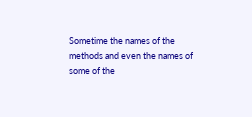Sometime the names of the methods and even the names of some of the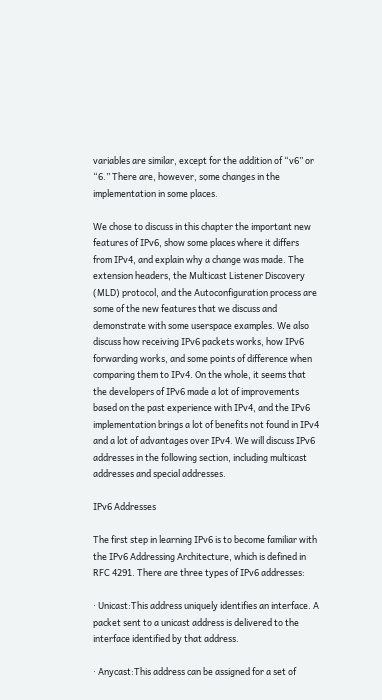variables are similar, except for the addition of “v6” or “6.” There are, however, some changes in the implementation in some places.

We chose to discuss in this chapter the important new features of IPv6, show some places where it differs from IPv4, and explain why a change was made. The extension headers, the Multicast Listener Discovery (MLD) protocol, and the Autoconfiguration process are some of the new features that we discuss and demonstrate with some userspace examples. We also discuss how receiving IPv6 packets works, how IPv6 forwarding works, and some points of difference when comparing them to IPv4. On the whole, it seems that the developers of IPv6 made a lot of improvements based on the past experience with IPv4, and the IPv6 implementation brings a lot of benefits not found in IPv4 and a lot of advantages over IPv4. We will discuss IPv6 addresses in the following section, including multicast addresses and special addresses.

IPv6 Addresses

The first step in learning IPv6 is to become familiar with the IPv6 Addressing Architecture, which is defined in RFC 4291. There are three types of IPv6 addresses:

· Unicast:This address uniquely identifies an interface. A packet sent to a unicast address is delivered to the interface identified by that address.

· Anycast:This address can be assigned for a set of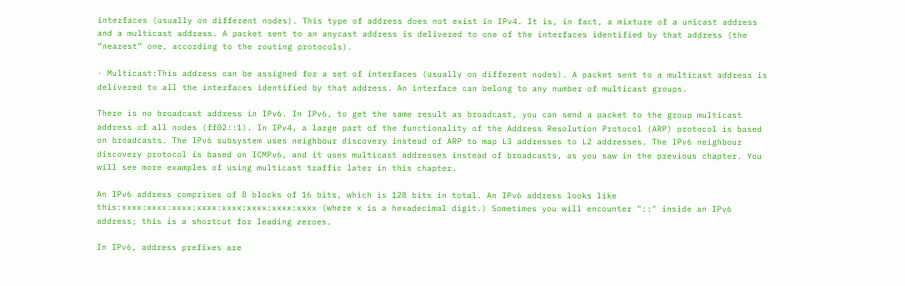interfaces (usually on different nodes). This type of address does not exist in IPv4. It is, in fact, a mixture of a unicast address and a multicast address. A packet sent to an anycast address is delivered to one of the interfaces identified by that address (the “nearest” one, according to the routing protocols).

· Multicast:This address can be assigned for a set of interfaces (usually on different nodes). A packet sent to a multicast address is delivered to all the interfaces identified by that address. An interface can belong to any number of multicast groups.

There is no broadcast address in IPv6. In IPv6, to get the same result as broadcast, you can send a packet to the group multicast address of all nodes (ff02::1). In IPv4, a large part of the functionality of the Address Resolution Protocol (ARP) protocol is based on broadcasts. The IPv6 subsystem uses neighbour discovery instead of ARP to map L3 addresses to L2 addresses. The IPv6 neighbour discovery protocol is based on ICMPv6, and it uses multicast addresses instead of broadcasts, as you saw in the previous chapter. You will see more examples of using multicast traffic later in this chapter.

An IPv6 address comprises of 8 blocks of 16 bits, which is 128 bits in total. An IPv6 address looks like this:xxxx:xxxx:xxxx:xxxx:xxxx:xxxx:xxxx:xxxx (where x is a hexadecimal digit.) Sometimes you will encounter "::" inside an IPv6 address; this is a shortcut for leading zeroes.

In IPv6, address prefixes are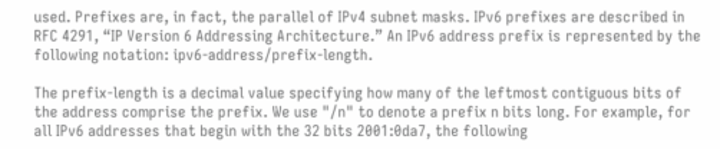used. Prefixes are, in fact, the parallel of IPv4 subnet masks. IPv6 prefixes are described in RFC 4291, “IP Version 6 Addressing Architecture.” An IPv6 address prefix is represented by the following notation: ipv6-address/prefix-length.

The prefix-length is a decimal value specifying how many of the leftmost contiguous bits of the address comprise the prefix. We use "/n" to denote a prefix n bits long. For example, for all IPv6 addresses that begin with the 32 bits 2001:0da7, the following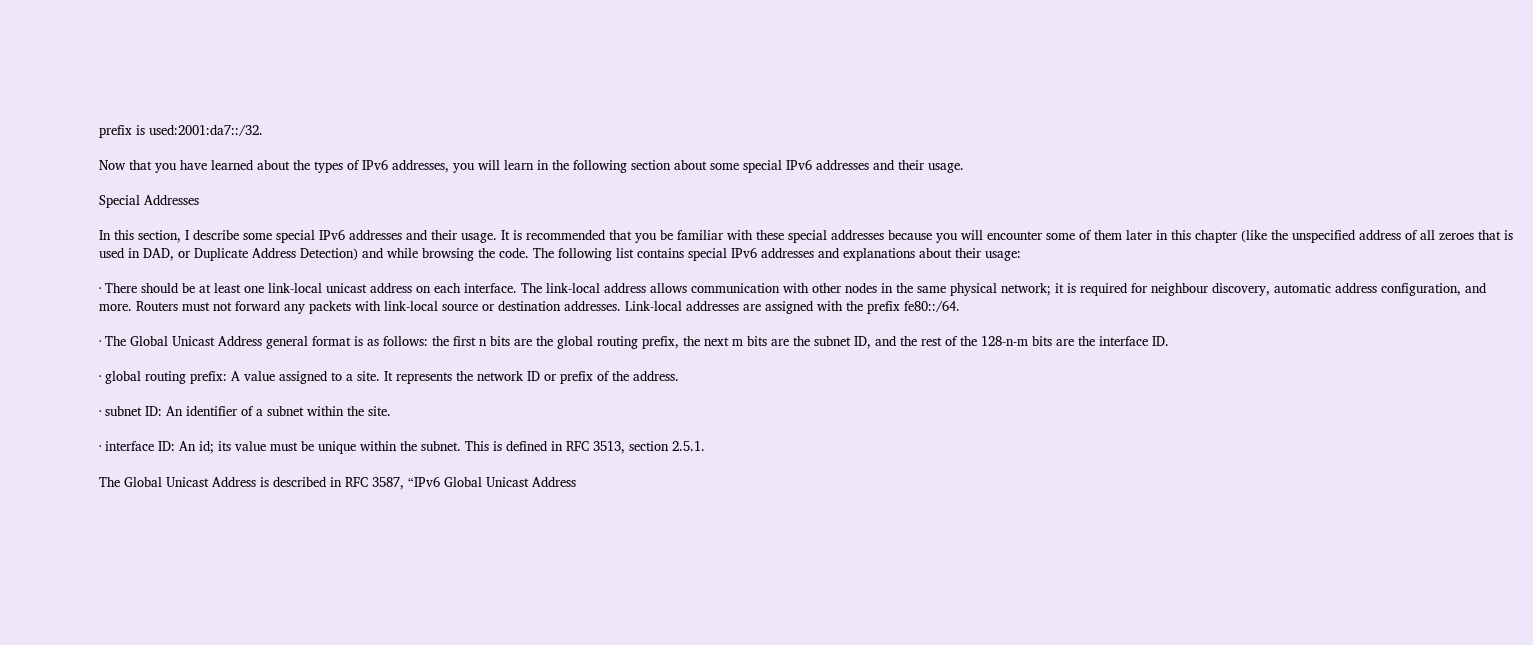prefix is used:2001:da7::/32.

Now that you have learned about the types of IPv6 addresses, you will learn in the following section about some special IPv6 addresses and their usage.

Special Addresses

In this section, I describe some special IPv6 addresses and their usage. It is recommended that you be familiar with these special addresses because you will encounter some of them later in this chapter (like the unspecified address of all zeroes that is used in DAD, or Duplicate Address Detection) and while browsing the code. The following list contains special IPv6 addresses and explanations about their usage:

· There should be at least one link-local unicast address on each interface. The link-local address allows communication with other nodes in the same physical network; it is required for neighbour discovery, automatic address configuration, and more. Routers must not forward any packets with link-local source or destination addresses. Link-local addresses are assigned with the prefix fe80::/64.

· The Global Unicast Address general format is as follows: the first n bits are the global routing prefix, the next m bits are the subnet ID, and the rest of the 128-n-m bits are the interface ID.

· global routing prefix: A value assigned to a site. It represents the network ID or prefix of the address.

· subnet ID: An identifier of a subnet within the site.

· interface ID: An id; its value must be unique within the subnet. This is defined in RFC 3513, section 2.5.1.

The Global Unicast Address is described in RFC 3587, “IPv6 Global Unicast Address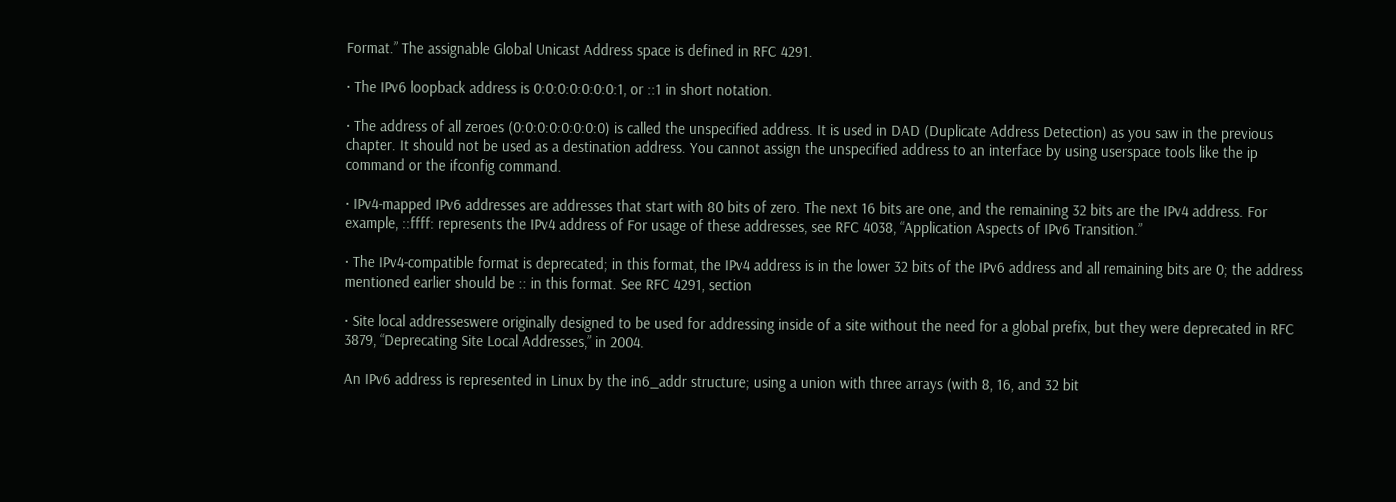Format.” The assignable Global Unicast Address space is defined in RFC 4291.

· The IPv6 loopback address is 0:0:0:0:0:0:0:1, or ::1 in short notation.

· The address of all zeroes (0:0:0:0:0:0:0:0) is called the unspecified address. It is used in DAD (Duplicate Address Detection) as you saw in the previous chapter. It should not be used as a destination address. You cannot assign the unspecified address to an interface by using userspace tools like the ip command or the ifconfig command.

· IPv4-mapped IPv6 addresses are addresses that start with 80 bits of zero. The next 16 bits are one, and the remaining 32 bits are the IPv4 address. For example, ::ffff: represents the IPv4 address of For usage of these addresses, see RFC 4038, “Application Aspects of IPv6 Transition.”

· The IPv4-compatible format is deprecated; in this format, the IPv4 address is in the lower 32 bits of the IPv6 address and all remaining bits are 0; the address mentioned earlier should be :: in this format. See RFC 4291, section

· Site local addresseswere originally designed to be used for addressing inside of a site without the need for a global prefix, but they were deprecated in RFC 3879, “Deprecating Site Local Addresses,” in 2004.

An IPv6 address is represented in Linux by the in6_addr structure; using a union with three arrays (with 8, 16, and 32 bit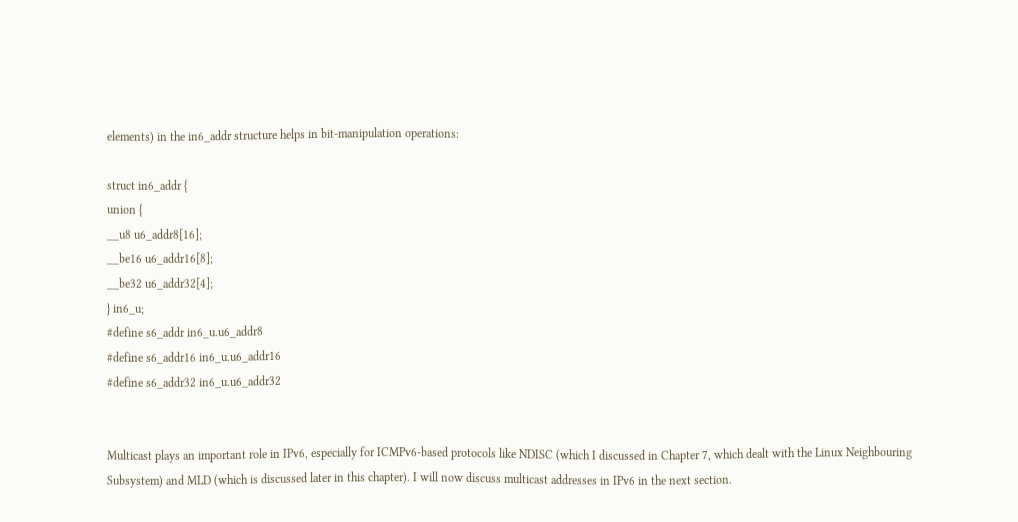elements) in the in6_addr structure helps in bit-manipulation operations:

struct in6_addr {
union {
__u8 u6_addr8[16];
__be16 u6_addr16[8];
__be32 u6_addr32[4];
} in6_u;
#define s6_addr in6_u.u6_addr8
#define s6_addr16 in6_u.u6_addr16
#define s6_addr32 in6_u.u6_addr32


Multicast plays an important role in IPv6, especially for ICMPv6-based protocols like NDISC (which I discussed in Chapter 7, which dealt with the Linux Neighbouring Subsystem) and MLD (which is discussed later in this chapter). I will now discuss multicast addresses in IPv6 in the next section.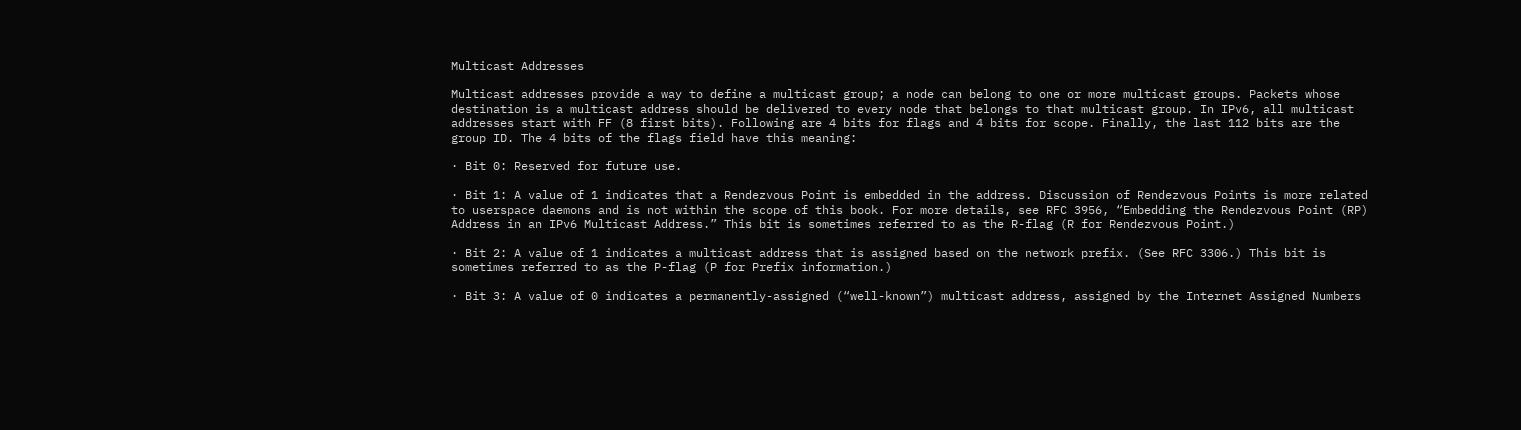Multicast Addresses

Multicast addresses provide a way to define a multicast group; a node can belong to one or more multicast groups. Packets whose destination is a multicast address should be delivered to every node that belongs to that multicast group. In IPv6, all multicast addresses start with FF (8 first bits). Following are 4 bits for flags and 4 bits for scope. Finally, the last 112 bits are the group ID. The 4 bits of the flags field have this meaning:

· Bit 0: Reserved for future use.

· Bit 1: A value of 1 indicates that a Rendezvous Point is embedded in the address. Discussion of Rendezvous Points is more related to userspace daemons and is not within the scope of this book. For more details, see RFC 3956, “Embedding the Rendezvous Point (RP) Address in an IPv6 Multicast Address.” This bit is sometimes referred to as the R-flag (R for Rendezvous Point.)

· Bit 2: A value of 1 indicates a multicast address that is assigned based on the network prefix. (See RFC 3306.) This bit is sometimes referred to as the P-flag (P for Prefix information.)

· Bit 3: A value of 0 indicates a permanently-assigned (“well-known”) multicast address, assigned by the Internet Assigned Numbers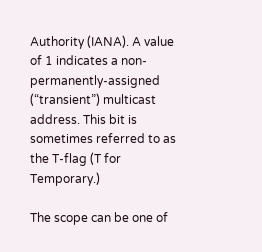Authority (IANA). A value of 1 indicates a non-permanently-assigned (“transient”) multicast address. This bit is sometimes referred to as the T-flag (T for Temporary.)

The scope can be one of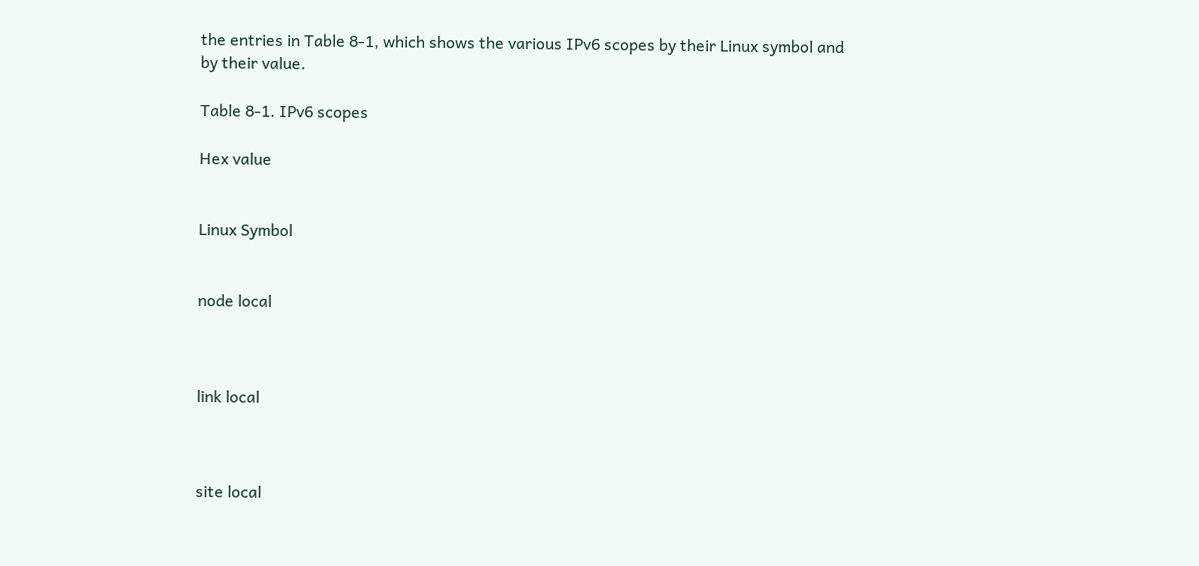the entries in Table 8-1, which shows the various IPv6 scopes by their Linux symbol and by their value.

Table 8-1. IPv6 scopes

Hex value


Linux Symbol


node local



link local



site local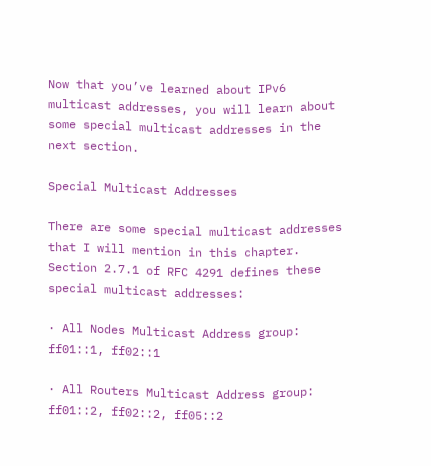Now that you’ve learned about IPv6 multicast addresses, you will learn about some special multicast addresses in the next section.

Special Multicast Addresses

There are some special multicast addresses that I will mention in this chapter. Section 2.7.1 of RFC 4291 defines these special multicast addresses:

· All Nodes Multicast Address group: ff01::1, ff02::1

· All Routers Multicast Address group: ff01::2, ff02::2, ff05::2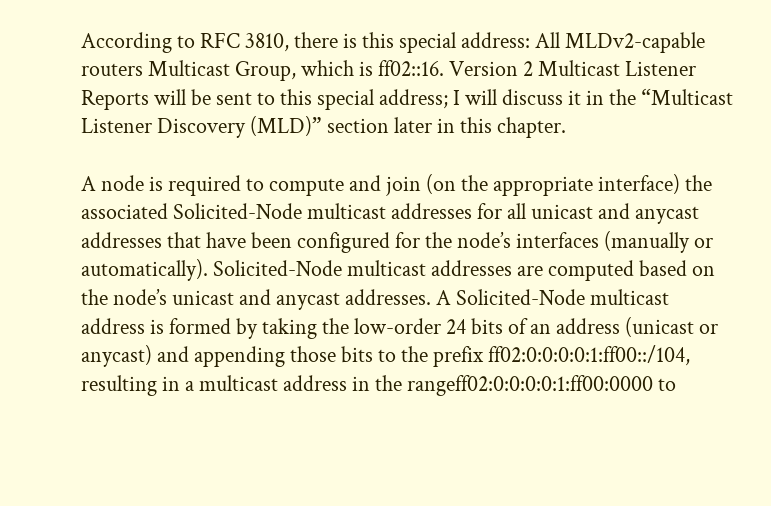According to RFC 3810, there is this special address: All MLDv2-capable routers Multicast Group, which is ff02::16. Version 2 Multicast Listener Reports will be sent to this special address; I will discuss it in the “Multicast Listener Discovery (MLD)” section later in this chapter.

A node is required to compute and join (on the appropriate interface) the associated Solicited-Node multicast addresses for all unicast and anycast addresses that have been configured for the node’s interfaces (manually or automatically). Solicited-Node multicast addresses are computed based on the node’s unicast and anycast addresses. A Solicited-Node multicast address is formed by taking the low-order 24 bits of an address (unicast or anycast) and appending those bits to the prefix ff02:0:0:0:0:1:ff00::/104, resulting in a multicast address in the rangeff02:0:0:0:0:1:ff00:0000 to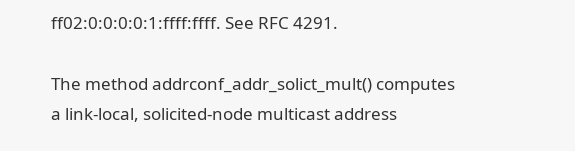ff02:0:0:0:0:1:ffff:ffff. See RFC 4291.

The method addrconf_addr_solict_mult() computes a link-local, solicited-node multicast address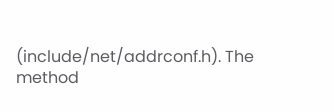(include/net/addrconf.h). The method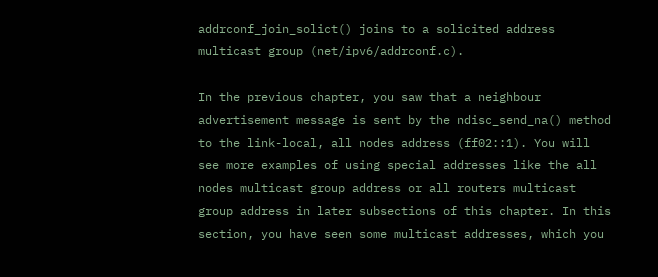addrconf_join_solict() joins to a solicited address multicast group (net/ipv6/addrconf.c).

In the previous chapter, you saw that a neighbour advertisement message is sent by the ndisc_send_na() method to the link-local, all nodes address (ff02::1). You will see more examples of using special addresses like the all nodes multicast group address or all routers multicast group address in later subsections of this chapter. In this section, you have seen some multicast addresses, which you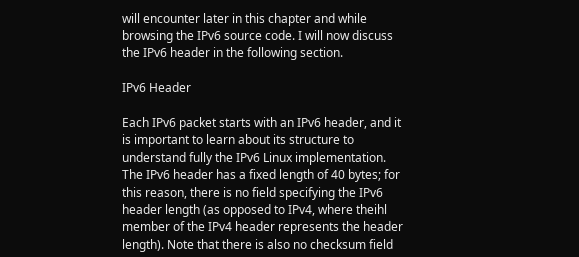will encounter later in this chapter and while browsing the IPv6 source code. I will now discuss the IPv6 header in the following section.

IPv6 Header

Each IPv6 packet starts with an IPv6 header, and it is important to learn about its structure to understand fully the IPv6 Linux implementation. The IPv6 header has a fixed length of 40 bytes; for this reason, there is no field specifying the IPv6 header length (as opposed to IPv4, where theihl member of the IPv4 header represents the header length). Note that there is also no checksum field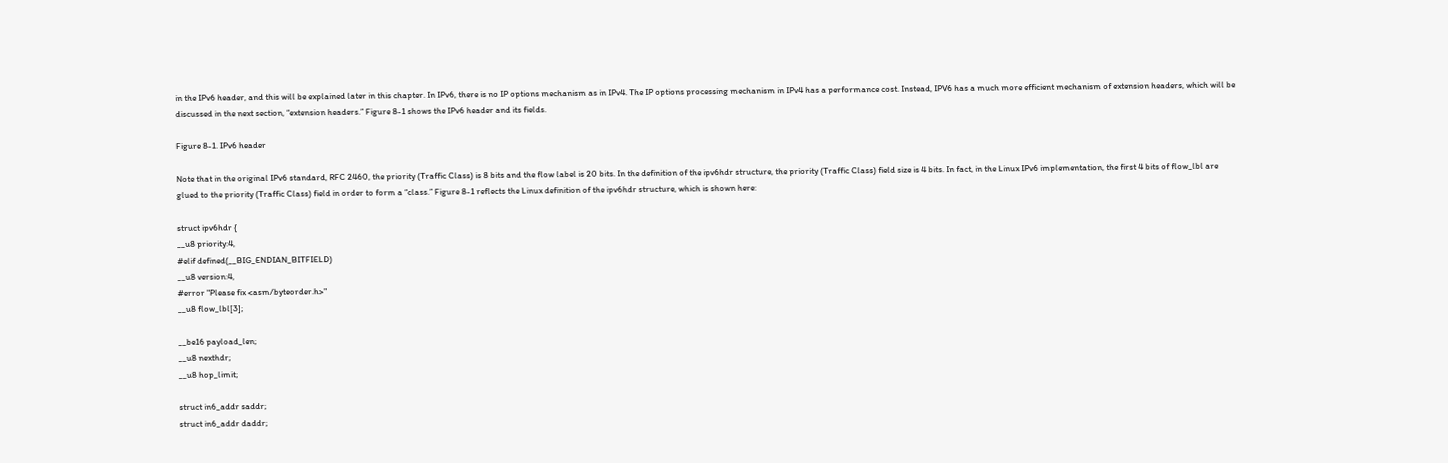in the IPv6 header, and this will be explained later in this chapter. In IPv6, there is no IP options mechanism as in IPv4. The IP options processing mechanism in IPv4 has a performance cost. Instead, IPV6 has a much more efficient mechanism of extension headers, which will be discussed in the next section, “extension headers.” Figure 8-1 shows the IPv6 header and its fields.

Figure 8-1. IPv6 header

Note that in the original IPv6 standard, RFC 2460, the priority (Traffic Class) is 8 bits and the flow label is 20 bits. In the definition of the ipv6hdr structure, the priority (Traffic Class) field size is 4 bits. In fact, in the Linux IPv6 implementation, the first 4 bits of flow_lbl are glued to the priority (Traffic Class) field in order to form a “class.” Figure 8-1 reflects the Linux definition of the ipv6hdr structure, which is shown here:

struct ipv6hdr {
__u8 priority:4,
#elif defined(__BIG_ENDIAN_BITFIELD)
__u8 version:4,
#error "Please fix <asm/byteorder.h>"
__u8 flow_lbl[3];

__be16 payload_len;
__u8 nexthdr;
__u8 hop_limit;

struct in6_addr saddr;
struct in6_addr daddr;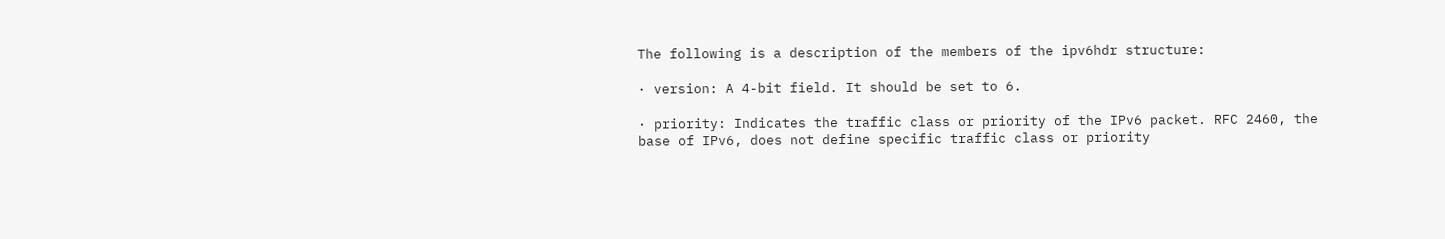The following is a description of the members of the ipv6hdr structure:

· version: A 4-bit field. It should be set to 6.

· priority: Indicates the traffic class or priority of the IPv6 packet. RFC 2460, the base of IPv6, does not define specific traffic class or priority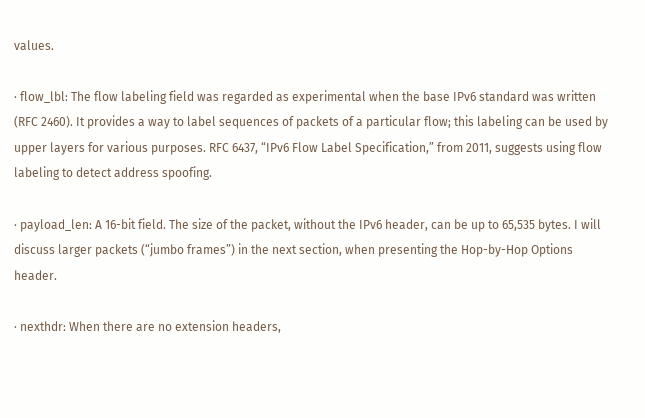values.

· flow_lbl: The flow labeling field was regarded as experimental when the base IPv6 standard was written (RFC 2460). It provides a way to label sequences of packets of a particular flow; this labeling can be used by upper layers for various purposes. RFC 6437, “IPv6 Flow Label Specification,” from 2011, suggests using flow labeling to detect address spoofing.

· payload_len: A 16-bit field. The size of the packet, without the IPv6 header, can be up to 65,535 bytes. I will discuss larger packets (“jumbo frames”) in the next section, when presenting the Hop-by-Hop Options header.

· nexthdr: When there are no extension headers,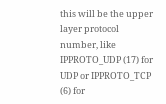this will be the upper layer protocol number, like IPPROTO_UDP (17) for UDP or IPPROTO_TCP (6) for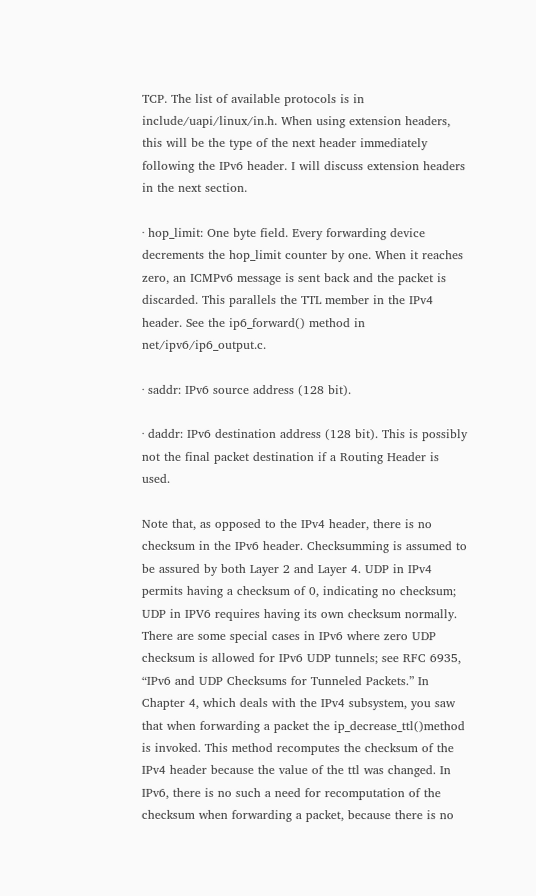TCP. The list of available protocols is in include/uapi/linux/in.h. When using extension headers, this will be the type of the next header immediately following the IPv6 header. I will discuss extension headers in the next section.

· hop_limit: One byte field. Every forwarding device decrements the hop_limit counter by one. When it reaches zero, an ICMPv6 message is sent back and the packet is discarded. This parallels the TTL member in the IPv4 header. See the ip6_forward() method in net/ipv6/ip6_output.c.

· saddr: IPv6 source address (128 bit).

· daddr: IPv6 destination address (128 bit). This is possibly not the final packet destination if a Routing Header is used.

Note that, as opposed to the IPv4 header, there is no checksum in the IPv6 header. Checksumming is assumed to be assured by both Layer 2 and Layer 4. UDP in IPv4 permits having a checksum of 0, indicating no checksum; UDP in IPV6 requires having its own checksum normally. There are some special cases in IPv6 where zero UDP checksum is allowed for IPv6 UDP tunnels; see RFC 6935, “IPv6 and UDP Checksums for Tunneled Packets.” In Chapter 4, which deals with the IPv4 subsystem, you saw that when forwarding a packet the ip_decrease_ttl()method is invoked. This method recomputes the checksum of the IPv4 header because the value of the ttl was changed. In IPv6, there is no such a need for recomputation of the checksum when forwarding a packet, because there is no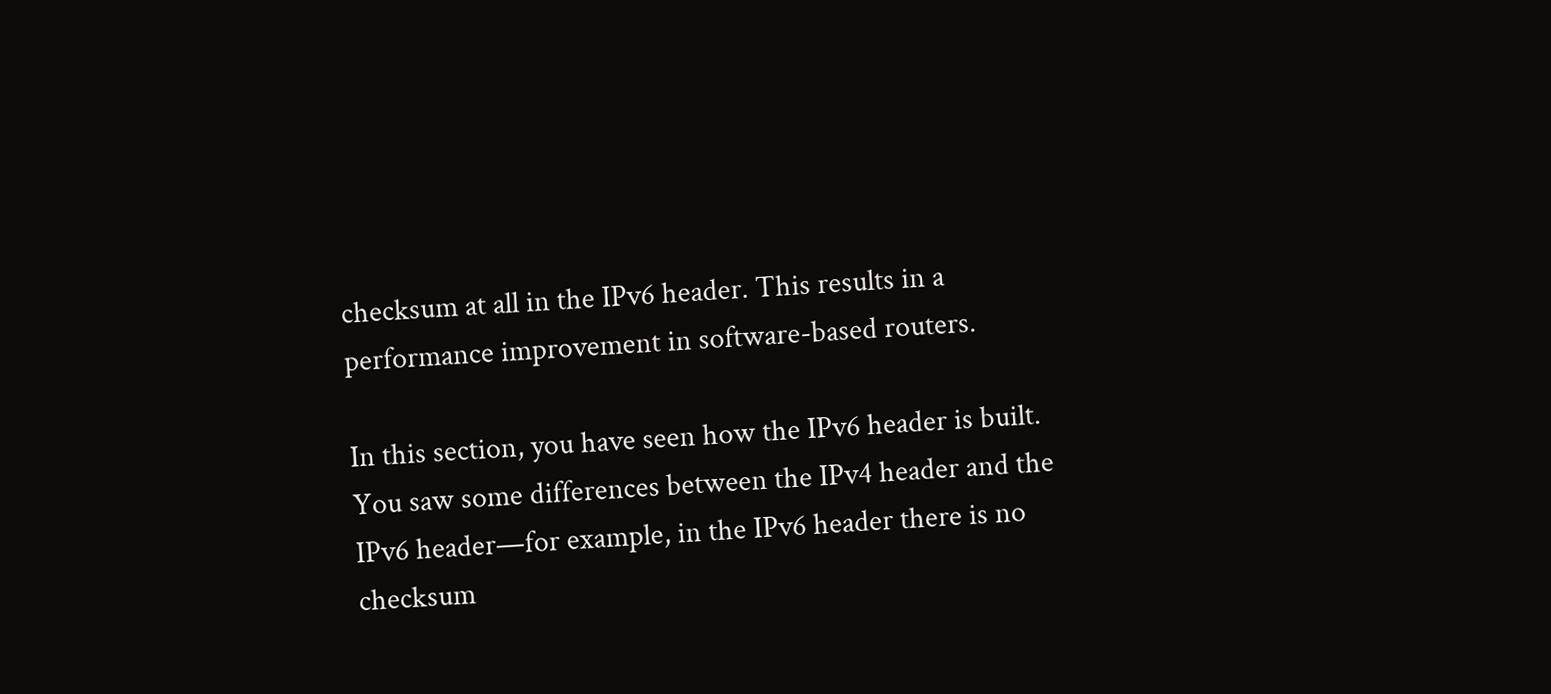checksum at all in the IPv6 header. This results in a performance improvement in software-based routers.

In this section, you have seen how the IPv6 header is built. You saw some differences between the IPv4 header and the IPv6 header—for example, in the IPv6 header there is no checksum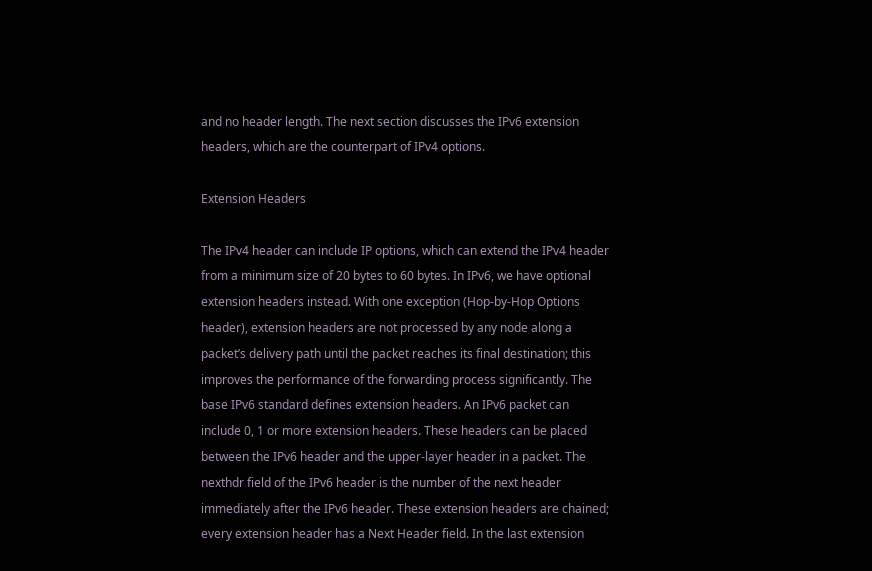and no header length. The next section discusses the IPv6 extension headers, which are the counterpart of IPv4 options.

Extension Headers

The IPv4 header can include IP options, which can extend the IPv4 header from a minimum size of 20 bytes to 60 bytes. In IPv6, we have optional extension headers instead. With one exception (Hop-by-Hop Options header), extension headers are not processed by any node along a packet’s delivery path until the packet reaches its final destination; this improves the performance of the forwarding process significantly. The base IPv6 standard defines extension headers. An IPv6 packet can include 0, 1 or more extension headers. These headers can be placed between the IPv6 header and the upper-layer header in a packet. The nexthdr field of the IPv6 header is the number of the next header immediately after the IPv6 header. These extension headers are chained; every extension header has a Next Header field. In the last extension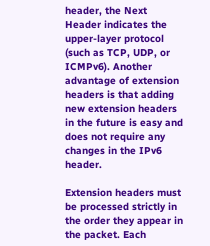header, the Next Header indicates the upper-layer protocol (such as TCP, UDP, or ICMPv6). Another advantage of extension headers is that adding new extension headers in the future is easy and does not require any changes in the IPv6 header.

Extension headers must be processed strictly in the order they appear in the packet. Each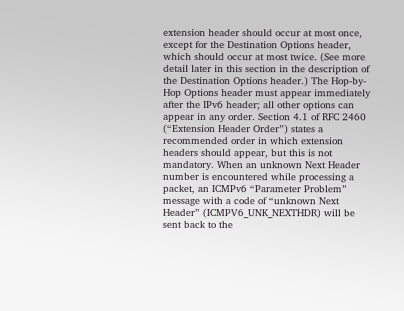extension header should occur at most once, except for the Destination Options header, which should occur at most twice. (See more detail later in this section in the description of the Destination Options header.) The Hop-by-Hop Options header must appear immediately after the IPv6 header; all other options can appear in any order. Section 4.1 of RFC 2460 (“Extension Header Order”) states a recommended order in which extension headers should appear, but this is not mandatory. When an unknown Next Header number is encountered while processing a packet, an ICMPv6 “Parameter Problem” message with a code of “unknown Next Header” (ICMPV6_UNK_NEXTHDR) will be sent back to the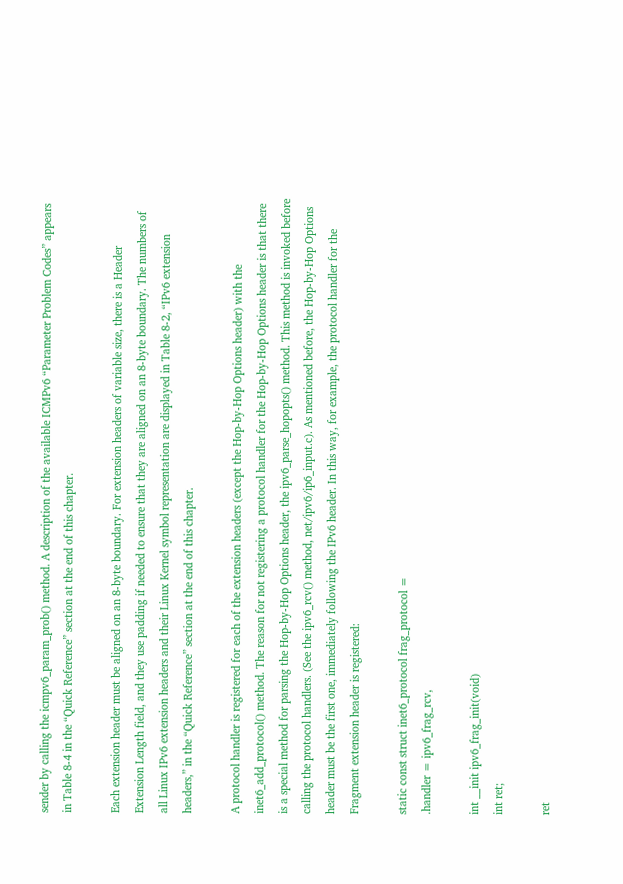sender by calling the icmpv6_param_prob() method. A description of the available ICMPv6 “Parameter Problem Codes” appears in Table 8-4 in the “Quick Reference” section at the end of this chapter.

Each extension header must be aligned on an 8-byte boundary. For extension headers of variable size, there is a Header Extension Length field, and they use padding if needed to ensure that they are aligned on an 8-byte boundary. The numbers of all Linux IPv6 extension headers and their Linux Kernel symbol representation are displayed in Table 8-2, “IPv6 extension headers,” in the “Quick Reference” section at the end of this chapter.

A protocol handler is registered for each of the extension headers (except the Hop-by-Hop Options header) with the inet6_add_protocol() method. The reason for not registering a protocol handler for the Hop-by-Hop Options header is that there is a special method for parsing the Hop-by-Hop Options header, the ipv6_parse_hopopts() method. This method is invoked before calling the protocol handlers. (See the ipv6_rcv() method, net/ipv6/ip6_input.c). As mentioned before, the Hop-by-Hop Options header must be the first one, immediately following the IPv6 header. In this way, for example, the protocol handler for the Fragment extension header is registered:

static const struct inet6_protocol frag_protocol =
.handler = ipv6_frag_rcv,

int __init ipv6_frag_init(void)
int ret;

ret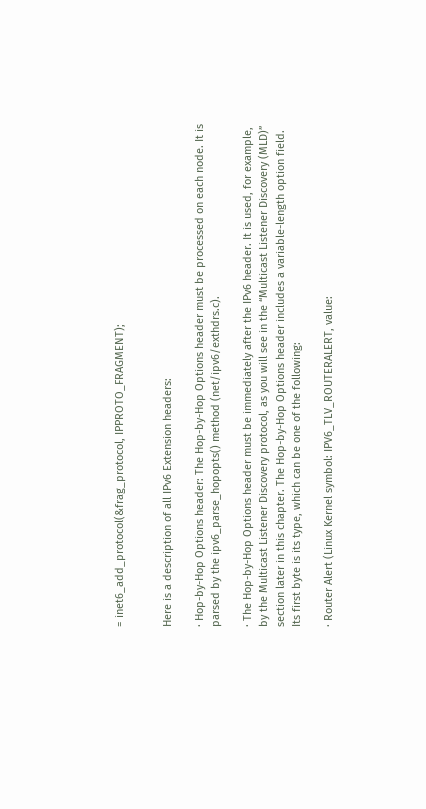= inet6_add_protocol(&frag_protocol, IPPROTO_FRAGMENT);


Here is a description of all IPv6 Extension headers:

· Hop-by-Hop Options header: The Hop-by-Hop Options header must be processed on each node. It is parsed by the ipv6_parse_hopopts() method (net/ipv6/exthdrs.c).

· The Hop-by-Hop Options header must be immediately after the IPv6 header. It is used, for example, by the Multicast Listener Discovery protocol, as you will see in the “Multicast Listener Discovery (MLD)” section later in this chapter. The Hop-by-Hop Options header includes a variable-length option field. Its first byte is its type, which can be one of the following:

· Router Alert (Linux Kernel symbol: IPV6_TLV_ROUTERALERT, value: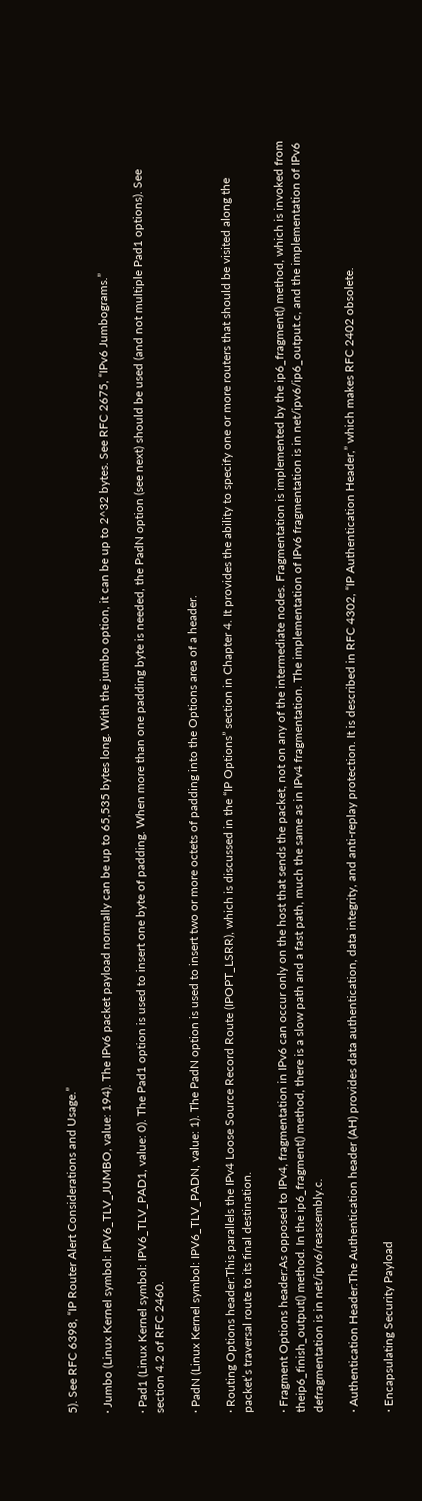5). See RFC 6398, “IP Router Alert Considerations and Usage.”

· Jumbo (Linux Kernel symbol: IPV6_TLV_JUMBO, value: 194). The IPv6 packet payload normally can be up to 65,535 bytes long. With the jumbo option, it can be up to 2^32 bytes. See RFC 2675, “IPv6 Jumbograms.”

· Pad1 (Linux Kernel symbol: IPV6_TLV_PAD1, value: 0). The Pad1 option is used to insert one byte of padding. When more than one padding byte is needed, the PadN option (see next) should be used (and not multiple Pad1 options). See section 4.2 of RFC 2460.

· PadN (Linux Kernel symbol: IPV6_TLV_PADN, value: 1). The PadN option is used to insert two or more octets of padding into the Options area of a header.

· Routing Options header:This parallels the IPv4 Loose Source Record Route (IPOPT_LSRR), which is discussed in the “IP Options” section in Chapter 4. It provides the ability to specify one or more routers that should be visited along the packet’s traversal route to its final destination.

· Fragment Options header:As opposed to IPv4, fragmentation in IPv6 can occur only on the host that sends the packet, not on any of the intermediate nodes. Fragmentation is implemented by the ip6_fragment() method, which is invoked from theip6_finish_output() method. In the ip6_fragment() method, there is a slow path and a fast path, much the same as in IPv4 fragmentation. The implementation of IPv6 fragmentation is in net/ipv6/ip6_output.c, and the implementation of IPv6 defragmentation is in net/ipv6/reassembly.c.

· Authentication Header:The Authentication header (AH) provides data authentication, data integrity, and anti-replay protection. It is described in RFC 4302, “IP Authentication Header,” which makes RFC 2402 obsolete.

· Encapsulating Security Payload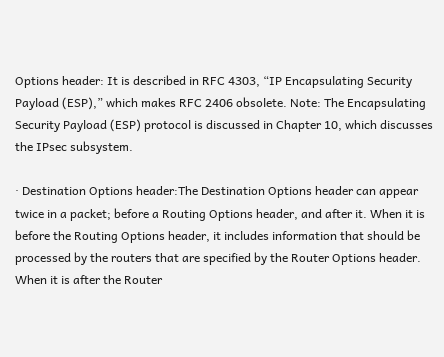Options header: It is described in RFC 4303, “IP Encapsulating Security Payload (ESP),” which makes RFC 2406 obsolete. Note: The Encapsulating Security Payload (ESP) protocol is discussed in Chapter 10, which discusses the IPsec subsystem.

· Destination Options header:The Destination Options header can appear twice in a packet; before a Routing Options header, and after it. When it is before the Routing Options header, it includes information that should be processed by the routers that are specified by the Router Options header. When it is after the Router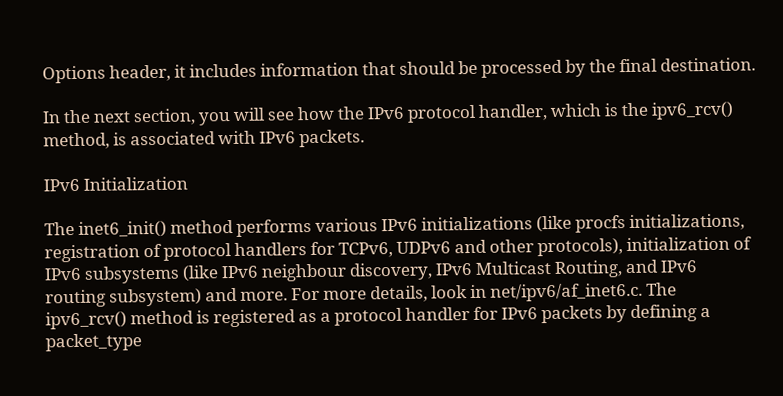Options header, it includes information that should be processed by the final destination.

In the next section, you will see how the IPv6 protocol handler, which is the ipv6_rcv() method, is associated with IPv6 packets.

IPv6 Initialization

The inet6_init() method performs various IPv6 initializations (like procfs initializations, registration of protocol handlers for TCPv6, UDPv6 and other protocols), initialization of IPv6 subsystems (like IPv6 neighbour discovery, IPv6 Multicast Routing, and IPv6 routing subsystem) and more. For more details, look in net/ipv6/af_inet6.c. The ipv6_rcv() method is registered as a protocol handler for IPv6 packets by defining a packet_type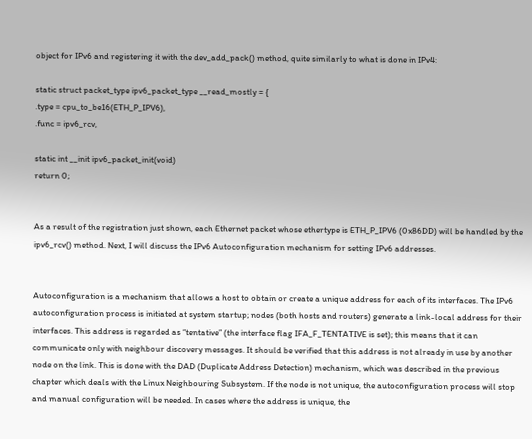object for IPv6 and registering it with the dev_add_pack() method, quite similarly to what is done in IPv4:

static struct packet_type ipv6_packet_type __read_mostly = {
.type = cpu_to_be16(ETH_P_IPV6),
.func = ipv6_rcv,

static int __init ipv6_packet_init(void)
return 0;


As a result of the registration just shown, each Ethernet packet whose ethertype is ETH_P_IPV6 (0x86DD) will be handled by the ipv6_rcv() method. Next, I will discuss the IPv6 Autoconfiguration mechanism for setting IPv6 addresses.


Autoconfiguration is a mechanism that allows a host to obtain or create a unique address for each of its interfaces. The IPv6 autoconfiguration process is initiated at system startup; nodes (both hosts and routers) generate a link-local address for their interfaces. This address is regarded as “tentative” (the interface flag IFA_F_TENTATIVE is set); this means that it can communicate only with neighbour discovery messages. It should be verified that this address is not already in use by another node on the link. This is done with the DAD (Duplicate Address Detection) mechanism, which was described in the previous chapter which deals with the Linux Neighbouring Subsystem. If the node is not unique, the autoconfiguration process will stop and manual configuration will be needed. In cases where the address is unique, the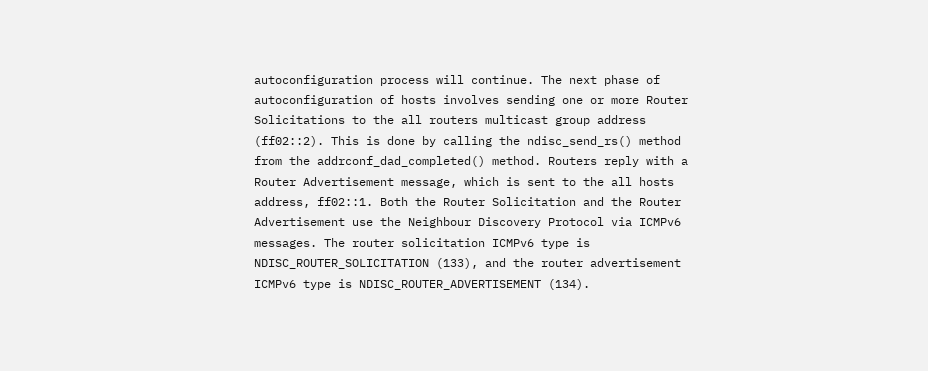autoconfiguration process will continue. The next phase of autoconfiguration of hosts involves sending one or more Router Solicitations to the all routers multicast group address (ff02::2). This is done by calling the ndisc_send_rs() method from the addrconf_dad_completed() method. Routers reply with a Router Advertisement message, which is sent to the all hosts address, ff02::1. Both the Router Solicitation and the Router Advertisement use the Neighbour Discovery Protocol via ICMPv6 messages. The router solicitation ICMPv6 type is NDISC_ROUTER_SOLICITATION (133), and the router advertisement ICMPv6 type is NDISC_ROUTER_ADVERTISEMENT (134).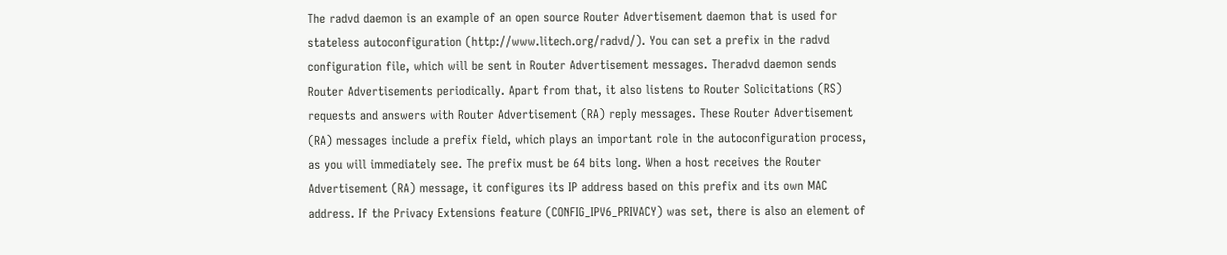The radvd daemon is an example of an open source Router Advertisement daemon that is used for stateless autoconfiguration (http://www.litech.org/radvd/). You can set a prefix in the radvd configuration file, which will be sent in Router Advertisement messages. Theradvd daemon sends Router Advertisements periodically. Apart from that, it also listens to Router Solicitations (RS) requests and answers with Router Advertisement (RA) reply messages. These Router Advertisement (RA) messages include a prefix field, which plays an important role in the autoconfiguration process, as you will immediately see. The prefix must be 64 bits long. When a host receives the Router Advertisement (RA) message, it configures its IP address based on this prefix and its own MAC address. If the Privacy Extensions feature (CONFIG_IPV6_PRIVACY) was set, there is also an element of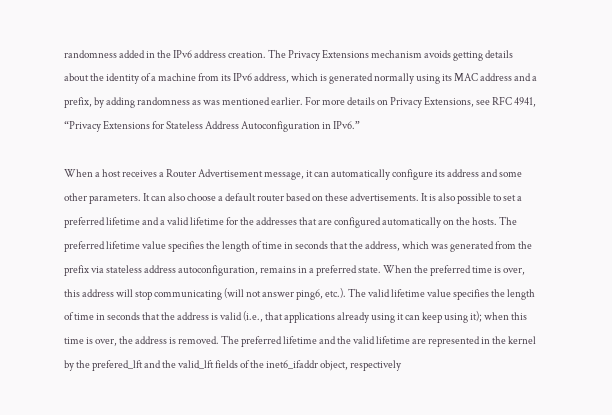randomness added in the IPv6 address creation. The Privacy Extensions mechanism avoids getting details about the identity of a machine from its IPv6 address, which is generated normally using its MAC address and a prefix, by adding randomness as was mentioned earlier. For more details on Privacy Extensions, see RFC 4941, “Privacy Extensions for Stateless Address Autoconfiguration in IPv6.”

When a host receives a Router Advertisement message, it can automatically configure its address and some other parameters. It can also choose a default router based on these advertisements. It is also possible to set a preferred lifetime and a valid lifetime for the addresses that are configured automatically on the hosts. The preferred lifetime value specifies the length of time in seconds that the address, which was generated from the prefix via stateless address autoconfiguration, remains in a preferred state. When the preferred time is over, this address will stop communicating (will not answer ping6, etc.). The valid lifetime value specifies the length of time in seconds that the address is valid (i.e., that applications already using it can keep using it); when this time is over, the address is removed. The preferred lifetime and the valid lifetime are represented in the kernel by the prefered_lft and the valid_lft fields of the inet6_ifaddr object, respectively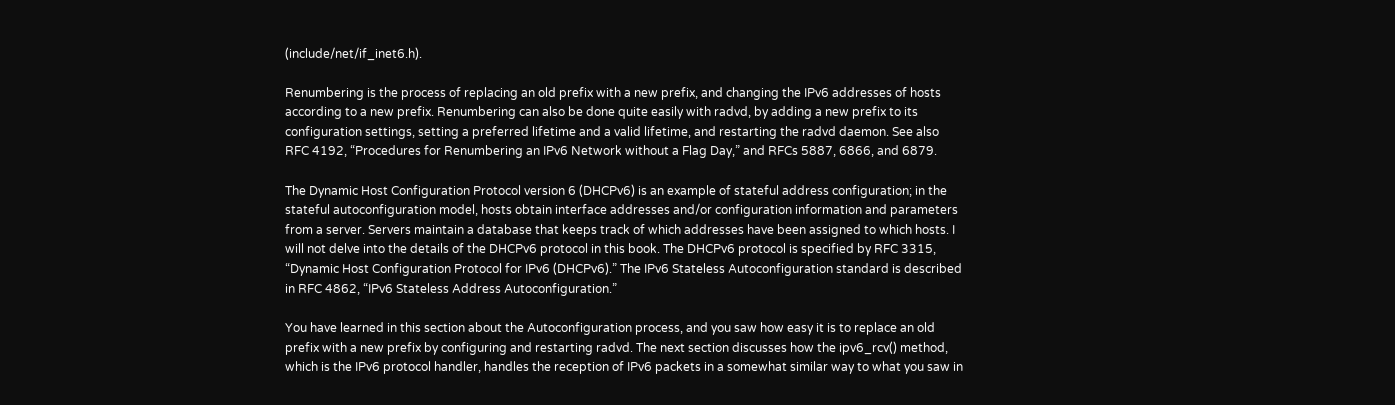(include/net/if_inet6.h).

Renumbering is the process of replacing an old prefix with a new prefix, and changing the IPv6 addresses of hosts according to a new prefix. Renumbering can also be done quite easily with radvd, by adding a new prefix to its configuration settings, setting a preferred lifetime and a valid lifetime, and restarting the radvd daemon. See also RFC 4192, “Procedures for Renumbering an IPv6 Network without a Flag Day,” and RFCs 5887, 6866, and 6879.

The Dynamic Host Configuration Protocol version 6 (DHCPv6) is an example of stateful address configuration; in the stateful autoconfiguration model, hosts obtain interface addresses and/or configuration information and parameters from a server. Servers maintain a database that keeps track of which addresses have been assigned to which hosts. I will not delve into the details of the DHCPv6 protocol in this book. The DHCPv6 protocol is specified by RFC 3315, “Dynamic Host Configuration Protocol for IPv6 (DHCPv6).” The IPv6 Stateless Autoconfiguration standard is described in RFC 4862, “IPv6 Stateless Address Autoconfiguration.”

You have learned in this section about the Autoconfiguration process, and you saw how easy it is to replace an old prefix with a new prefix by configuring and restarting radvd. The next section discusses how the ipv6_rcv() method, which is the IPv6 protocol handler, handles the reception of IPv6 packets in a somewhat similar way to what you saw in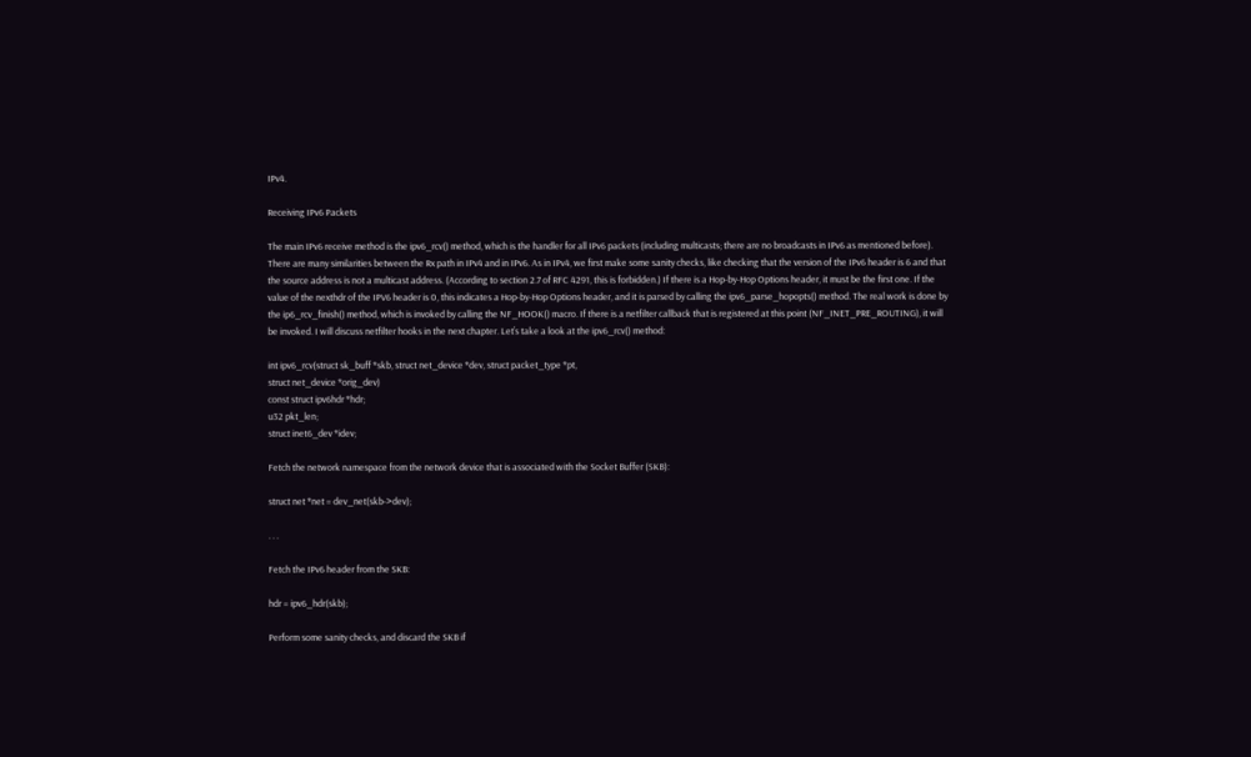IPv4.

Receiving IPv6 Packets

The main IPv6 receive method is the ipv6_rcv() method, which is the handler for all IPv6 packets (including multicasts; there are no broadcasts in IPv6 as mentioned before). There are many similarities between the Rx path in IPv4 and in IPv6. As in IPv4, we first make some sanity checks, like checking that the version of the IPv6 header is 6 and that the source address is not a multicast address. (According to section 2.7 of RFC 4291, this is forbidden.) If there is a Hop-by-Hop Options header, it must be the first one. If the value of the nexthdr of the IPV6 header is 0, this indicates a Hop-by-Hop Options header, and it is parsed by calling the ipv6_parse_hopopts() method. The real work is done by the ip6_rcv_finish() method, which is invoked by calling the NF_HOOK() macro. If there is a netfilter callback that is registered at this point (NF_INET_PRE_ROUTING), it will be invoked. I will discuss netfilter hooks in the next chapter. Let’s take a look at the ipv6_rcv() method:

int ipv6_rcv(struct sk_buff *skb, struct net_device *dev, struct packet_type *pt,
struct net_device *orig_dev)
const struct ipv6hdr *hdr;
u32 pkt_len;
struct inet6_dev *idev;

Fetch the network namespace from the network device that is associated with the Socket Buffer (SKB):

struct net *net = dev_net(skb->dev);

. . .

Fetch the IPv6 header from the SKB:

hdr = ipv6_hdr(skb);

Perform some sanity checks, and discard the SKB if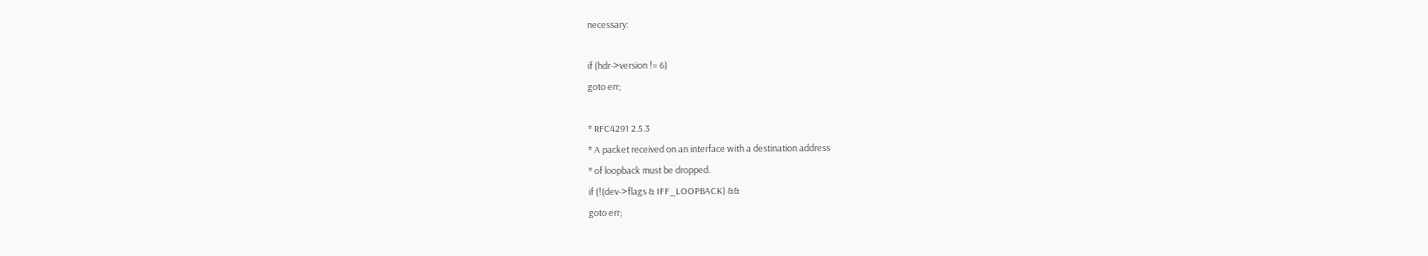necessary:

if (hdr->version != 6)
goto err;

* RFC4291 2.5.3
* A packet received on an interface with a destination address
* of loopback must be dropped.
if (!(dev->flags & IFF_LOOPBACK) &&
goto err;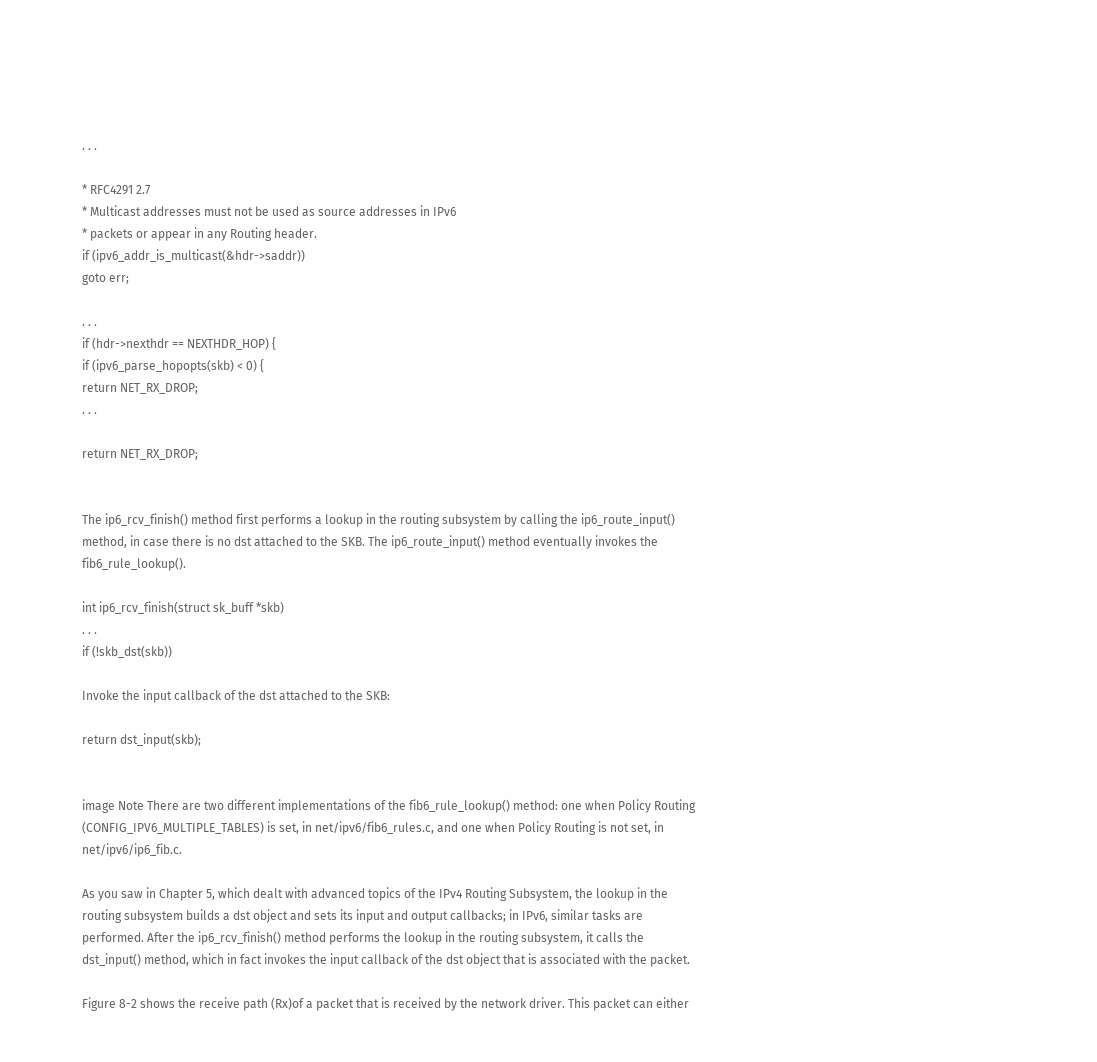. . .

* RFC4291 2.7
* Multicast addresses must not be used as source addresses in IPv6
* packets or appear in any Routing header.
if (ipv6_addr_is_multicast(&hdr->saddr))
goto err;

. . .
if (hdr->nexthdr == NEXTHDR_HOP) {
if (ipv6_parse_hopopts(skb) < 0) {
return NET_RX_DROP;
. . .

return NET_RX_DROP;


The ip6_rcv_finish() method first performs a lookup in the routing subsystem by calling the ip6_route_input() method, in case there is no dst attached to the SKB. The ip6_route_input() method eventually invokes the fib6_rule_lookup().

int ip6_rcv_finish(struct sk_buff *skb)
. . .
if (!skb_dst(skb))

Invoke the input callback of the dst attached to the SKB:

return dst_input(skb);


image Note There are two different implementations of the fib6_rule_lookup() method: one when Policy Routing (CONFIG_IPV6_MULTIPLE_TABLES) is set, in net/ipv6/fib6_rules.c, and one when Policy Routing is not set, in net/ipv6/ip6_fib.c.

As you saw in Chapter 5, which dealt with advanced topics of the IPv4 Routing Subsystem, the lookup in the routing subsystem builds a dst object and sets its input and output callbacks; in IPv6, similar tasks are performed. After the ip6_rcv_finish() method performs the lookup in the routing subsystem, it calls the dst_input() method, which in fact invokes the input callback of the dst object that is associated with the packet.

Figure 8-2 shows the receive path (Rx)of a packet that is received by the network driver. This packet can either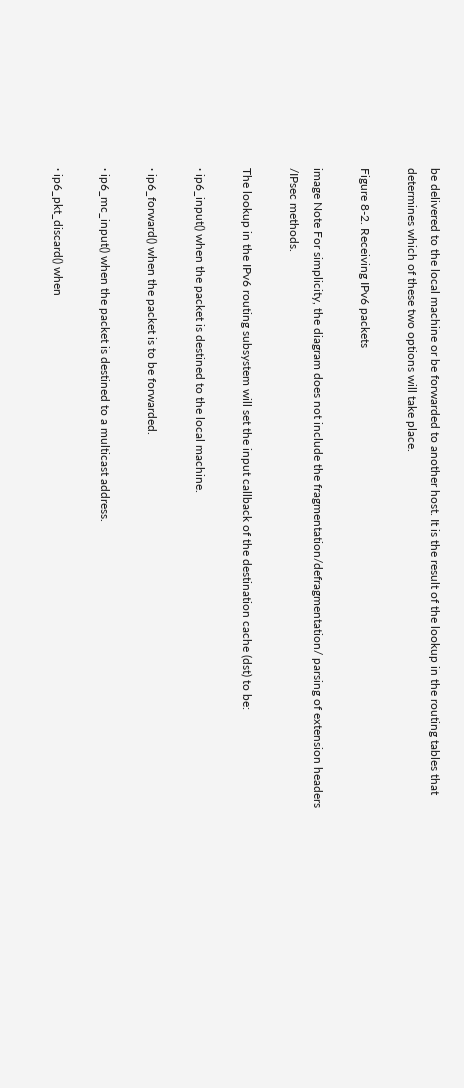be delivered to the local machine or be forwarded to another host. It is the result of the lookup in the routing tables that determines which of these two options will take place.

Figure 8-2. Receiving IPv6 packets

image Note For simplicity, the diagram does not include the fragmentation/defragmentation/ parsing of extension headers /IPsec methods.

The lookup in the IPv6 routing subsystem will set the input callback of the destination cache (dst) to be:

· ip6_input() when the packet is destined to the local machine.

· ip6_forward() when the packet is to be forwarded.

· ip6_mc_input() when the packet is destined to a multicast address.

· ip6_pkt_discard() when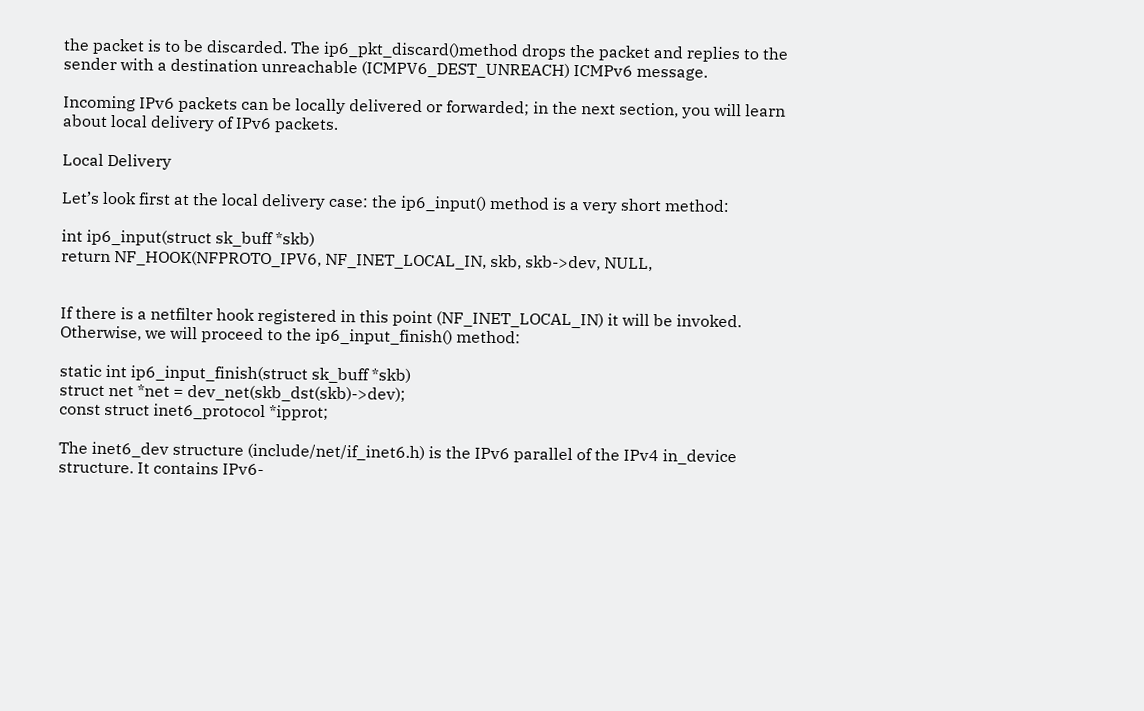the packet is to be discarded. The ip6_pkt_discard()method drops the packet and replies to the sender with a destination unreachable (ICMPV6_DEST_UNREACH) ICMPv6 message.

Incoming IPv6 packets can be locally delivered or forwarded; in the next section, you will learn about local delivery of IPv6 packets.

Local Delivery

Let’s look first at the local delivery case: the ip6_input() method is a very short method:

int ip6_input(struct sk_buff *skb)
return NF_HOOK(NFPROTO_IPV6, NF_INET_LOCAL_IN, skb, skb->dev, NULL,


If there is a netfilter hook registered in this point (NF_INET_LOCAL_IN) it will be invoked. Otherwise, we will proceed to the ip6_input_finish() method:

static int ip6_input_finish(struct sk_buff *skb)
struct net *net = dev_net(skb_dst(skb)->dev);
const struct inet6_protocol *ipprot;

The inet6_dev structure (include/net/if_inet6.h) is the IPv6 parallel of the IPv4 in_device structure. It contains IPv6-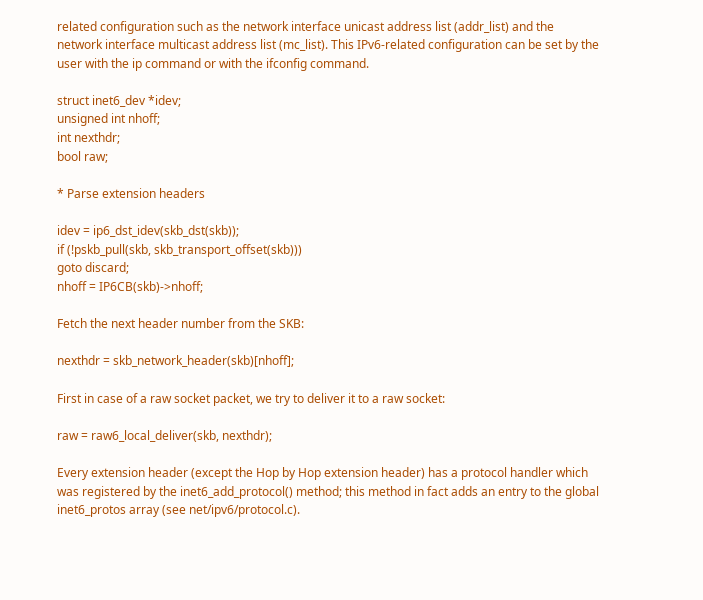related configuration such as the network interface unicast address list (addr_list) and the network interface multicast address list (mc_list). This IPv6-related configuration can be set by the user with the ip command or with the ifconfig command.

struct inet6_dev *idev;
unsigned int nhoff;
int nexthdr;
bool raw;

* Parse extension headers

idev = ip6_dst_idev(skb_dst(skb));
if (!pskb_pull(skb, skb_transport_offset(skb)))
goto discard;
nhoff = IP6CB(skb)->nhoff;

Fetch the next header number from the SKB:

nexthdr = skb_network_header(skb)[nhoff];

First in case of a raw socket packet, we try to deliver it to a raw socket:

raw = raw6_local_deliver(skb, nexthdr);

Every extension header (except the Hop by Hop extension header) has a protocol handler which was registered by the inet6_add_protocol() method; this method in fact adds an entry to the global inet6_protos array (see net/ipv6/protocol.c).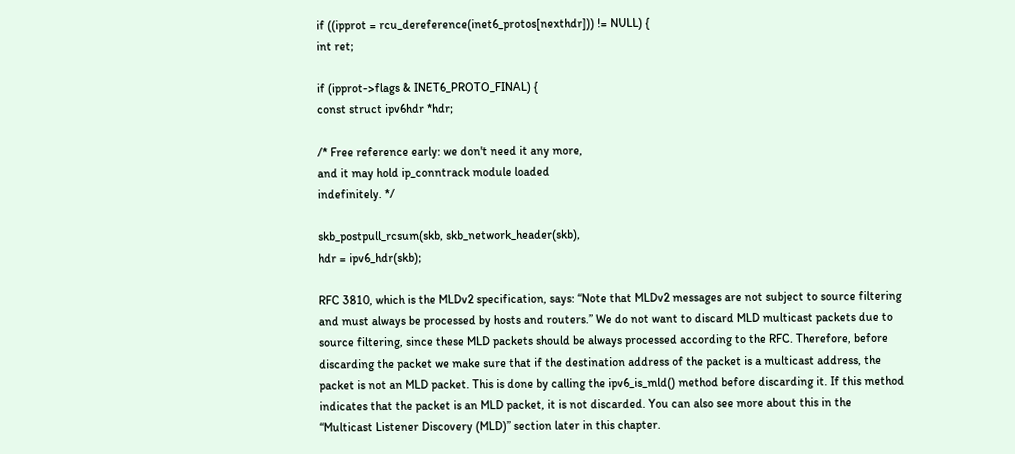if ((ipprot = rcu_dereference(inet6_protos[nexthdr])) != NULL) {
int ret;

if (ipprot->flags & INET6_PROTO_FINAL) {
const struct ipv6hdr *hdr;

/* Free reference early: we don't need it any more,
and it may hold ip_conntrack module loaded
indefinitely. */

skb_postpull_rcsum(skb, skb_network_header(skb),
hdr = ipv6_hdr(skb);

RFC 3810, which is the MLDv2 specification, says: “Note that MLDv2 messages are not subject to source filtering and must always be processed by hosts and routers.” We do not want to discard MLD multicast packets due to source filtering, since these MLD packets should be always processed according to the RFC. Therefore, before discarding the packet we make sure that if the destination address of the packet is a multicast address, the packet is not an MLD packet. This is done by calling the ipv6_is_mld() method before discarding it. If this method indicates that the packet is an MLD packet, it is not discarded. You can also see more about this in the “Multicast Listener Discovery (MLD)” section later in this chapter.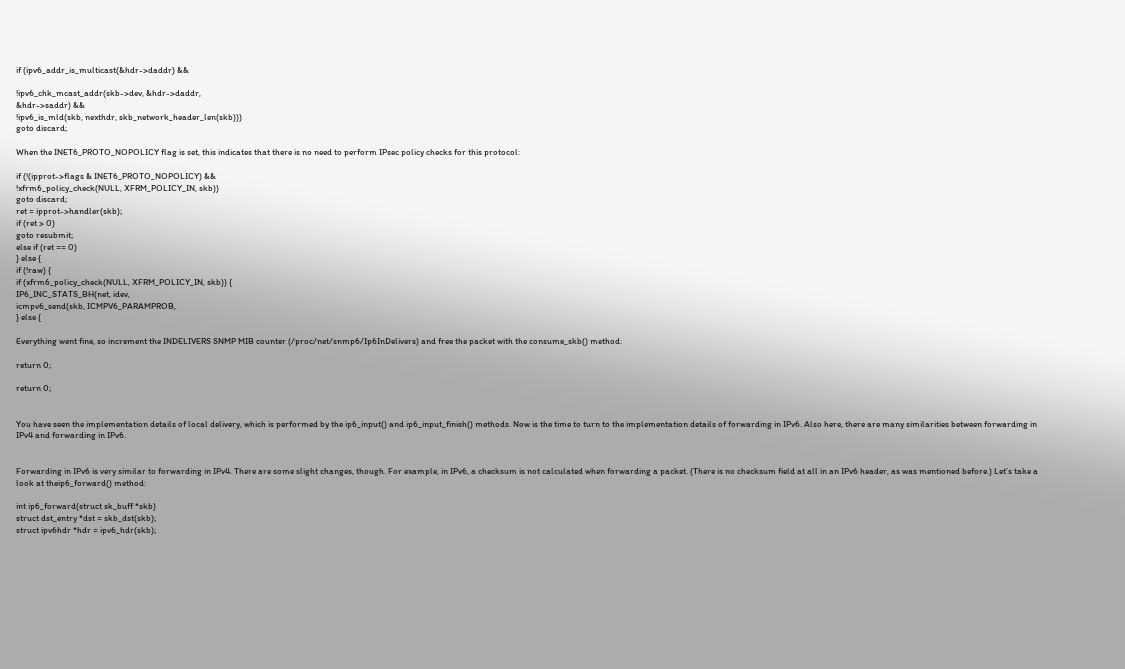if (ipv6_addr_is_multicast(&hdr->daddr) &&

!ipv6_chk_mcast_addr(skb->dev, &hdr->daddr,
&hdr->saddr) &&
!ipv6_is_mld(skb, nexthdr, skb_network_header_len(skb)))
goto discard;

When the INET6_PROTO_NOPOLICY flag is set, this indicates that there is no need to perform IPsec policy checks for this protocol:

if (!(ipprot->flags & INET6_PROTO_NOPOLICY) &&
!xfrm6_policy_check(NULL, XFRM_POLICY_IN, skb))
goto discard;
ret = ipprot->handler(skb);
if (ret > 0)
goto resubmit;
else if (ret == 0)
} else {
if (!raw) {
if (xfrm6_policy_check(NULL, XFRM_POLICY_IN, skb)) {
IP6_INC_STATS_BH(net, idev,
icmpv6_send(skb, ICMPV6_PARAMPROB,
} else {

Everything went fine, so increment the INDELIVERS SNMP MIB counter (/proc/net/snmp6/Ip6InDelivers) and free the packet with the consume_skb() method:

return 0;

return 0;


You have seen the implementation details of local delivery, which is performed by the ip6_input() and ip6_input_finish() methods. Now is the time to turn to the implementation details of forwarding in IPv6. Also here, there are many similarities between forwarding in IPv4 and forwarding in IPv6.


Forwarding in IPv6 is very similar to forwarding in IPv4. There are some slight changes, though. For example, in IPv6, a checksum is not calculated when forwarding a packet. (There is no checksum field at all in an IPv6 header, as was mentioned before.) Let’s take a look at theip6_forward() method:

int ip6_forward(struct sk_buff *skb)
struct dst_entry *dst = skb_dst(skb);
struct ipv6hdr *hdr = ipv6_hdr(skb);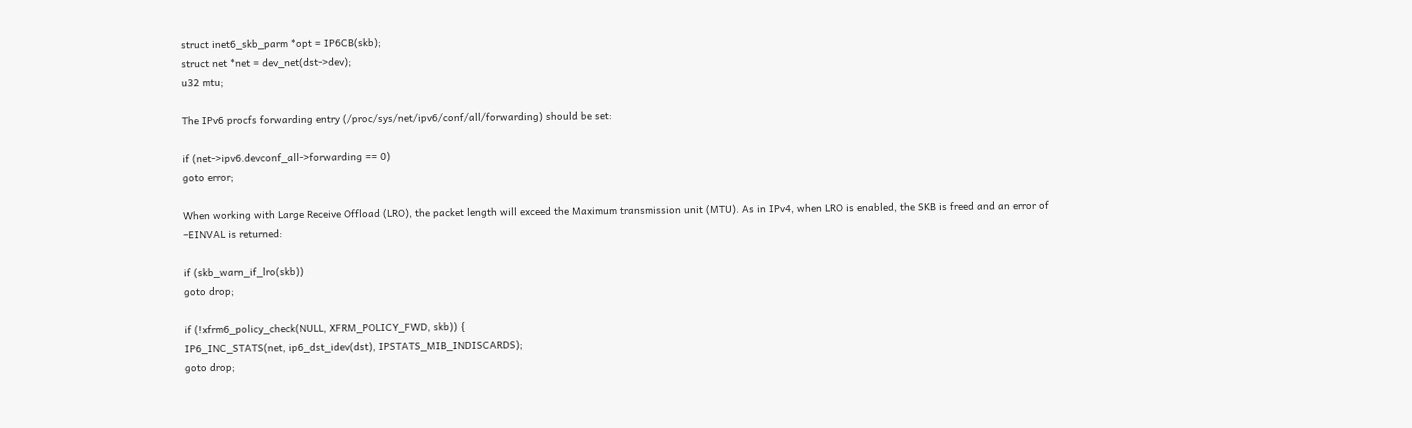struct inet6_skb_parm *opt = IP6CB(skb);
struct net *net = dev_net(dst->dev);
u32 mtu;

The IPv6 procfs forwarding entry (/proc/sys/net/ipv6/conf/all/forwarding) should be set:

if (net->ipv6.devconf_all->forwarding == 0)
goto error;

When working with Large Receive Offload (LRO), the packet length will exceed the Maximum transmission unit (MTU). As in IPv4, when LRO is enabled, the SKB is freed and an error of –EINVAL is returned:

if (skb_warn_if_lro(skb))
goto drop;

if (!xfrm6_policy_check(NULL, XFRM_POLICY_FWD, skb)) {
IP6_INC_STATS(net, ip6_dst_idev(dst), IPSTATS_MIB_INDISCARDS);
goto drop;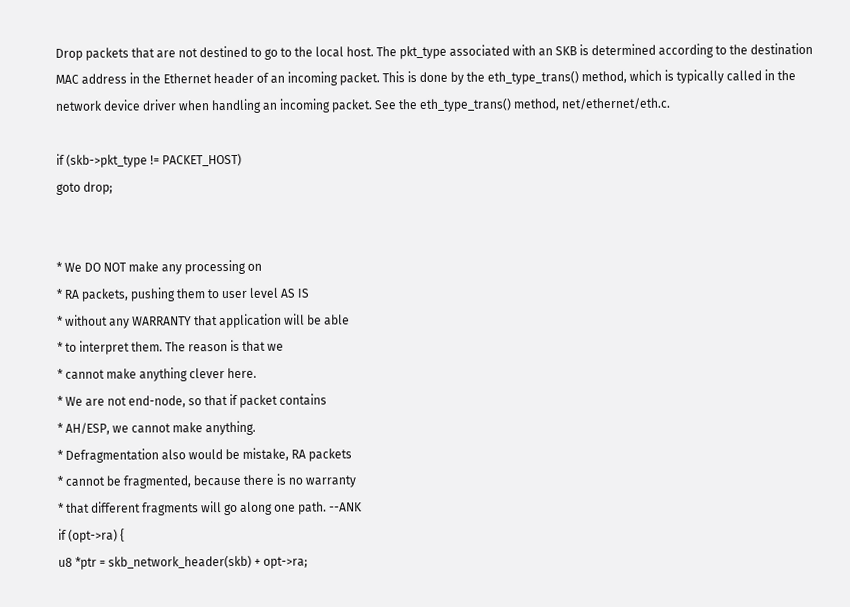Drop packets that are not destined to go to the local host. The pkt_type associated with an SKB is determined according to the destination MAC address in the Ethernet header of an incoming packet. This is done by the eth_type_trans() method, which is typically called in the network device driver when handling an incoming packet. See the eth_type_trans() method, net/ethernet/eth.c.

if (skb->pkt_type != PACKET_HOST)
goto drop;


* We DO NOT make any processing on
* RA packets, pushing them to user level AS IS
* without any WARRANTY that application will be able
* to interpret them. The reason is that we
* cannot make anything clever here.
* We are not end-node, so that if packet contains
* AH/ESP, we cannot make anything.
* Defragmentation also would be mistake, RA packets
* cannot be fragmented, because there is no warranty
* that different fragments will go along one path. --ANK
if (opt->ra) {
u8 *ptr = skb_network_header(skb) + opt->ra;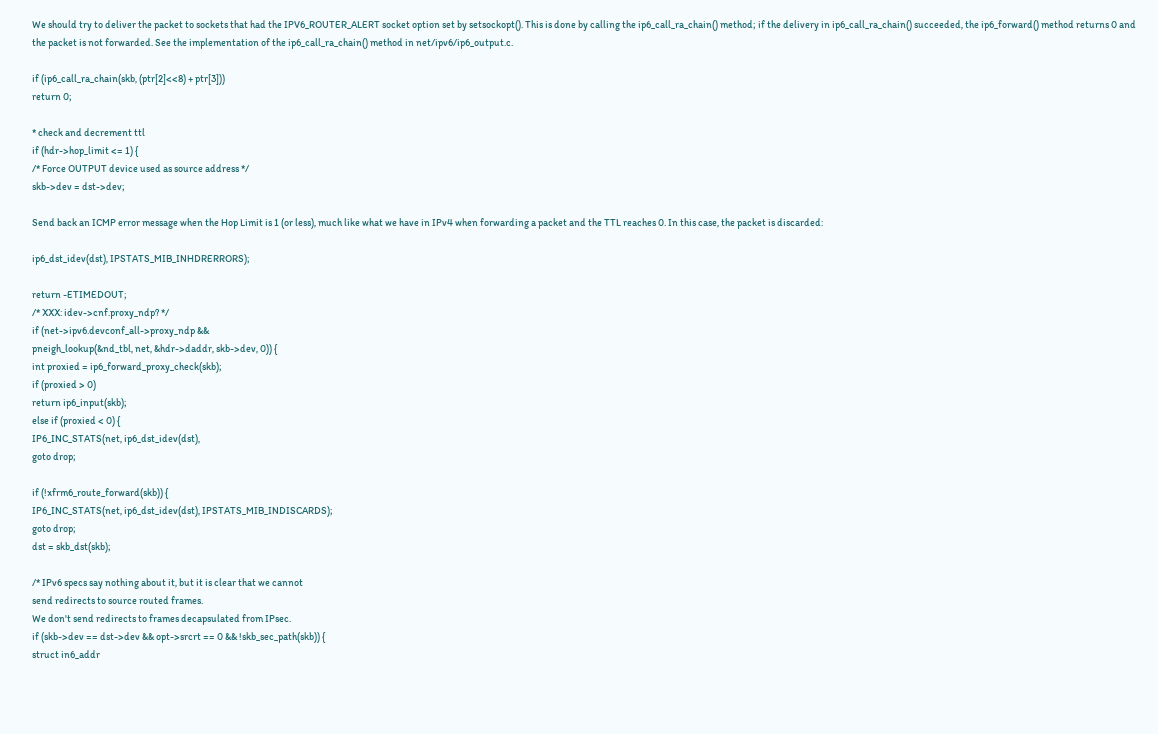We should try to deliver the packet to sockets that had the IPV6_ROUTER_ALERT socket option set by setsockopt(). This is done by calling the ip6_call_ra_chain() method; if the delivery in ip6_call_ra_chain() succeeded, the ip6_forward() method returns 0 and the packet is not forwarded. See the implementation of the ip6_call_ra_chain() method in net/ipv6/ip6_output.c.

if (ip6_call_ra_chain(skb, (ptr[2]<<8) + ptr[3]))
return 0;

* check and decrement ttl
if (hdr->hop_limit <= 1) {
/* Force OUTPUT device used as source address */
skb->dev = dst->dev;

Send back an ICMP error message when the Hop Limit is 1 (or less), much like what we have in IPv4 when forwarding a packet and the TTL reaches 0. In this case, the packet is discarded:

ip6_dst_idev(dst), IPSTATS_MIB_INHDRERRORS);

return -ETIMEDOUT;
/* XXX: idev->cnf.proxy_ndp? */
if (net->ipv6.devconf_all->proxy_ndp &&
pneigh_lookup(&nd_tbl, net, &hdr->daddr, skb->dev, 0)) {
int proxied = ip6_forward_proxy_check(skb);
if (proxied > 0)
return ip6_input(skb);
else if (proxied < 0) {
IP6_INC_STATS(net, ip6_dst_idev(dst),
goto drop;

if (!xfrm6_route_forward(skb)) {
IP6_INC_STATS(net, ip6_dst_idev(dst), IPSTATS_MIB_INDISCARDS);
goto drop;
dst = skb_dst(skb);

/* IPv6 specs say nothing about it, but it is clear that we cannot
send redirects to source routed frames.
We don't send redirects to frames decapsulated from IPsec.
if (skb->dev == dst->dev && opt->srcrt == 0 && !skb_sec_path(skb)) {
struct in6_addr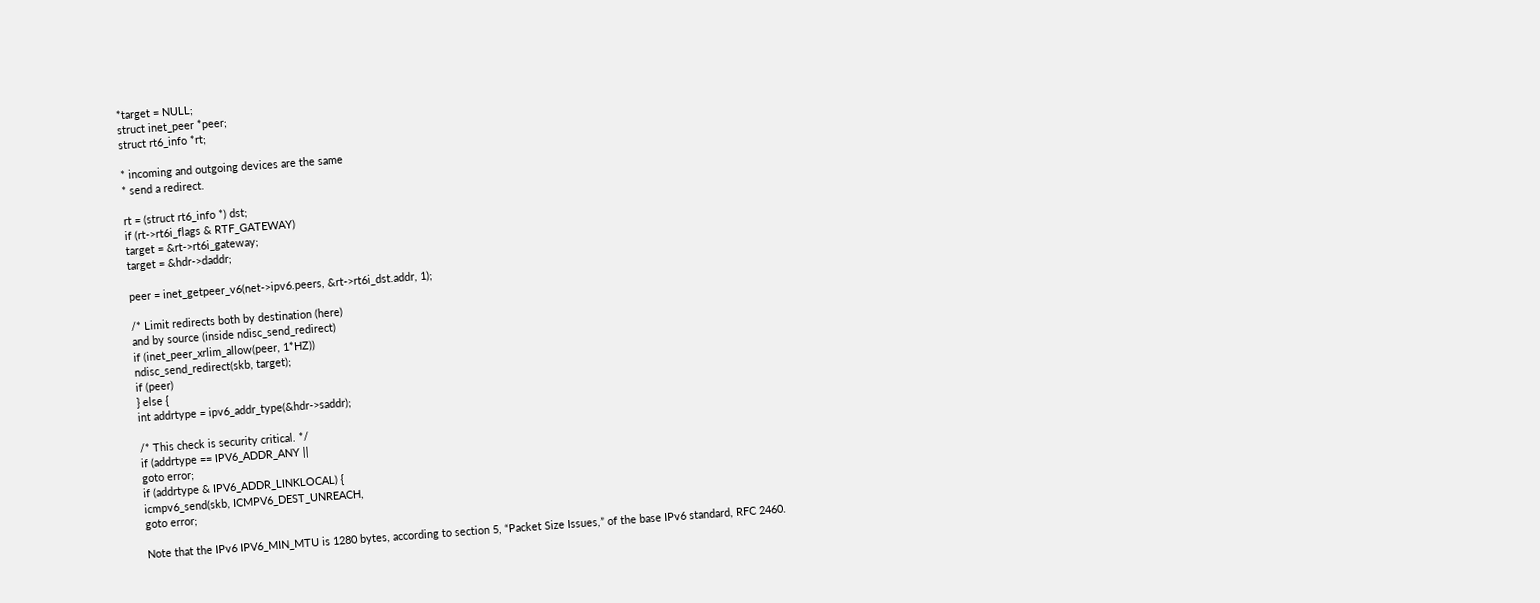*target = NULL;
struct inet_peer *peer;
struct rt6_info *rt;

* incoming and outgoing devices are the same
* send a redirect.

rt = (struct rt6_info *) dst;
if (rt->rt6i_flags & RTF_GATEWAY)
target = &rt->rt6i_gateway;
target = &hdr->daddr;

peer = inet_getpeer_v6(net->ipv6.peers, &rt->rt6i_dst.addr, 1);

/* Limit redirects both by destination (here)
and by source (inside ndisc_send_redirect)
if (inet_peer_xrlim_allow(peer, 1*HZ))
ndisc_send_redirect(skb, target);
if (peer)
} else {
int addrtype = ipv6_addr_type(&hdr->saddr);

/* This check is security critical. */
if (addrtype == IPV6_ADDR_ANY ||
goto error;
if (addrtype & IPV6_ADDR_LINKLOCAL) {
icmpv6_send(skb, ICMPV6_DEST_UNREACH,
goto error;

Note that the IPv6 IPV6_MIN_MTU is 1280 bytes, according to section 5, “Packet Size Issues,” of the base IPv6 standard, RFC 2460.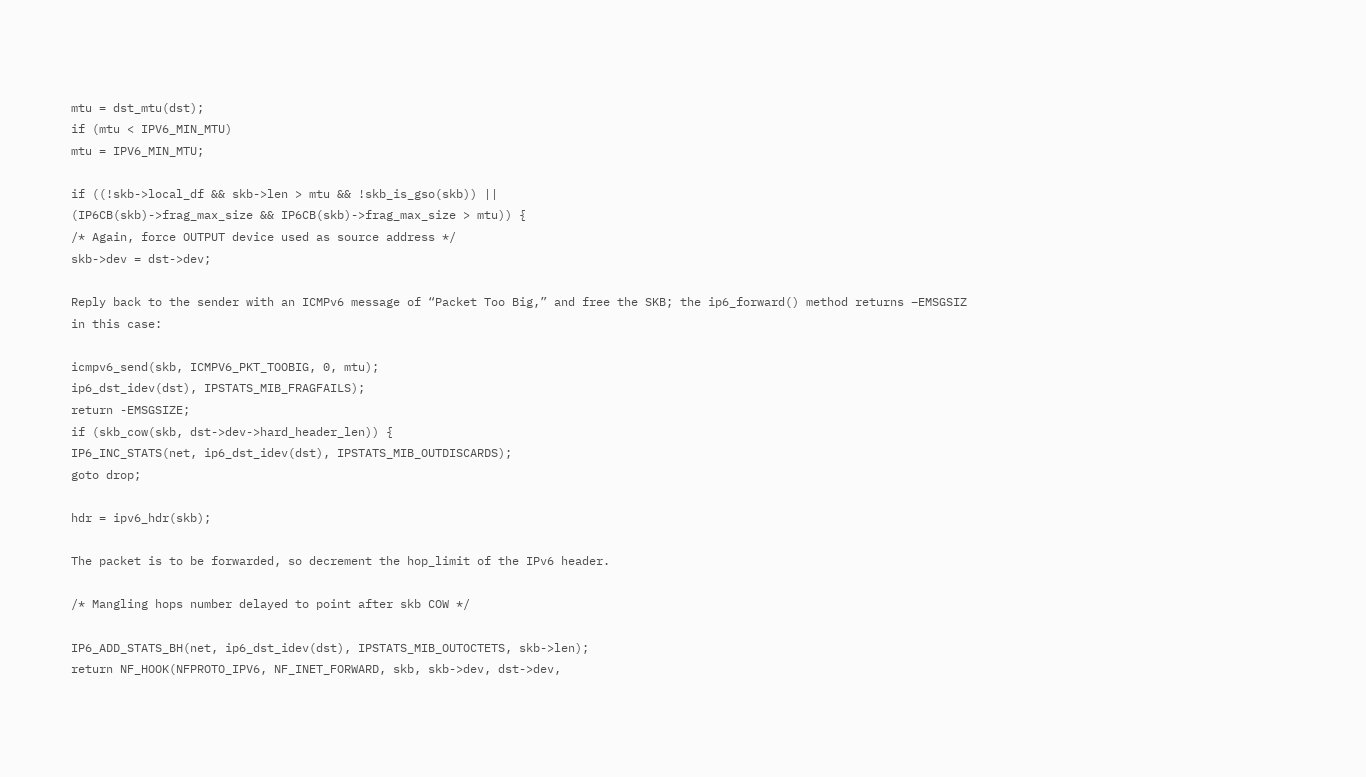mtu = dst_mtu(dst);
if (mtu < IPV6_MIN_MTU)
mtu = IPV6_MIN_MTU;

if ((!skb->local_df && skb->len > mtu && !skb_is_gso(skb)) ||
(IP6CB(skb)->frag_max_size && IP6CB(skb)->frag_max_size > mtu)) {
/* Again, force OUTPUT device used as source address */
skb->dev = dst->dev;

Reply back to the sender with an ICMPv6 message of “Packet Too Big,” and free the SKB; the ip6_forward() method returns –EMSGSIZ in this case:

icmpv6_send(skb, ICMPV6_PKT_TOOBIG, 0, mtu);
ip6_dst_idev(dst), IPSTATS_MIB_FRAGFAILS);
return -EMSGSIZE;
if (skb_cow(skb, dst->dev->hard_header_len)) {
IP6_INC_STATS(net, ip6_dst_idev(dst), IPSTATS_MIB_OUTDISCARDS);
goto drop;

hdr = ipv6_hdr(skb);

The packet is to be forwarded, so decrement the hop_limit of the IPv6 header.

/* Mangling hops number delayed to point after skb COW */

IP6_ADD_STATS_BH(net, ip6_dst_idev(dst), IPSTATS_MIB_OUTOCTETS, skb->len);
return NF_HOOK(NFPROTO_IPV6, NF_INET_FORWARD, skb, skb->dev, dst->dev,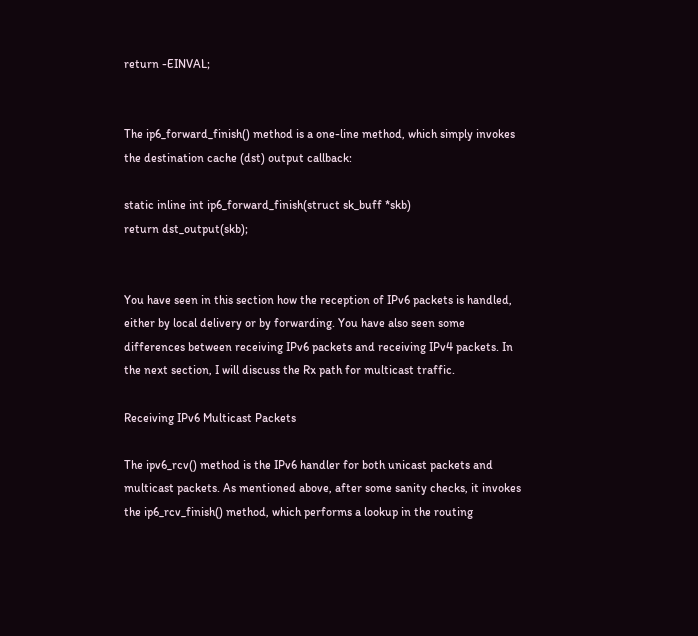return -EINVAL;


The ip6_forward_finish() method is a one-line method, which simply invokes the destination cache (dst) output callback:

static inline int ip6_forward_finish(struct sk_buff *skb)
return dst_output(skb);


You have seen in this section how the reception of IPv6 packets is handled, either by local delivery or by forwarding. You have also seen some differences between receiving IPv6 packets and receiving IPv4 packets. In the next section, I will discuss the Rx path for multicast traffic.

Receiving IPv6 Multicast Packets

The ipv6_rcv() method is the IPv6 handler for both unicast packets and multicast packets. As mentioned above, after some sanity checks, it invokes the ip6_rcv_finish() method, which performs a lookup in the routing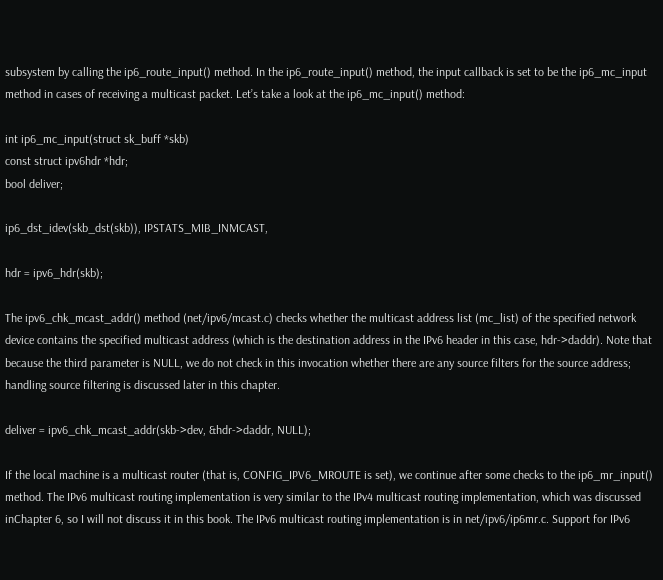subsystem by calling the ip6_route_input() method. In the ip6_route_input() method, the input callback is set to be the ip6_mc_input method in cases of receiving a multicast packet. Let’s take a look at the ip6_mc_input() method:

int ip6_mc_input(struct sk_buff *skb)
const struct ipv6hdr *hdr;
bool deliver;

ip6_dst_idev(skb_dst(skb)), IPSTATS_MIB_INMCAST,

hdr = ipv6_hdr(skb);

The ipv6_chk_mcast_addr() method (net/ipv6/mcast.c) checks whether the multicast address list (mc_list) of the specified network device contains the specified multicast address (which is the destination address in the IPv6 header in this case, hdr->daddr). Note that because the third parameter is NULL, we do not check in this invocation whether there are any source filters for the source address; handling source filtering is discussed later in this chapter.

deliver = ipv6_chk_mcast_addr(skb->dev, &hdr->daddr, NULL);

If the local machine is a multicast router (that is, CONFIG_IPV6_MROUTE is set), we continue after some checks to the ip6_mr_input() method. The IPv6 multicast routing implementation is very similar to the IPv4 multicast routing implementation, which was discussed inChapter 6, so I will not discuss it in this book. The IPv6 multicast routing implementation is in net/ipv6/ip6mr.c. Support for IPv6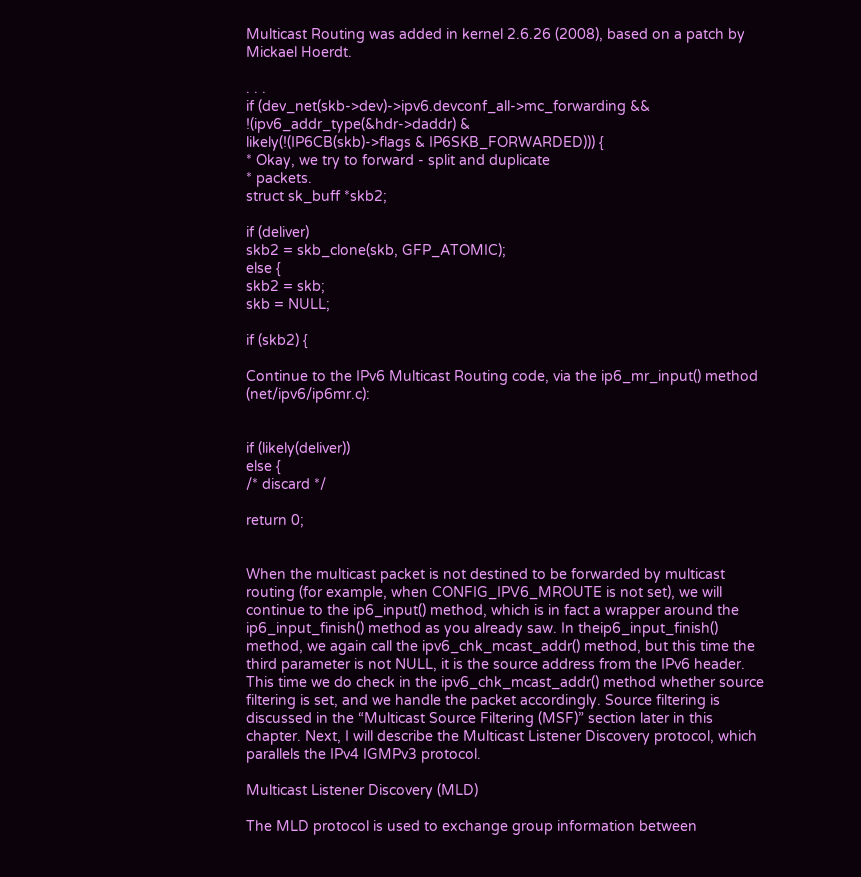Multicast Routing was added in kernel 2.6.26 (2008), based on a patch by Mickael Hoerdt.

. . .
if (dev_net(skb->dev)->ipv6.devconf_all->mc_forwarding &&
!(ipv6_addr_type(&hdr->daddr) &
likely(!(IP6CB(skb)->flags & IP6SKB_FORWARDED))) {
* Okay, we try to forward - split and duplicate
* packets.
struct sk_buff *skb2;

if (deliver)
skb2 = skb_clone(skb, GFP_ATOMIC);
else {
skb2 = skb;
skb = NULL;

if (skb2) {

Continue to the IPv6 Multicast Routing code, via the ip6_mr_input() method (net/ipv6/ip6mr.c):


if (likely(deliver))
else {
/* discard */

return 0;


When the multicast packet is not destined to be forwarded by multicast routing (for example, when CONFIG_IPV6_MROUTE is not set), we will continue to the ip6_input() method, which is in fact a wrapper around the ip6_input_finish() method as you already saw. In theip6_input_finish() method, we again call the ipv6_chk_mcast_addr() method, but this time the third parameter is not NULL, it is the source address from the IPv6 header. This time we do check in the ipv6_chk_mcast_addr() method whether source filtering is set, and we handle the packet accordingly. Source filtering is discussed in the “Multicast Source Filtering (MSF)” section later in this chapter. Next, I will describe the Multicast Listener Discovery protocol, which parallels the IPv4 IGMPv3 protocol.

Multicast Listener Discovery (MLD)

The MLD protocol is used to exchange group information between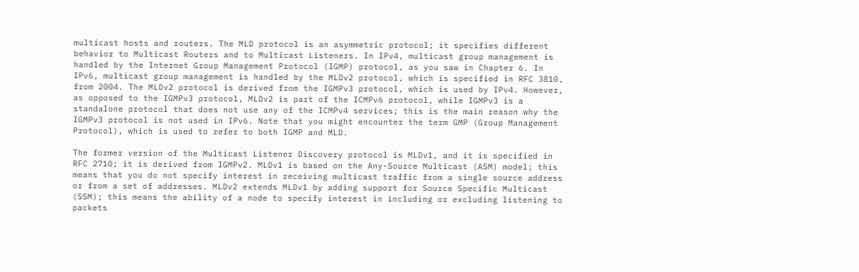multicast hosts and routers. The MLD protocol is an asymmetric protocol; it specifies different behavior to Multicast Routers and to Multicast Listeners. In IPv4, multicast group management is handled by the Internet Group Management Protocol (IGMP) protocol, as you saw in Chapter 6. In IPv6, multicast group management is handled by the MLDv2 protocol, which is specified in RFC 3810, from 2004. The MLDv2 protocol is derived from the IGMPv3 protocol, which is used by IPv4. However, as opposed to the IGMPv3 protocol, MLDv2 is part of the ICMPv6 protocol, while IGMPv3 is a standalone protocol that does not use any of the ICMPv4 services; this is the main reason why the IGMPv3 protocol is not used in IPv6. Note that you might encounter the term GMP (Group Management Protocol), which is used to refer to both IGMP and MLD.

The former version of the Multicast Listener Discovery protocol is MLDv1, and it is specified in RFC 2710; it is derived from IGMPv2. MLDv1 is based on the Any-Source Multicast (ASM) model; this means that you do not specify interest in receiving multicast traffic from a single source address or from a set of addresses. MLDv2 extends MLDv1 by adding support for Source Specific Multicast (SSM); this means the ability of a node to specify interest in including or excluding listening to packets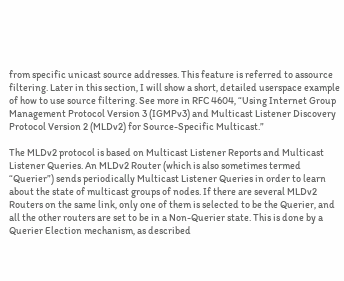from specific unicast source addresses. This feature is referred to assource filtering. Later in this section, I will show a short, detailed userspace example of how to use source filtering. See more in RFC 4604, “Using Internet Group Management Protocol Version 3 (IGMPv3) and Multicast Listener Discovery Protocol Version 2 (MLDv2) for Source-Specific Multicast.”

The MLDv2 protocol is based on Multicast Listener Reports and Multicast Listener Queries. An MLDv2 Router (which is also sometimes termed “Querier”) sends periodically Multicast Listener Queries in order to learn about the state of multicast groups of nodes. If there are several MLDv2 Routers on the same link, only one of them is selected to be the Querier, and all the other routers are set to be in a Non-Querier state. This is done by a Querier Election mechanism, as described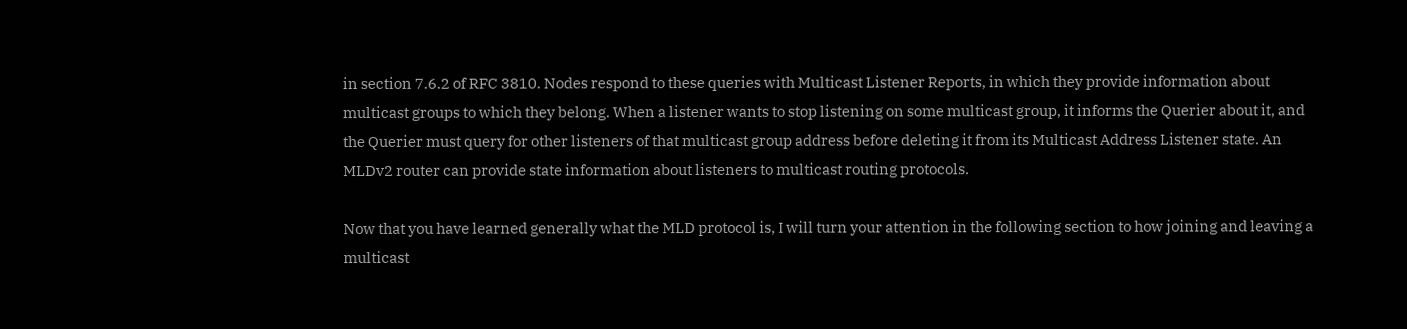in section 7.6.2 of RFC 3810. Nodes respond to these queries with Multicast Listener Reports, in which they provide information about multicast groups to which they belong. When a listener wants to stop listening on some multicast group, it informs the Querier about it, and the Querier must query for other listeners of that multicast group address before deleting it from its Multicast Address Listener state. An MLDv2 router can provide state information about listeners to multicast routing protocols.

Now that you have learned generally what the MLD protocol is, I will turn your attention in the following section to how joining and leaving a multicast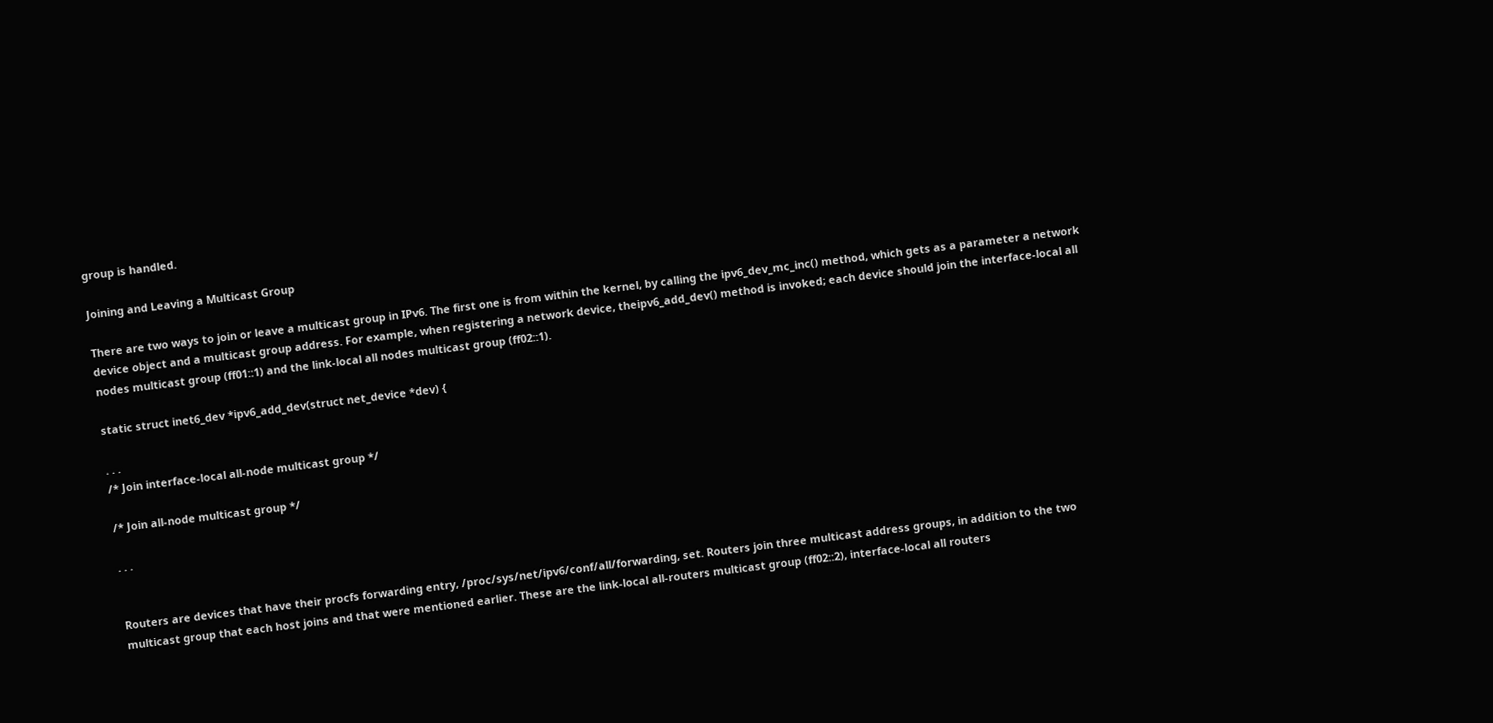group is handled.

Joining and Leaving a Multicast Group

There are two ways to join or leave a multicast group in IPv6. The first one is from within the kernel, by calling the ipv6_dev_mc_inc() method, which gets as a parameter a network device object and a multicast group address. For example, when registering a network device, theipv6_add_dev() method is invoked; each device should join the interface-local all nodes multicast group (ff01::1) and the link-local all nodes multicast group (ff02::1).

static struct inet6_dev *ipv6_add_dev(struct net_device *dev) {

. . .
/* Join interface-local all-node multicast group */

/* Join all-node multicast group */

. . .


Routers are devices that have their procfs forwarding entry, /proc/sys/net/ipv6/conf/all/forwarding, set. Routers join three multicast address groups, in addition to the two multicast group that each host joins and that were mentioned earlier. These are the link-local all-routers multicast group (ff02::2), interface-local all routers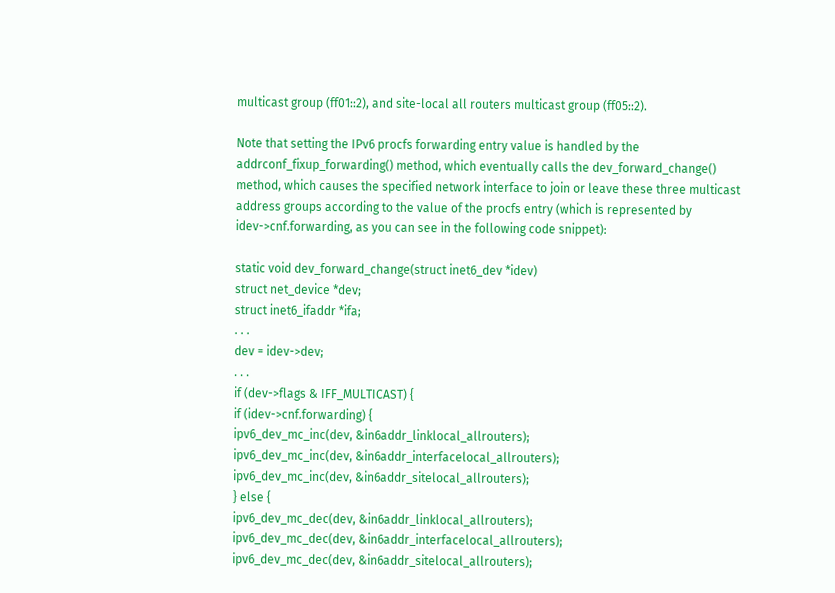multicast group (ff01::2), and site-local all routers multicast group (ff05::2).

Note that setting the IPv6 procfs forwarding entry value is handled by the addrconf_fixup_forwarding() method, which eventually calls the dev_forward_change() method, which causes the specified network interface to join or leave these three multicast address groups according to the value of the procfs entry (which is represented by idev->cnf.forwarding, as you can see in the following code snippet):

static void dev_forward_change(struct inet6_dev *idev)
struct net_device *dev;
struct inet6_ifaddr *ifa;
. . .
dev = idev->dev;
. . .
if (dev->flags & IFF_MULTICAST) {
if (idev->cnf.forwarding) {
ipv6_dev_mc_inc(dev, &in6addr_linklocal_allrouters);
ipv6_dev_mc_inc(dev, &in6addr_interfacelocal_allrouters);
ipv6_dev_mc_inc(dev, &in6addr_sitelocal_allrouters);
} else {
ipv6_dev_mc_dec(dev, &in6addr_linklocal_allrouters);
ipv6_dev_mc_dec(dev, &in6addr_interfacelocal_allrouters);
ipv6_dev_mc_dec(dev, &in6addr_sitelocal_allrouters);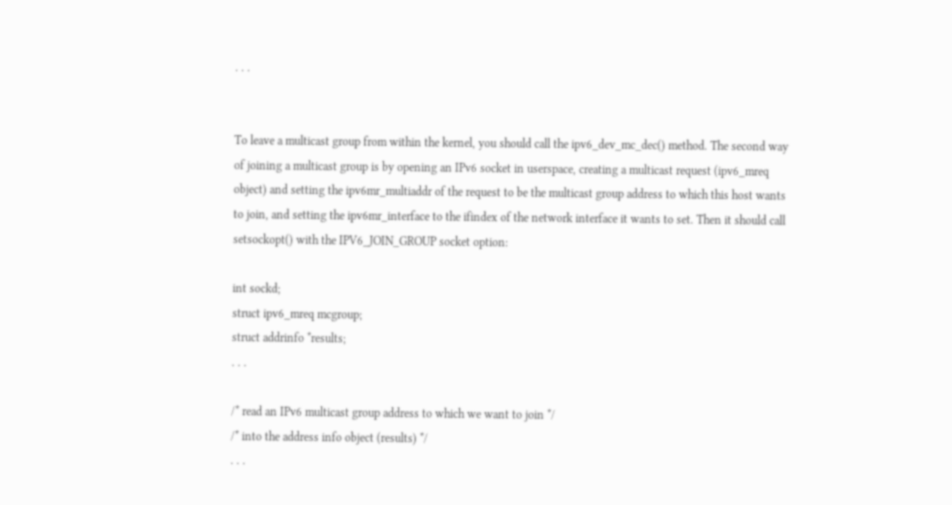. . .


To leave a multicast group from within the kernel, you should call the ipv6_dev_mc_dec() method. The second way of joining a multicast group is by opening an IPv6 socket in userspace, creating a multicast request (ipv6_mreq object) and setting the ipv6mr_multiaddr of the request to be the multicast group address to which this host wants to join, and setting the ipv6mr_interface to the ifindex of the network interface it wants to set. Then it should call setsockopt() with the IPV6_JOIN_GROUP socket option:

int sockd;
struct ipv6_mreq mcgroup;
struct addrinfo *results;
. . .

/* read an IPv6 multicast group address to which we want to join */
/* into the address info object (results) */
. . .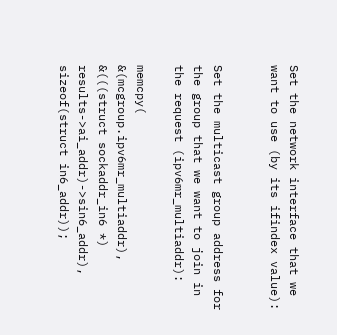Set the network interface that we want to use (by its ifindex value):


Set the multicast group address for the group that we want to join in the request (ipv6mr_multiaddr):

memcpy( &(mcgroup.ipv6mr_multiaddr),
&(((struct sockaddr_in6 *) results->ai_addr)->sin6_addr),
sizeof(struct in6_addr));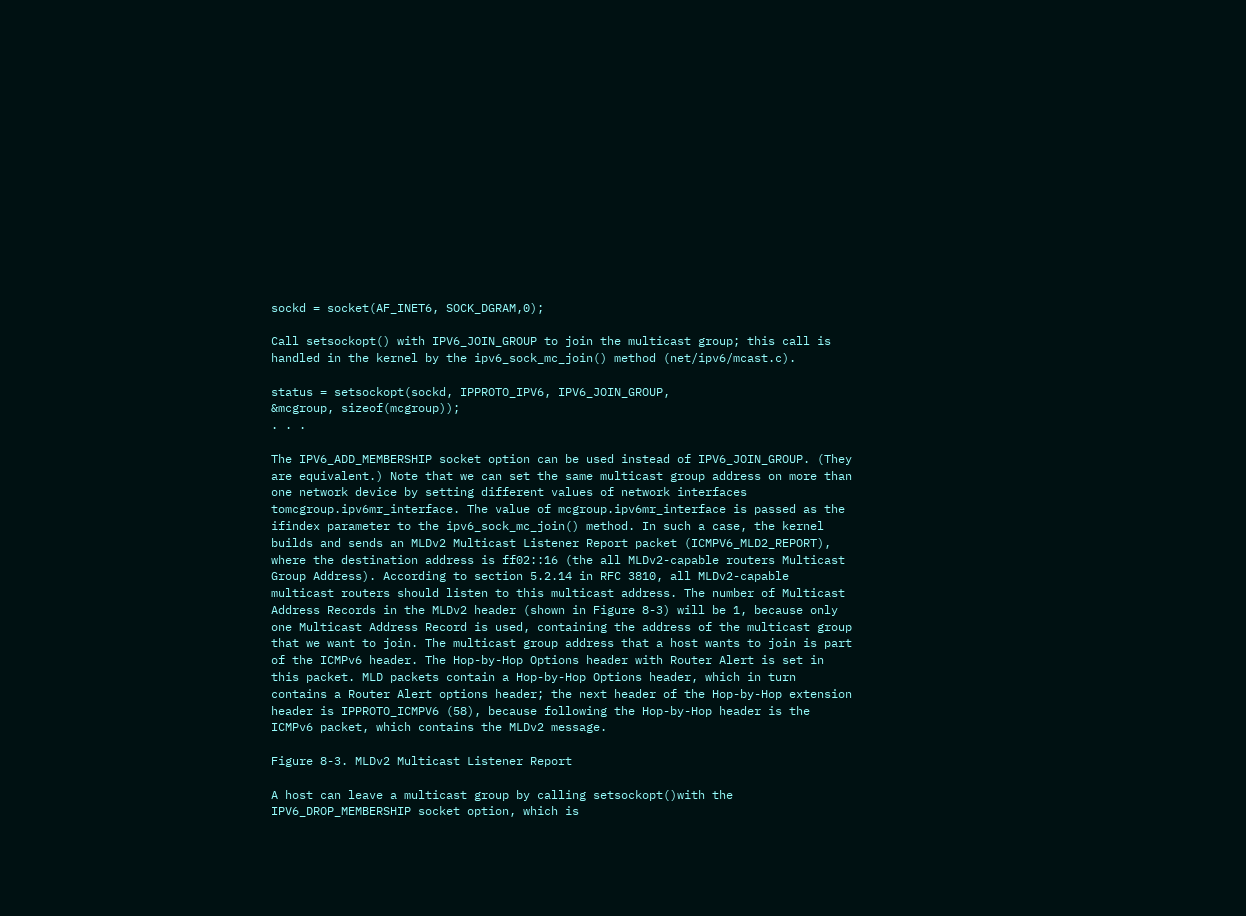sockd = socket(AF_INET6, SOCK_DGRAM,0);

Call setsockopt() with IPV6_JOIN_GROUP to join the multicast group; this call is handled in the kernel by the ipv6_sock_mc_join() method (net/ipv6/mcast.c).

status = setsockopt(sockd, IPPROTO_IPV6, IPV6_JOIN_GROUP,
&mcgroup, sizeof(mcgroup));
. . .

The IPV6_ADD_MEMBERSHIP socket option can be used instead of IPV6_JOIN_GROUP. (They are equivalent.) Note that we can set the same multicast group address on more than one network device by setting different values of network interfaces tomcgroup.ipv6mr_interface. The value of mcgroup.ipv6mr_interface is passed as the ifindex parameter to the ipv6_sock_mc_join() method. In such a case, the kernel builds and sends an MLDv2 Multicast Listener Report packet (ICMPV6_MLD2_REPORT), where the destination address is ff02::16 (the all MLDv2-capable routers Multicast Group Address). According to section 5.2.14 in RFC 3810, all MLDv2-capable multicast routers should listen to this multicast address. The number of Multicast Address Records in the MLDv2 header (shown in Figure 8-3) will be 1, because only one Multicast Address Record is used, containing the address of the multicast group that we want to join. The multicast group address that a host wants to join is part of the ICMPv6 header. The Hop-by-Hop Options header with Router Alert is set in this packet. MLD packets contain a Hop-by-Hop Options header, which in turn contains a Router Alert options header; the next header of the Hop-by-Hop extension header is IPPROTO_ICMPV6 (58), because following the Hop-by-Hop header is the ICMPv6 packet, which contains the MLDv2 message.

Figure 8-3. MLDv2 Multicast Listener Report

A host can leave a multicast group by calling setsockopt()with the IPV6_DROP_MEMBERSHIP socket option, which is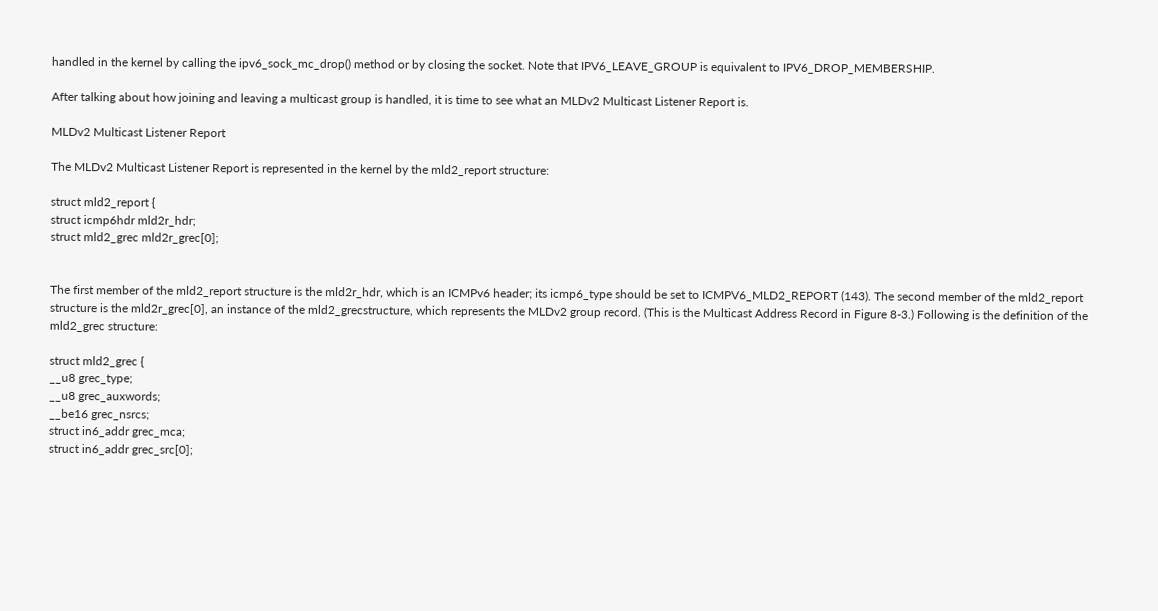handled in the kernel by calling the ipv6_sock_mc_drop() method or by closing the socket. Note that IPV6_LEAVE_GROUP is equivalent to IPV6_DROP_MEMBERSHIP.

After talking about how joining and leaving a multicast group is handled, it is time to see what an MLDv2 Multicast Listener Report is.

MLDv2 Multicast Listener Report

The MLDv2 Multicast Listener Report is represented in the kernel by the mld2_report structure:

struct mld2_report {
struct icmp6hdr mld2r_hdr;
struct mld2_grec mld2r_grec[0];


The first member of the mld2_report structure is the mld2r_hdr, which is an ICMPv6 header; its icmp6_type should be set to ICMPV6_MLD2_REPORT (143). The second member of the mld2_report structure is the mld2r_grec[0], an instance of the mld2_grecstructure, which represents the MLDv2 group record. (This is the Multicast Address Record in Figure 8-3.) Following is the definition of the mld2_grec structure:

struct mld2_grec {
__u8 grec_type;
__u8 grec_auxwords;
__be16 grec_nsrcs;
struct in6_addr grec_mca;
struct in6_addr grec_src[0];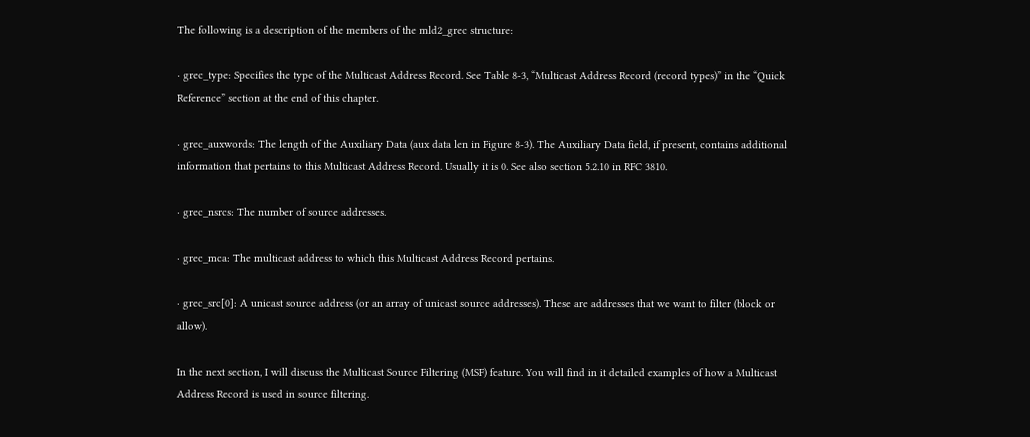The following is a description of the members of the mld2_grec structure:

· grec_type: Specifies the type of the Multicast Address Record. See Table 8-3, “Multicast Address Record (record types)” in the “Quick Reference” section at the end of this chapter.

· grec_auxwords: The length of the Auxiliary Data (aux data len in Figure 8-3). The Auxiliary Data field, if present, contains additional information that pertains to this Multicast Address Record. Usually it is 0. See also section 5.2.10 in RFC 3810.

· grec_nsrcs: The number of source addresses.

· grec_mca: The multicast address to which this Multicast Address Record pertains.

· grec_src[0]: A unicast source address (or an array of unicast source addresses). These are addresses that we want to filter (block or allow).

In the next section, I will discuss the Multicast Source Filtering (MSF) feature. You will find in it detailed examples of how a Multicast Address Record is used in source filtering.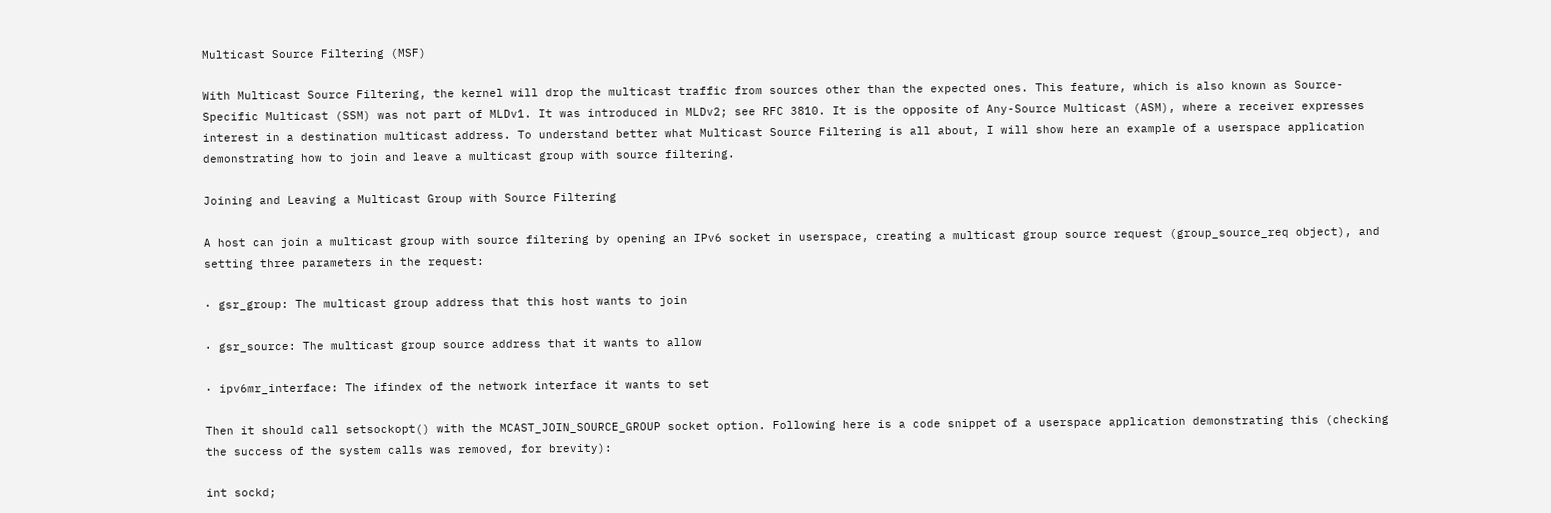Multicast Source Filtering (MSF)

With Multicast Source Filtering, the kernel will drop the multicast traffic from sources other than the expected ones. This feature, which is also known as Source-Specific Multicast (SSM) was not part of MLDv1. It was introduced in MLDv2; see RFC 3810. It is the opposite of Any-Source Multicast (ASM), where a receiver expresses interest in a destination multicast address. To understand better what Multicast Source Filtering is all about, I will show here an example of a userspace application demonstrating how to join and leave a multicast group with source filtering.

Joining and Leaving a Multicast Group with Source Filtering

A host can join a multicast group with source filtering by opening an IPv6 socket in userspace, creating a multicast group source request (group_source_req object), and setting three parameters in the request:

· gsr_group: The multicast group address that this host wants to join

· gsr_source: The multicast group source address that it wants to allow

· ipv6mr_interface: The ifindex of the network interface it wants to set

Then it should call setsockopt() with the MCAST_JOIN_SOURCE_GROUP socket option. Following here is a code snippet of a userspace application demonstrating this (checking the success of the system calls was removed, for brevity):

int sockd;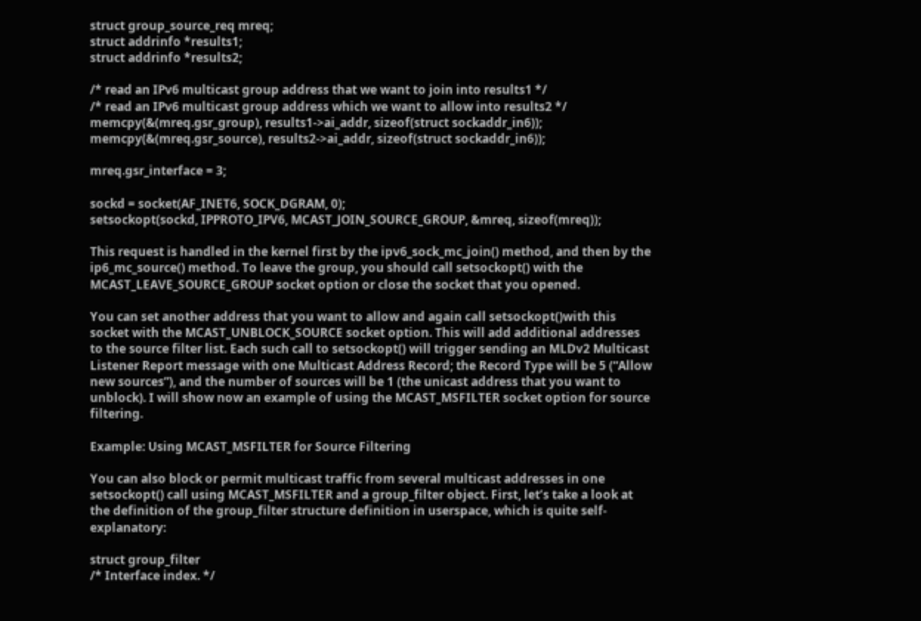struct group_source_req mreq;
struct addrinfo *results1;
struct addrinfo *results2;

/* read an IPv6 multicast group address that we want to join into results1 */
/* read an IPv6 multicast group address which we want to allow into results2 */
memcpy(&(mreq.gsr_group), results1->ai_addr, sizeof(struct sockaddr_in6));
memcpy(&(mreq.gsr_source), results2->ai_addr, sizeof(struct sockaddr_in6));

mreq.gsr_interface = 3;

sockd = socket(AF_INET6, SOCK_DGRAM, 0);
setsockopt(sockd, IPPROTO_IPV6, MCAST_JOIN_SOURCE_GROUP, &mreq, sizeof(mreq));

This request is handled in the kernel first by the ipv6_sock_mc_join() method, and then by the ip6_mc_source() method. To leave the group, you should call setsockopt() with the MCAST_LEAVE_SOURCE_GROUP socket option or close the socket that you opened.

You can set another address that you want to allow and again call setsockopt()with this socket with the MCAST_UNBLOCK_SOURCE socket option. This will add additional addresses to the source filter list. Each such call to setsockopt() will trigger sending an MLDv2 Multicast Listener Report message with one Multicast Address Record; the Record Type will be 5 (“Allow new sources”), and the number of sources will be 1 (the unicast address that you want to unblock). I will show now an example of using the MCAST_MSFILTER socket option for source filtering.

Example: Using MCAST_MSFILTER for Source Filtering

You can also block or permit multicast traffic from several multicast addresses in one setsockopt() call using MCAST_MSFILTER and a group_filter object. First, let’s take a look at the definition of the group_filter structure definition in userspace, which is quite self-explanatory:

struct group_filter
/* Interface index. */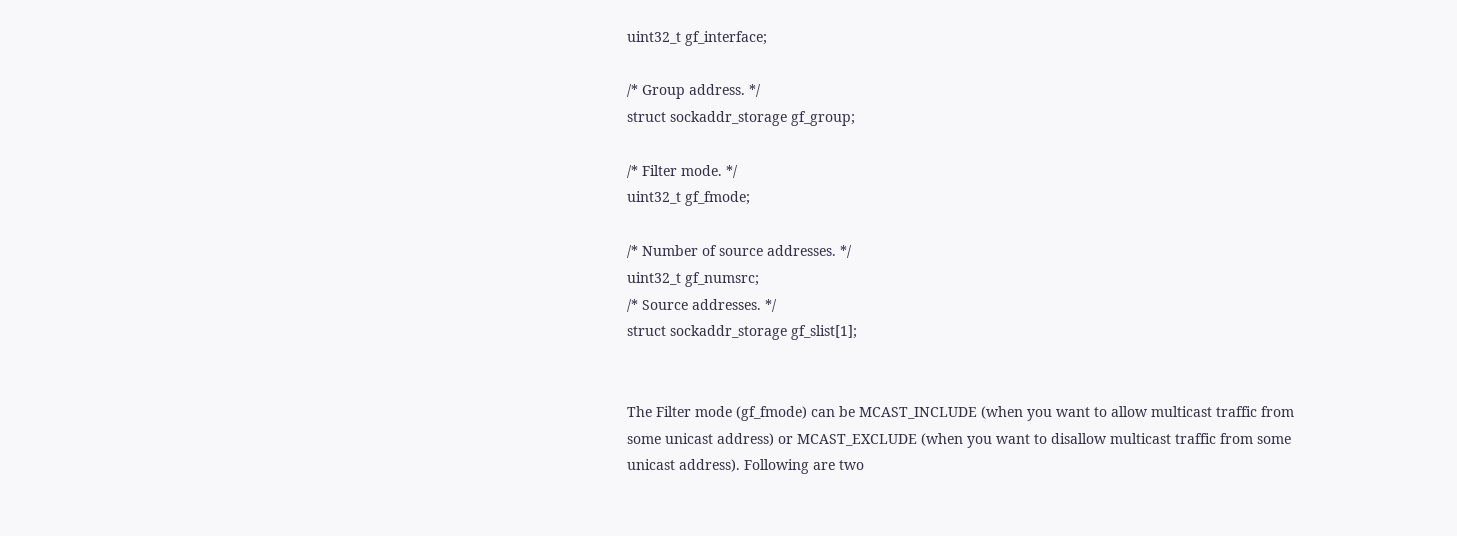uint32_t gf_interface;

/* Group address. */
struct sockaddr_storage gf_group;

/* Filter mode. */
uint32_t gf_fmode;

/* Number of source addresses. */
uint32_t gf_numsrc;
/* Source addresses. */
struct sockaddr_storage gf_slist[1];


The Filter mode (gf_fmode) can be MCAST_INCLUDE (when you want to allow multicast traffic from some unicast address) or MCAST_EXCLUDE (when you want to disallow multicast traffic from some unicast address). Following are two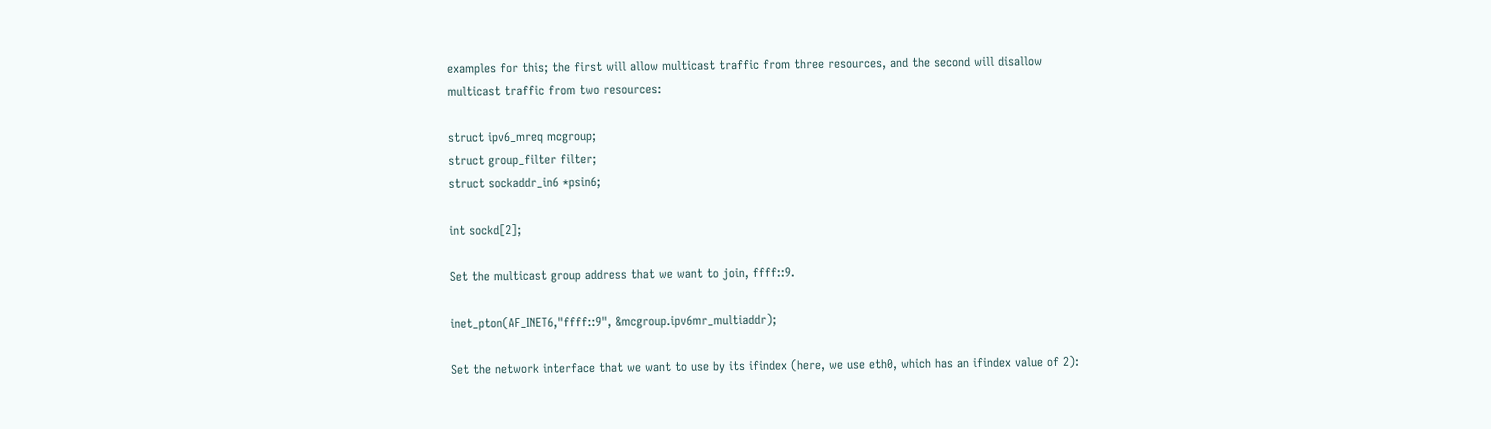examples for this; the first will allow multicast traffic from three resources, and the second will disallow multicast traffic from two resources:

struct ipv6_mreq mcgroup;
struct group_filter filter;
struct sockaddr_in6 *psin6;

int sockd[2];

Set the multicast group address that we want to join, ffff::9.

inet_pton(AF_INET6,"ffff::9", &mcgroup.ipv6mr_multiaddr);

Set the network interface that we want to use by its ifindex (here, we use eth0, which has an ifindex value of 2):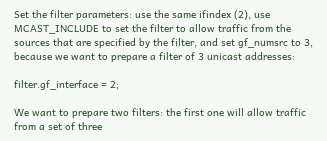Set the filter parameters: use the same ifindex (2), use MCAST_INCLUDE to set the filter to allow traffic from the sources that are specified by the filter, and set gf_numsrc to 3, because we want to prepare a filter of 3 unicast addresses:

filter.gf_interface = 2;

We want to prepare two filters: the first one will allow traffic from a set of three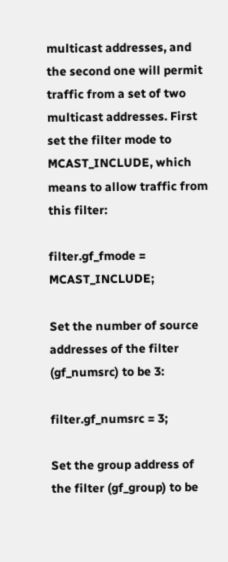multicast addresses, and the second one will permit traffic from a set of two multicast addresses. First set the filter mode to MCAST_INCLUDE, which means to allow traffic from this filter:

filter.gf_fmode = MCAST_INCLUDE;

Set the number of source addresses of the filter (gf_numsrc) to be 3:

filter.gf_numsrc = 3;

Set the group address of the filter (gf_group) to be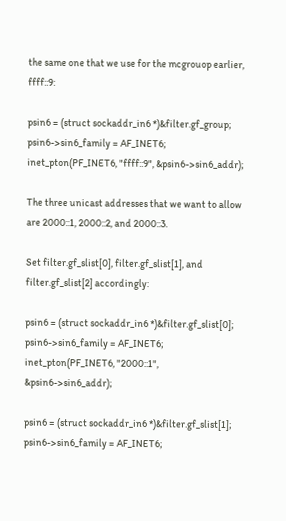the same one that we use for the mcgrouop earlier, ffff::9:

psin6 = (struct sockaddr_in6 *)&filter.gf_group;
psin6->sin6_family = AF_INET6;
inet_pton(PF_INET6, "ffff::9", &psin6->sin6_addr);

The three unicast addresses that we want to allow are 2000::1, 2000::2, and 2000::3.

Set filter.gf_slist[0], filter.gf_slist[1], and filter.gf_slist[2] accordingly:

psin6 = (struct sockaddr_in6 *)&filter.gf_slist[0];
psin6->sin6_family = AF_INET6;
inet_pton(PF_INET6, "2000::1", &psin6->sin6_addr);

psin6 = (struct sockaddr_in6 *)&filter.gf_slist[1];
psin6->sin6_family = AF_INET6;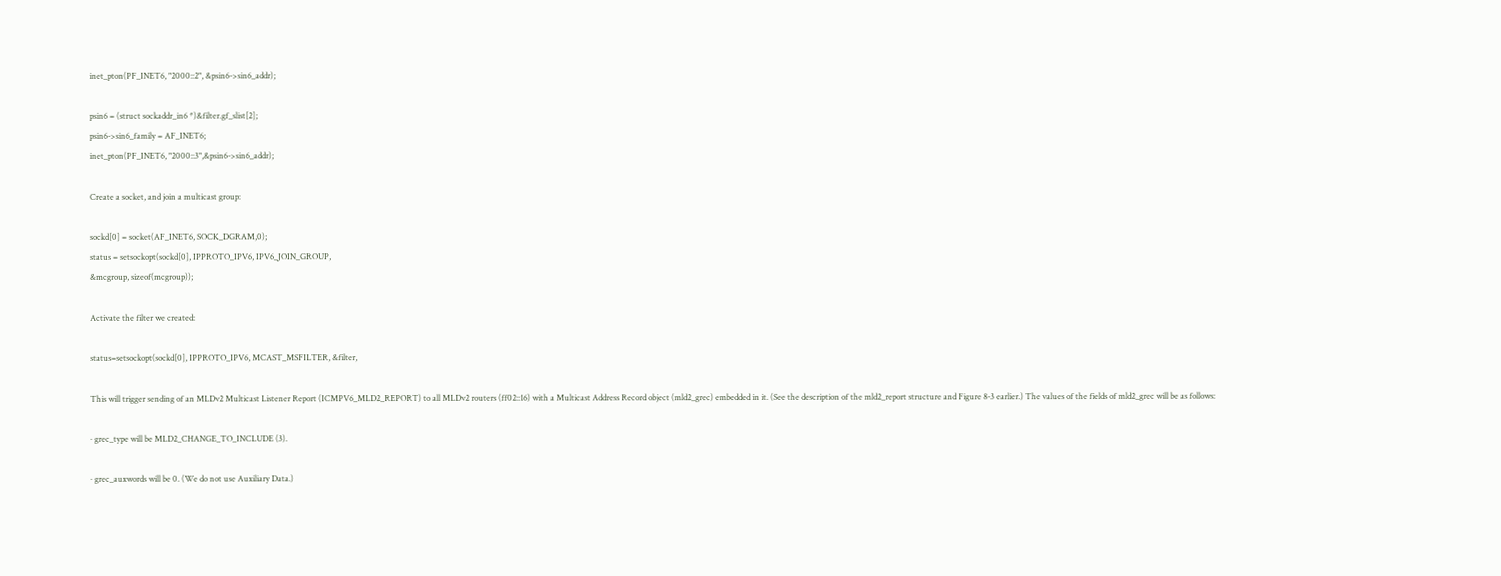inet_pton(PF_INET6, "2000::2", &psin6->sin6_addr);

psin6 = (struct sockaddr_in6 *)&filter.gf_slist[2];
psin6->sin6_family = AF_INET6;
inet_pton(PF_INET6, "2000::3",&psin6->sin6_addr);

Create a socket, and join a multicast group:

sockd[0] = socket(AF_INET6, SOCK_DGRAM,0);
status = setsockopt(sockd[0], IPPROTO_IPV6, IPV6_JOIN_GROUP,
&mcgroup, sizeof(mcgroup));

Activate the filter we created:

status=setsockopt(sockd[0], IPPROTO_IPV6, MCAST_MSFILTER, &filter,

This will trigger sending of an MLDv2 Multicast Listener Report (ICMPV6_MLD2_REPORT) to all MLDv2 routers (ff02::16) with a Multicast Address Record object (mld2_grec) embedded in it. (See the description of the mld2_report structure and Figure 8-3 earlier.) The values of the fields of mld2_grec will be as follows:

· grec_type will be MLD2_CHANGE_TO_INCLUDE (3).

· grec_auxwords will be 0. (We do not use Auxiliary Data.)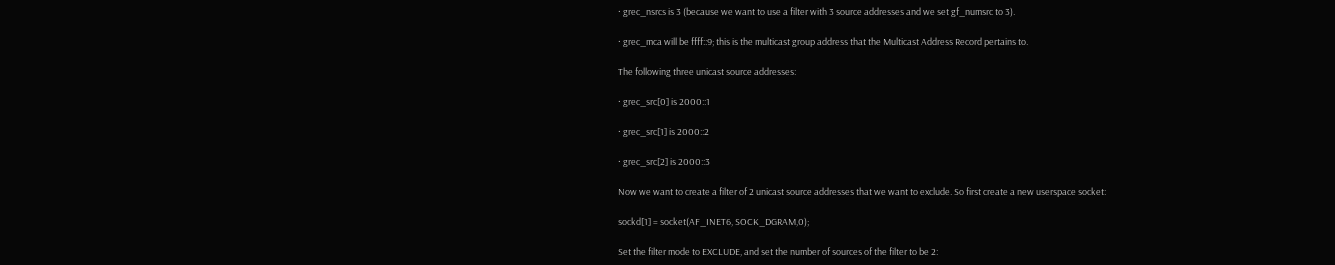· grec_nsrcs is 3 (because we want to use a filter with 3 source addresses and we set gf_numsrc to 3).

· grec_mca will be ffff::9; this is the multicast group address that the Multicast Address Record pertains to.

The following three unicast source addresses:

· grec_src[0] is 2000::1

· grec_src[1] is 2000::2

· grec_src[2] is 2000::3

Now we want to create a filter of 2 unicast source addresses that we want to exclude. So first create a new userspace socket:

sockd[1] = socket(AF_INET6, SOCK_DGRAM,0);

Set the filter mode to EXCLUDE, and set the number of sources of the filter to be 2: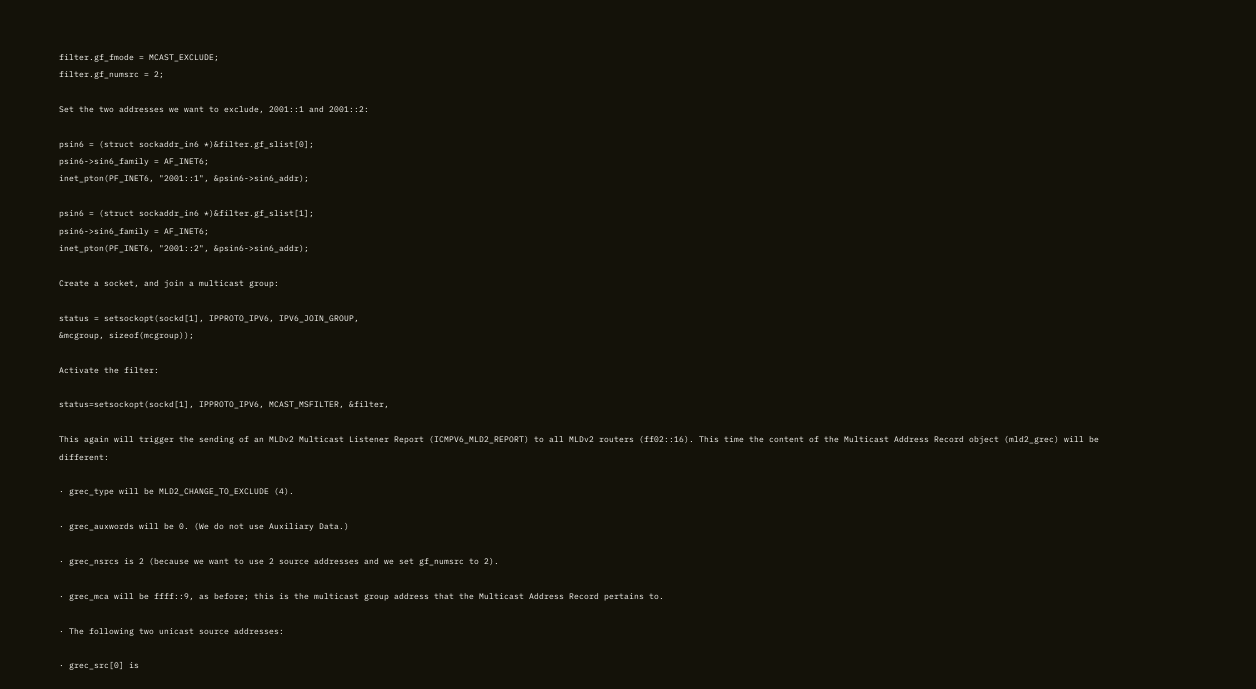filter.gf_fmode = MCAST_EXCLUDE;
filter.gf_numsrc = 2;

Set the two addresses we want to exclude, 2001::1 and 2001::2:

psin6 = (struct sockaddr_in6 *)&filter.gf_slist[0];
psin6->sin6_family = AF_INET6;
inet_pton(PF_INET6, "2001::1", &psin6->sin6_addr);

psin6 = (struct sockaddr_in6 *)&filter.gf_slist[1];
psin6->sin6_family = AF_INET6;
inet_pton(PF_INET6, "2001::2", &psin6->sin6_addr);

Create a socket, and join a multicast group:

status = setsockopt(sockd[1], IPPROTO_IPV6, IPV6_JOIN_GROUP,
&mcgroup, sizeof(mcgroup));

Activate the filter:

status=setsockopt(sockd[1], IPPROTO_IPV6, MCAST_MSFILTER, &filter,

This again will trigger the sending of an MLDv2 Multicast Listener Report (ICMPV6_MLD2_REPORT) to all MLDv2 routers (ff02::16). This time the content of the Multicast Address Record object (mld2_grec) will be different:

· grec_type will be MLD2_CHANGE_TO_EXCLUDE (4).

· grec_auxwords will be 0. (We do not use Auxiliary Data.)

· grec_nsrcs is 2 (because we want to use 2 source addresses and we set gf_numsrc to 2).

· grec_mca will be ffff::9, as before; this is the multicast group address that the Multicast Address Record pertains to.

· The following two unicast source addresses:

· grec_src[0] is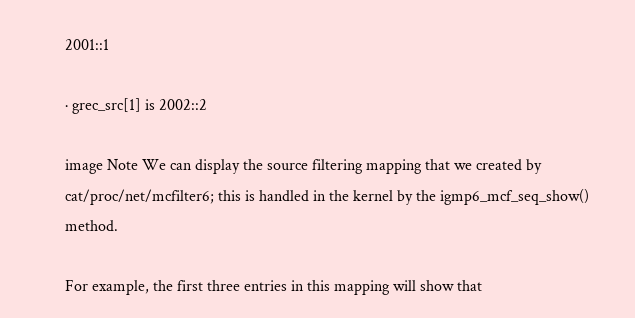2001::1

· grec_src[1] is 2002::2

image Note We can display the source filtering mapping that we created by cat/proc/net/mcfilter6; this is handled in the kernel by the igmp6_mcf_seq_show() method.

For example, the first three entries in this mapping will show that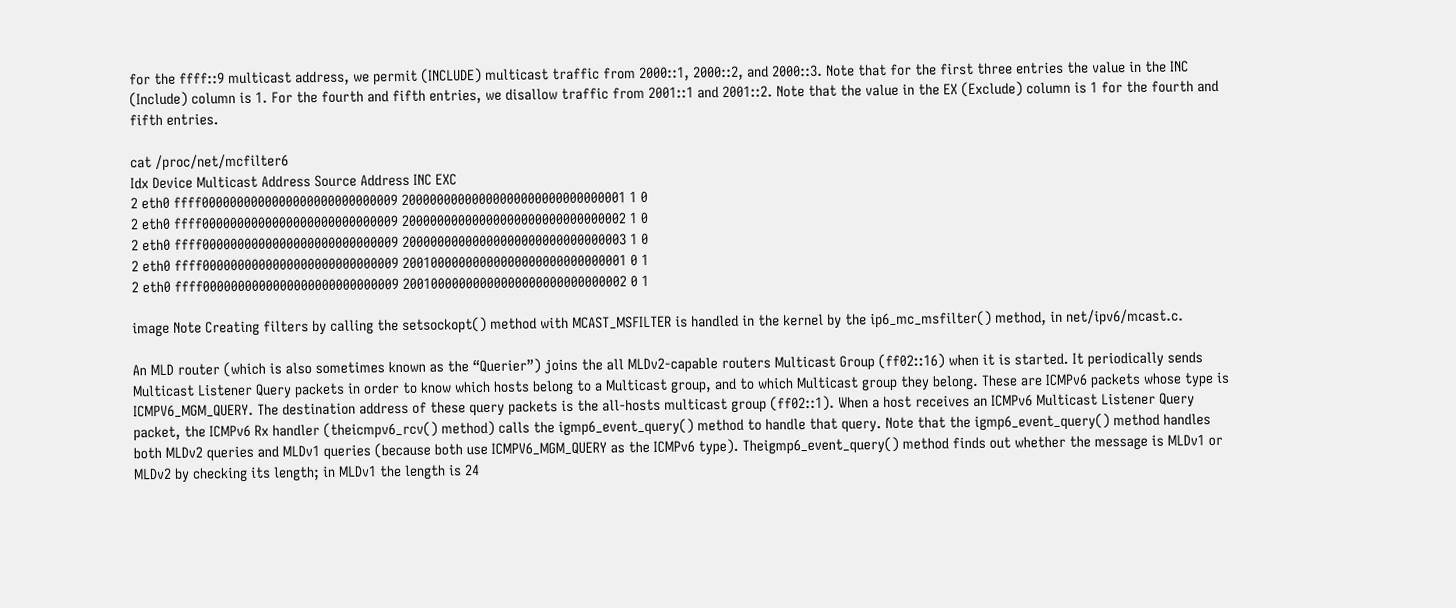for the ffff::9 multicast address, we permit (INCLUDE) multicast traffic from 2000::1, 2000::2, and 2000::3. Note that for the first three entries the value in the INC (Include) column is 1. For the fourth and fifth entries, we disallow traffic from 2001::1 and 2001::2. Note that the value in the EX (Exclude) column is 1 for the fourth and fifth entries.

cat /proc/net/mcfilter6
Idx Device Multicast Address Source Address INC EXC
2 eth0 ffff0000000000000000000000000009 20000000000000000000000000000001 1 0
2 eth0 ffff0000000000000000000000000009 20000000000000000000000000000002 1 0
2 eth0 ffff0000000000000000000000000009 20000000000000000000000000000003 1 0
2 eth0 ffff0000000000000000000000000009 20010000000000000000000000000001 0 1
2 eth0 ffff0000000000000000000000000009 20010000000000000000000000000002 0 1

image Note Creating filters by calling the setsockopt() method with MCAST_MSFILTER is handled in the kernel by the ip6_mc_msfilter() method, in net/ipv6/mcast.c.

An MLD router (which is also sometimes known as the “Querier”) joins the all MLDv2-capable routers Multicast Group (ff02::16) when it is started. It periodically sends Multicast Listener Query packets in order to know which hosts belong to a Multicast group, and to which Multicast group they belong. These are ICMPv6 packets whose type is ICMPV6_MGM_QUERY. The destination address of these query packets is the all-hosts multicast group (ff02::1). When a host receives an ICMPv6 Multicast Listener Query packet, the ICMPv6 Rx handler (theicmpv6_rcv() method) calls the igmp6_event_query() method to handle that query. Note that the igmp6_event_query() method handles both MLDv2 queries and MLDv1 queries (because both use ICMPV6_MGM_QUERY as the ICMPv6 type). Theigmp6_event_query() method finds out whether the message is MLDv1 or MLDv2 by checking its length; in MLDv1 the length is 24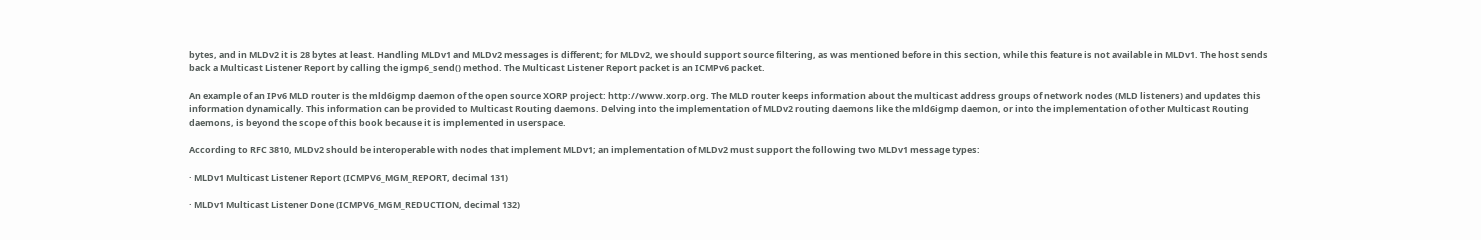bytes, and in MLDv2 it is 28 bytes at least. Handling MLDv1 and MLDv2 messages is different; for MLDv2, we should support source filtering, as was mentioned before in this section, while this feature is not available in MLDv1. The host sends back a Multicast Listener Report by calling the igmp6_send() method. The Multicast Listener Report packet is an ICMPv6 packet.

An example of an IPv6 MLD router is the mld6igmp daemon of the open source XORP project: http://www.xorp.org. The MLD router keeps information about the multicast address groups of network nodes (MLD listeners) and updates this information dynamically. This information can be provided to Multicast Routing daemons. Delving into the implementation of MLDv2 routing daemons like the mld6igmp daemon, or into the implementation of other Multicast Routing daemons, is beyond the scope of this book because it is implemented in userspace.

According to RFC 3810, MLDv2 should be interoperable with nodes that implement MLDv1; an implementation of MLDv2 must support the following two MLDv1 message types:

· MLDv1 Multicast Listener Report (ICMPV6_MGM_REPORT, decimal 131)

· MLDv1 Multicast Listener Done (ICMPV6_MGM_REDUCTION, decimal 132)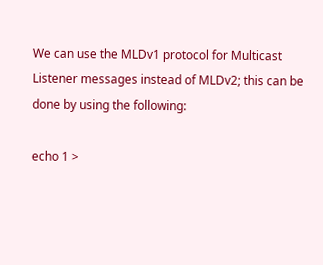We can use the MLDv1 protocol for Multicast Listener messages instead of MLDv2; this can be done by using the following:

echo 1 >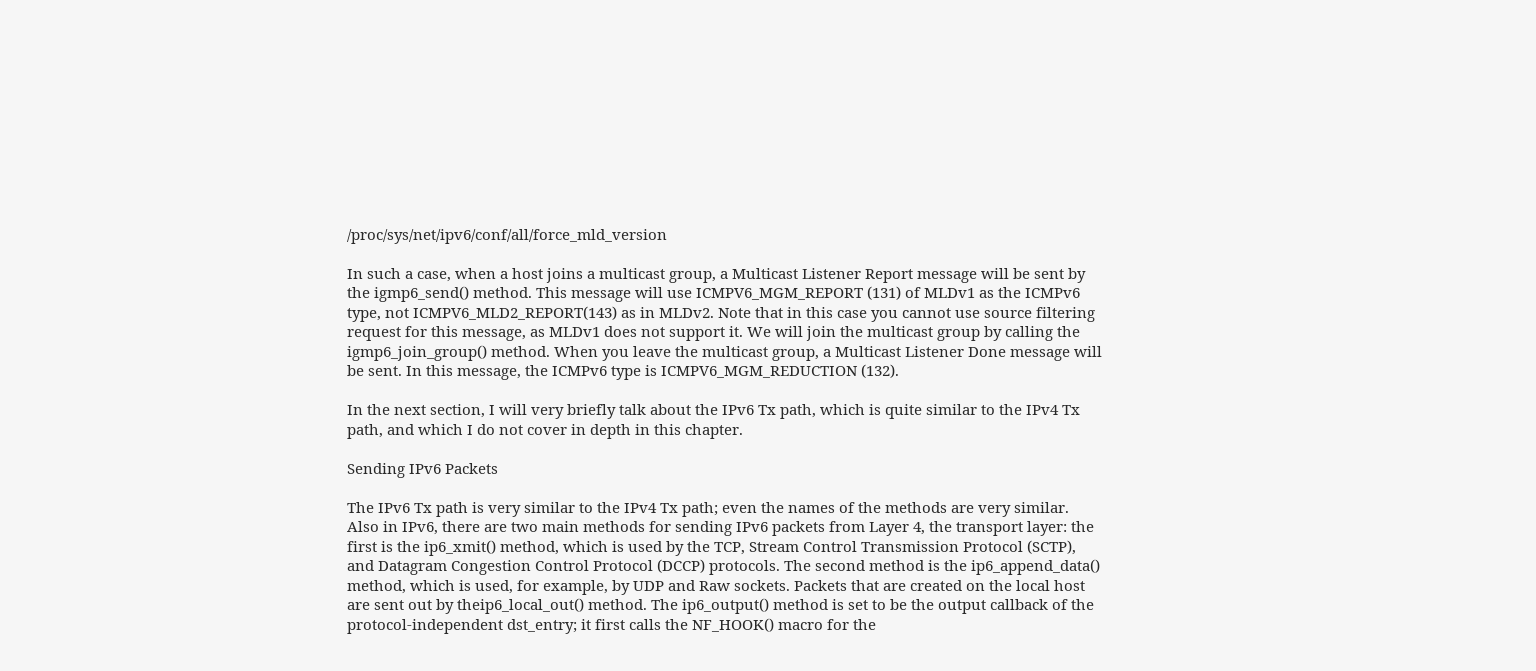/proc/sys/net/ipv6/conf/all/force_mld_version

In such a case, when a host joins a multicast group, a Multicast Listener Report message will be sent by the igmp6_send() method. This message will use ICMPV6_MGM_REPORT (131) of MLDv1 as the ICMPv6 type, not ICMPV6_MLD2_REPORT(143) as in MLDv2. Note that in this case you cannot use source filtering request for this message, as MLDv1 does not support it. We will join the multicast group by calling the igmp6_join_group() method. When you leave the multicast group, a Multicast Listener Done message will be sent. In this message, the ICMPv6 type is ICMPV6_MGM_REDUCTION (132).

In the next section, I will very briefly talk about the IPv6 Tx path, which is quite similar to the IPv4 Tx path, and which I do not cover in depth in this chapter.

Sending IPv6 Packets

The IPv6 Tx path is very similar to the IPv4 Tx path; even the names of the methods are very similar. Also in IPv6, there are two main methods for sending IPv6 packets from Layer 4, the transport layer: the first is the ip6_xmit() method, which is used by the TCP, Stream Control Transmission Protocol (SCTP), and Datagram Congestion Control Protocol (DCCP) protocols. The second method is the ip6_append_data() method, which is used, for example, by UDP and Raw sockets. Packets that are created on the local host are sent out by theip6_local_out() method. The ip6_output() method is set to be the output callback of the protocol-independent dst_entry; it first calls the NF_HOOK() macro for the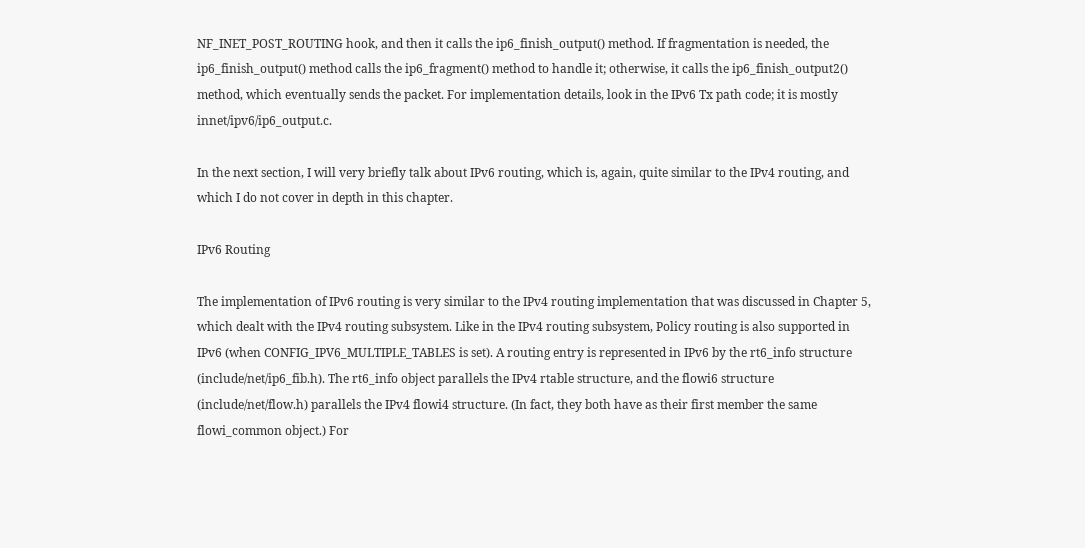NF_INET_POST_ROUTING hook, and then it calls the ip6_finish_output() method. If fragmentation is needed, the ip6_finish_output() method calls the ip6_fragment() method to handle it; otherwise, it calls the ip6_finish_output2() method, which eventually sends the packet. For implementation details, look in the IPv6 Tx path code; it is mostly innet/ipv6/ip6_output.c.

In the next section, I will very briefly talk about IPv6 routing, which is, again, quite similar to the IPv4 routing, and which I do not cover in depth in this chapter.

IPv6 Routing

The implementation of IPv6 routing is very similar to the IPv4 routing implementation that was discussed in Chapter 5, which dealt with the IPv4 routing subsystem. Like in the IPv4 routing subsystem, Policy routing is also supported in IPv6 (when CONFIG_IPV6_MULTIPLE_TABLES is set). A routing entry is represented in IPv6 by the rt6_info structure (include/net/ip6_fib.h). The rt6_info object parallels the IPv4 rtable structure, and the flowi6 structure (include/net/flow.h) parallels the IPv4 flowi4 structure. (In fact, they both have as their first member the same flowi_common object.) For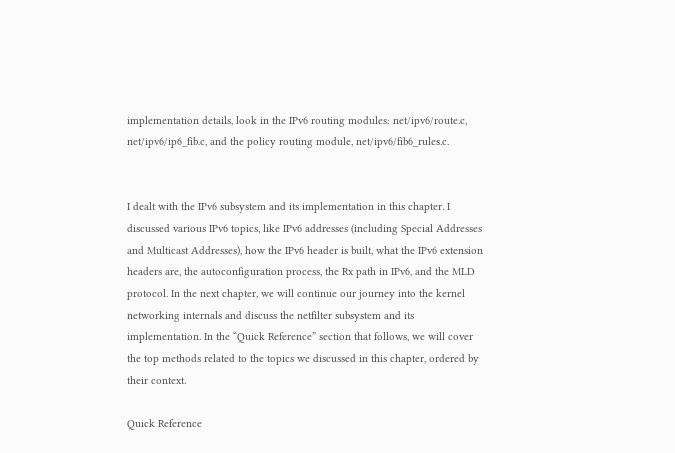implementation details, look in the IPv6 routing modules: net/ipv6/route.c, net/ipv6/ip6_fib.c, and the policy routing module, net/ipv6/fib6_rules.c.


I dealt with the IPv6 subsystem and its implementation in this chapter. I discussed various IPv6 topics, like IPv6 addresses (including Special Addresses and Multicast Addresses), how the IPv6 header is built, what the IPv6 extension headers are, the autoconfiguration process, the Rx path in IPv6, and the MLD protocol. In the next chapter, we will continue our journey into the kernel networking internals and discuss the netfilter subsystem and its implementation. In the “Quick Reference” section that follows, we will cover the top methods related to the topics we discussed in this chapter, ordered by their context.

Quick Reference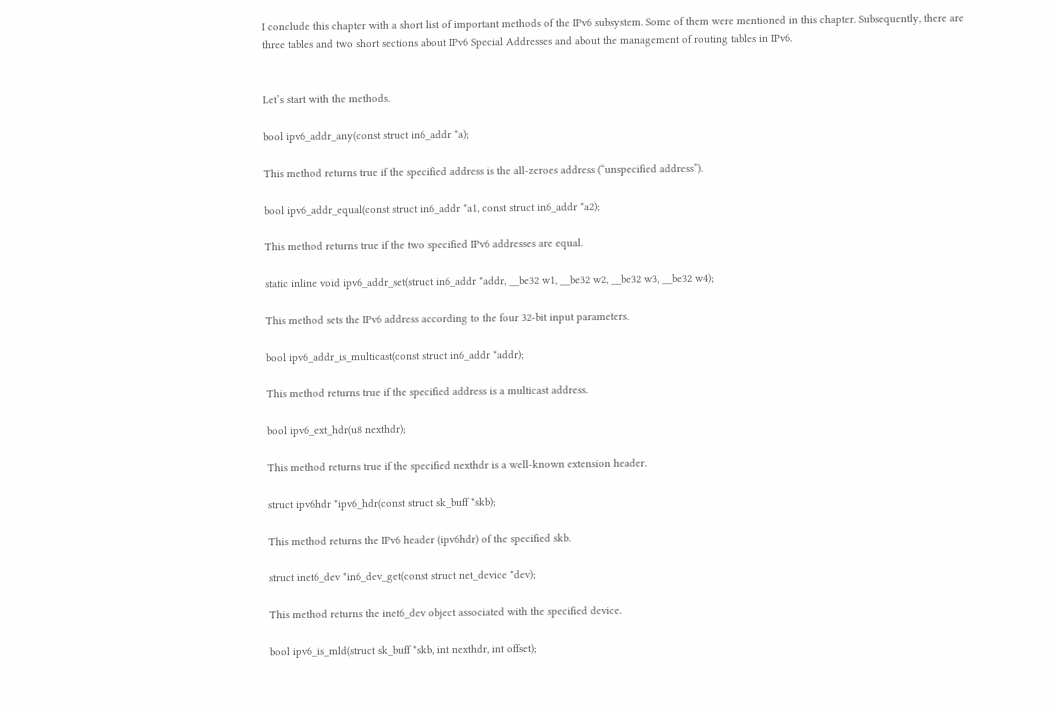I conclude this chapter with a short list of important methods of the IPv6 subsystem. Some of them were mentioned in this chapter. Subsequently, there are three tables and two short sections about IPv6 Special Addresses and about the management of routing tables in IPv6.


Let’s start with the methods.

bool ipv6_addr_any(const struct in6_addr *a);

This method returns true if the specified address is the all-zeroes address (“unspecified address”).

bool ipv6_addr_equal(const struct in6_addr *a1, const struct in6_addr *a2);

This method returns true if the two specified IPv6 addresses are equal.

static inline void ipv6_addr_set(struct in6_addr *addr, __be32 w1, __be32 w2, __be32 w3, __be32 w4);

This method sets the IPv6 address according to the four 32-bit input parameters.

bool ipv6_addr_is_multicast(const struct in6_addr *addr);

This method returns true if the specified address is a multicast address.

bool ipv6_ext_hdr(u8 nexthdr);

This method returns true if the specified nexthdr is a well-known extension header.

struct ipv6hdr *ipv6_hdr(const struct sk_buff *skb);

This method returns the IPv6 header (ipv6hdr) of the specified skb.

struct inet6_dev *in6_dev_get(const struct net_device *dev);

This method returns the inet6_dev object associated with the specified device.

bool ipv6_is_mld(struct sk_buff *skb, int nexthdr, int offset);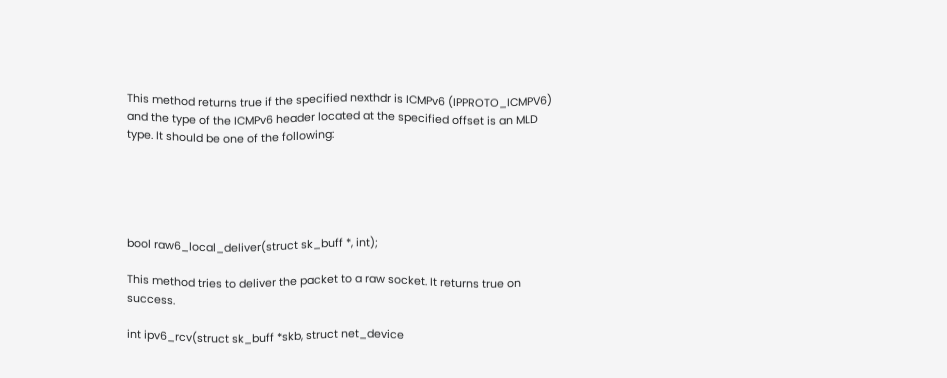This method returns true if the specified nexthdr is ICMPv6 (IPPROTO_ICMPV6) and the type of the ICMPv6 header located at the specified offset is an MLD type. It should be one of the following:





bool raw6_local_deliver(struct sk_buff *, int);

This method tries to deliver the packet to a raw socket. It returns true on success.

int ipv6_rcv(struct sk_buff *skb, struct net_device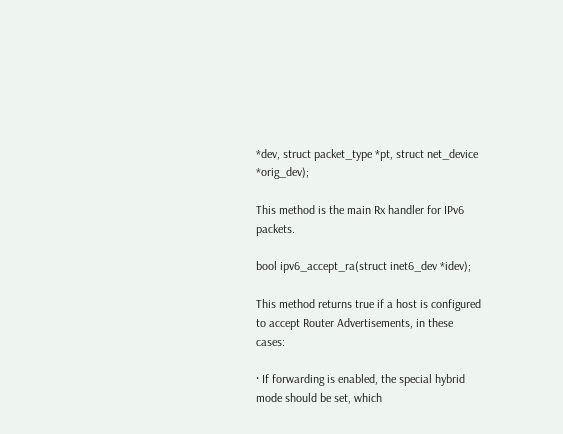*dev, struct packet_type *pt, struct net_device *orig_dev);

This method is the main Rx handler for IPv6 packets.

bool ipv6_accept_ra(struct inet6_dev *idev);

This method returns true if a host is configured to accept Router Advertisements, in these cases:

· If forwarding is enabled, the special hybrid mode should be set, which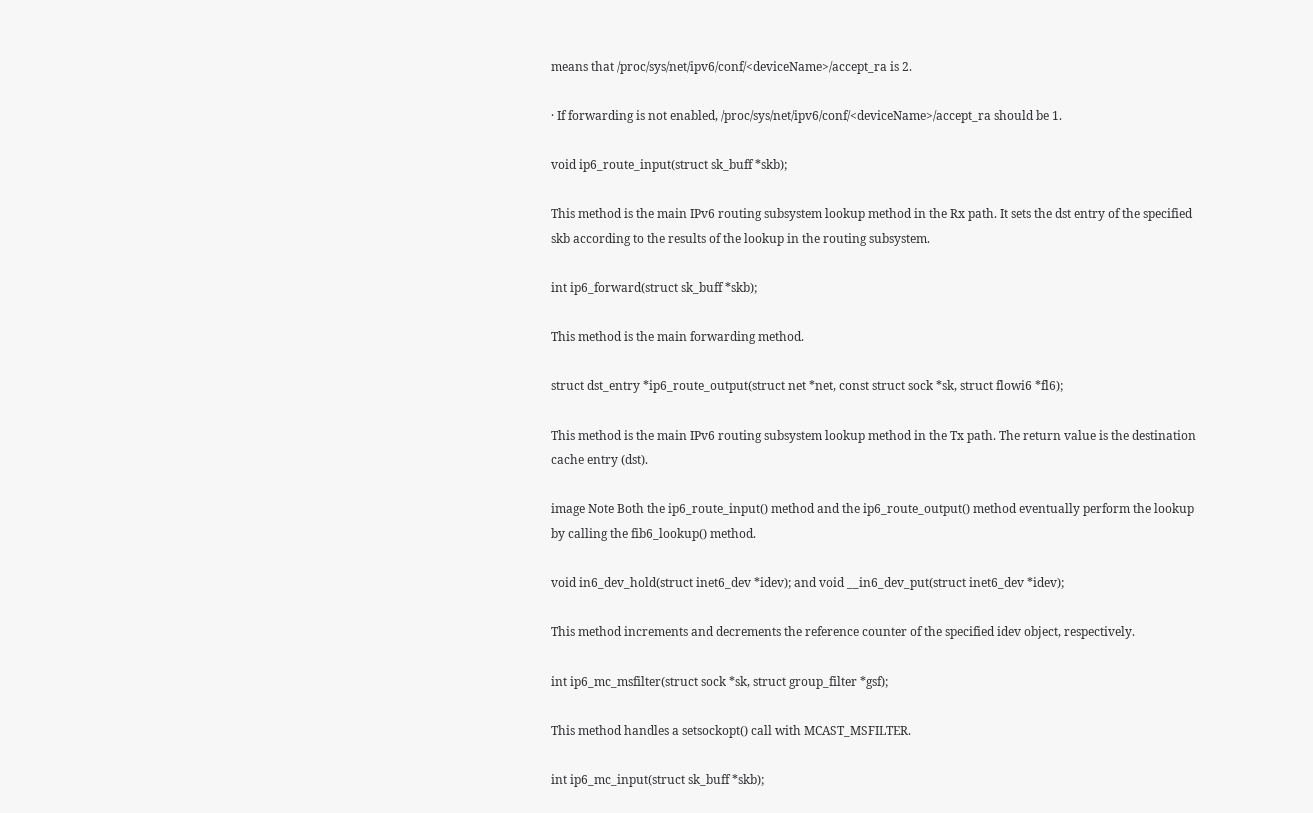means that /proc/sys/net/ipv6/conf/<deviceName>/accept_ra is 2.

· If forwarding is not enabled, /proc/sys/net/ipv6/conf/<deviceName>/accept_ra should be 1.

void ip6_route_input(struct sk_buff *skb);

This method is the main IPv6 routing subsystem lookup method in the Rx path. It sets the dst entry of the specified skb according to the results of the lookup in the routing subsystem.

int ip6_forward(struct sk_buff *skb);

This method is the main forwarding method.

struct dst_entry *ip6_route_output(struct net *net, const struct sock *sk, struct flowi6 *fl6);

This method is the main IPv6 routing subsystem lookup method in the Tx path. The return value is the destination cache entry (dst).

image Note Both the ip6_route_input() method and the ip6_route_output() method eventually perform the lookup by calling the fib6_lookup() method.

void in6_dev_hold(struct inet6_dev *idev); and void __in6_dev_put(struct inet6_dev *idev);

This method increments and decrements the reference counter of the specified idev object, respectively.

int ip6_mc_msfilter(struct sock *sk, struct group_filter *gsf);

This method handles a setsockopt() call with MCAST_MSFILTER.

int ip6_mc_input(struct sk_buff *skb);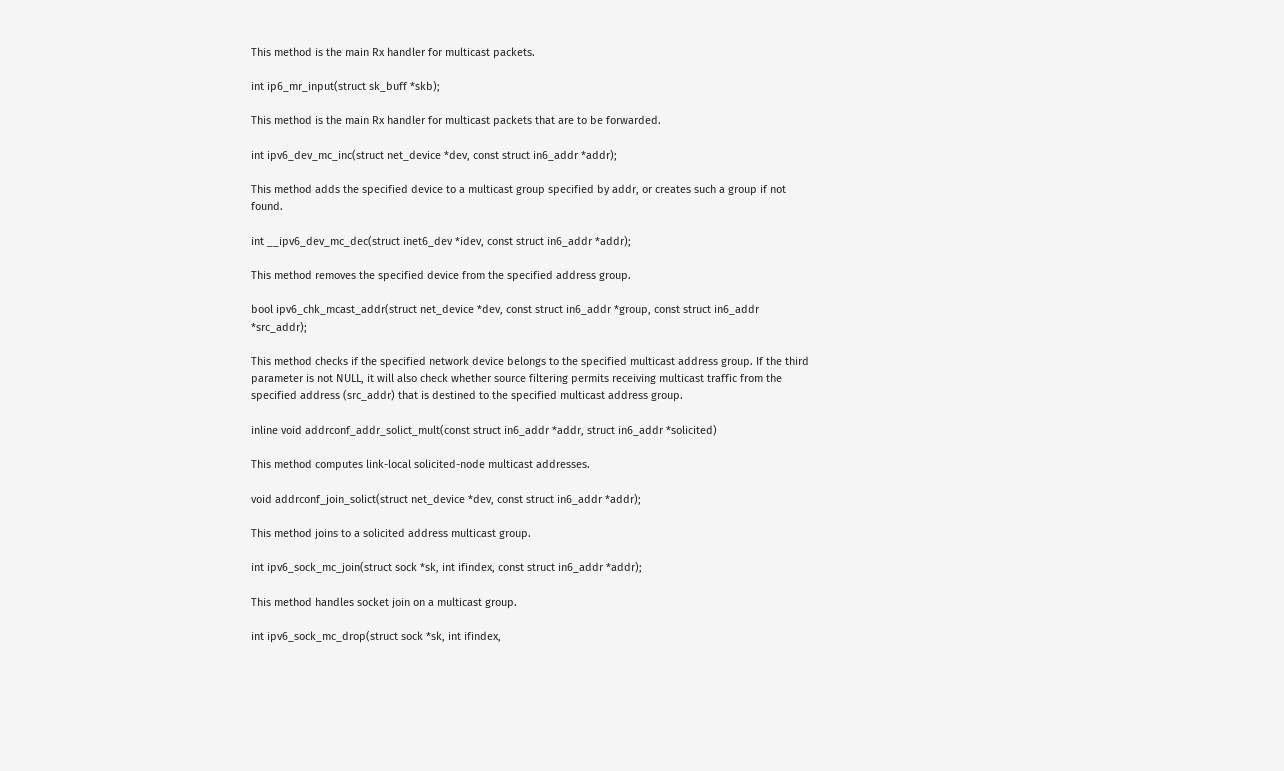This method is the main Rx handler for multicast packets.

int ip6_mr_input(struct sk_buff *skb);

This method is the main Rx handler for multicast packets that are to be forwarded.

int ipv6_dev_mc_inc(struct net_device *dev, const struct in6_addr *addr);

This method adds the specified device to a multicast group specified by addr, or creates such a group if not found.

int __ipv6_dev_mc_dec(struct inet6_dev *idev, const struct in6_addr *addr);

This method removes the specified device from the specified address group.

bool ipv6_chk_mcast_addr(struct net_device *dev, const struct in6_addr *group, const struct in6_addr *src_addr);

This method checks if the specified network device belongs to the specified multicast address group. If the third parameter is not NULL, it will also check whether source filtering permits receiving multicast traffic from the specified address (src_addr) that is destined to the specified multicast address group.

inline void addrconf_addr_solict_mult(const struct in6_addr *addr, struct in6_addr *solicited)

This method computes link-local solicited-node multicast addresses.

void addrconf_join_solict(struct net_device *dev, const struct in6_addr *addr);

This method joins to a solicited address multicast group.

int ipv6_sock_mc_join(struct sock *sk, int ifindex, const struct in6_addr *addr);

This method handles socket join on a multicast group.

int ipv6_sock_mc_drop(struct sock *sk, int ifindex,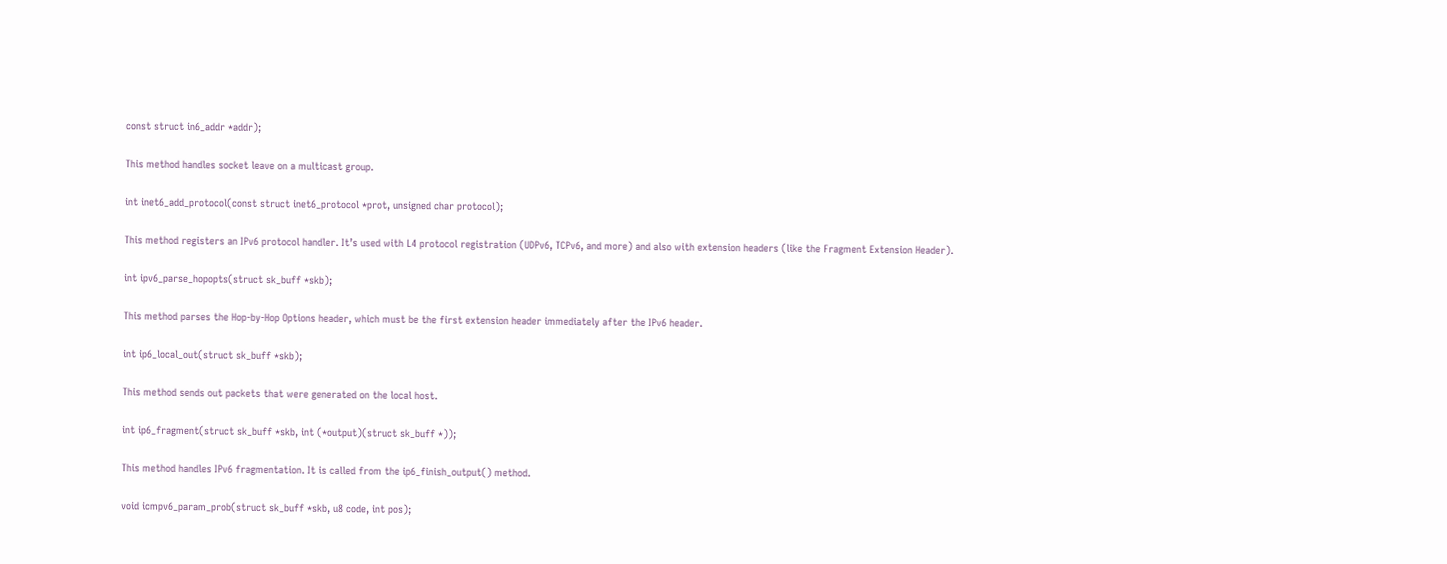const struct in6_addr *addr);

This method handles socket leave on a multicast group.

int inet6_add_protocol(const struct inet6_protocol *prot, unsigned char protocol);

This method registers an IPv6 protocol handler. It’s used with L4 protocol registration (UDPv6, TCPv6, and more) and also with extension headers (like the Fragment Extension Header).

int ipv6_parse_hopopts(struct sk_buff *skb);

This method parses the Hop-by-Hop Options header, which must be the first extension header immediately after the IPv6 header.

int ip6_local_out(struct sk_buff *skb);

This method sends out packets that were generated on the local host.

int ip6_fragment(struct sk_buff *skb, int (*output)(struct sk_buff *));

This method handles IPv6 fragmentation. It is called from the ip6_finish_output() method.

void icmpv6_param_prob(struct sk_buff *skb, u8 code, int pos);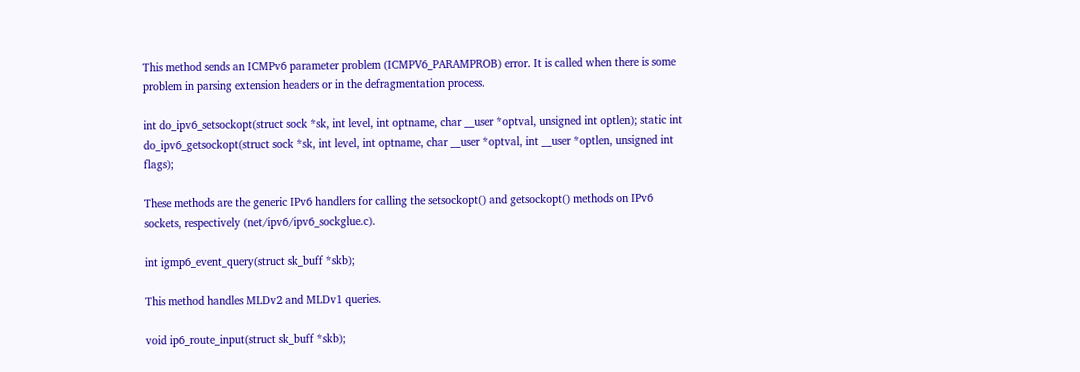This method sends an ICMPv6 parameter problem (ICMPV6_PARAMPROB) error. It is called when there is some problem in parsing extension headers or in the defragmentation process.

int do_ipv6_setsockopt(struct sock *sk, int level, int optname, char __user *optval, unsigned int optlen); static int do_ipv6_getsockopt(struct sock *sk, int level, int optname, char __user *optval, int __user *optlen, unsigned int flags);

These methods are the generic IPv6 handlers for calling the setsockopt() and getsockopt() methods on IPv6 sockets, respectively (net/ipv6/ipv6_sockglue.c).

int igmp6_event_query(struct sk_buff *skb);

This method handles MLDv2 and MLDv1 queries.

void ip6_route_input(struct sk_buff *skb);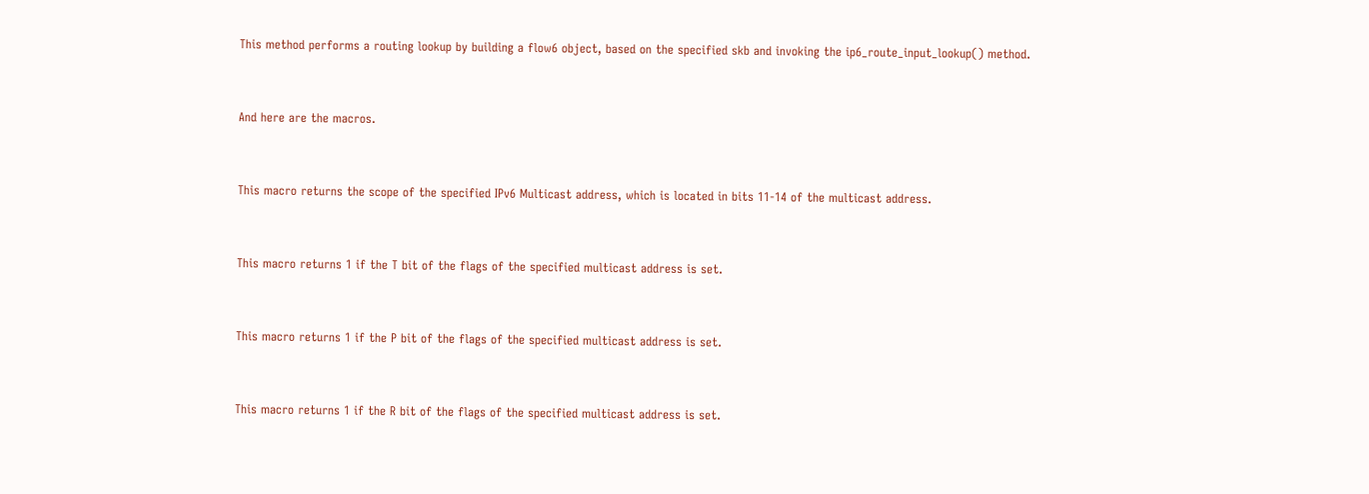This method performs a routing lookup by building a flow6 object, based on the specified skb and invoking the ip6_route_input_lookup() method.


And here are the macros.


This macro returns the scope of the specified IPv6 Multicast address, which is located in bits 11-14 of the multicast address.


This macro returns 1 if the T bit of the flags of the specified multicast address is set.


This macro returns 1 if the P bit of the flags of the specified multicast address is set.


This macro returns 1 if the R bit of the flags of the specified multicast address is set.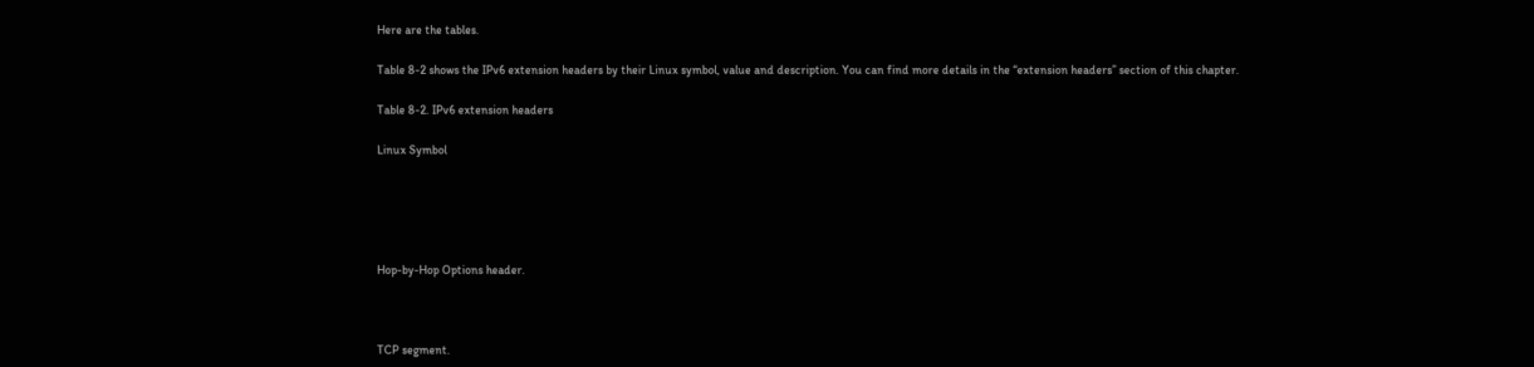Here are the tables.

Table 8-2 shows the IPv6 extension headers by their Linux symbol, value and description. You can find more details in the “extension headers” section of this chapter.

Table 8-2. IPv6 extension headers

Linux Symbol





Hop-by-Hop Options header.



TCP segment.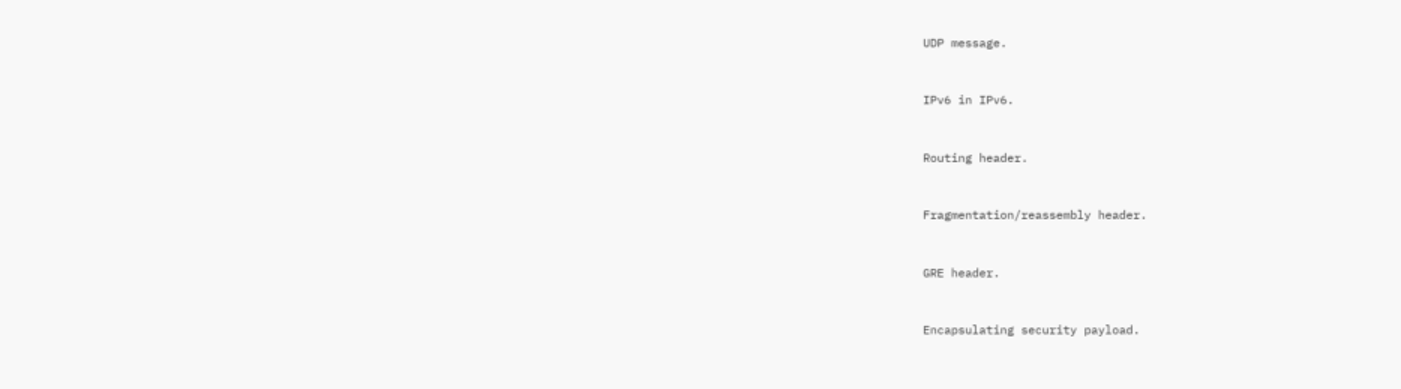UDP message.



IPv6 in IPv6.



Routing header.



Fragmentation/reassembly header.



GRE header.



Encapsulating security payload.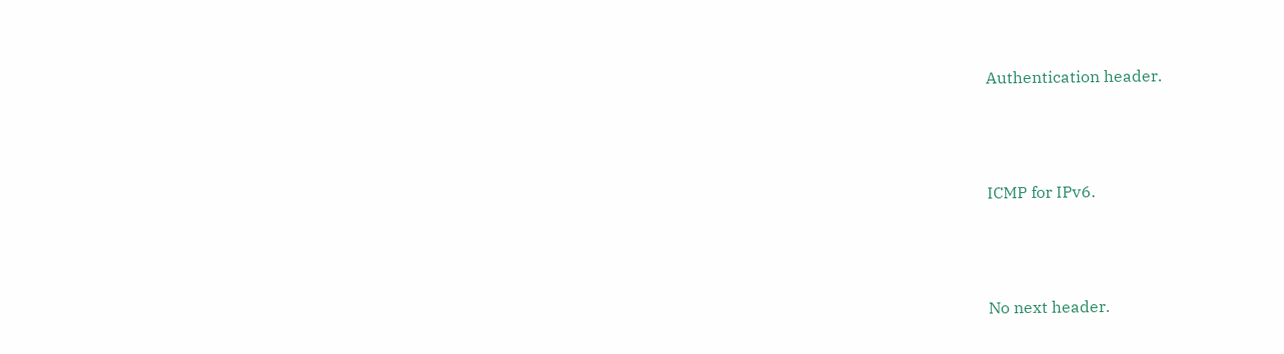Authentication header.



ICMP for IPv6.



No next header.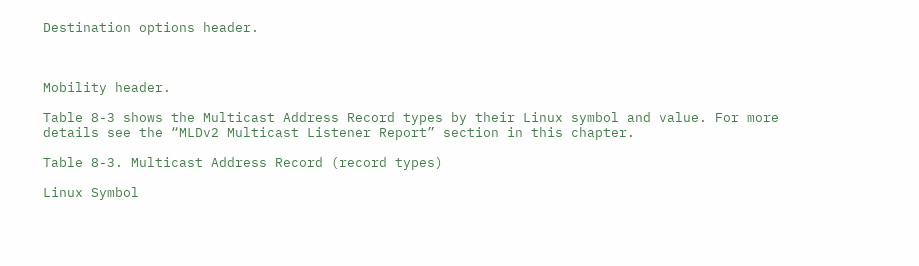Destination options header.



Mobility header.

Table 8-3 shows the Multicast Address Record types by their Linux symbol and value. For more details see the “MLDv2 Multicast Listener Report” section in this chapter.

Table 8-3. Multicast Address Record (record types)

Linux Symbol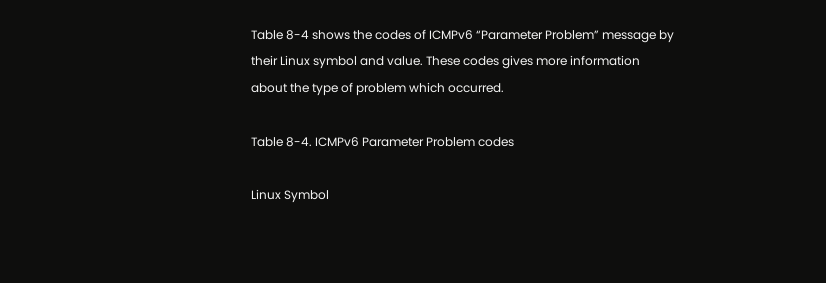Table 8-4 shows the codes of ICMPv6 “Parameter Problem” message by their Linux symbol and value. These codes gives more information about the type of problem which occurred.

Table 8-4. ICMPv6 Parameter Problem codes

Linux Symbol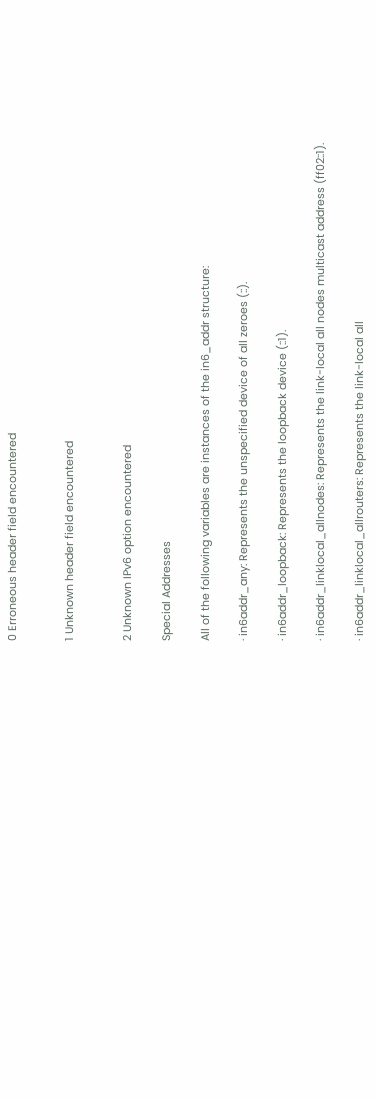0 Erroneous header field encountered


1 Unknown header field encountered


2 Unknown IPv6 option encountered

Special Addresses

All of the following variables are instances of the in6_addr structure:

· in6addr_any: Represents the unspecified device of all zeroes (::).

· in6addr_loopback: Represents the loopback device (::1).

· in6addr_linklocal_allnodes: Represents the link-local all nodes multicast address (ff02::1).

· in6addr_linklocal_allrouters: Represents the link-local all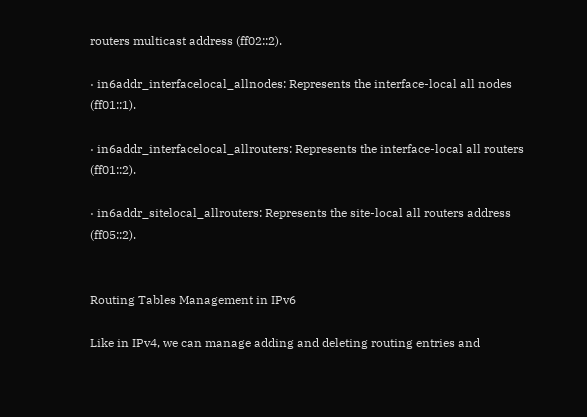routers multicast address (ff02::2).

· in6addr_interfacelocal_allnodes: Represents the interface-local all nodes (ff01::1).

· in6addr_interfacelocal_allrouters: Represents the interface-local all routers (ff01::2).

· in6addr_sitelocal_allrouters: Represents the site-local all routers address (ff05::2).


Routing Tables Management in IPv6

Like in IPv4, we can manage adding and deleting routing entries and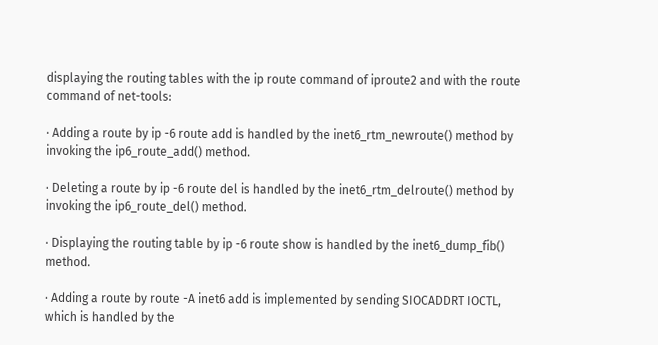displaying the routing tables with the ip route command of iproute2 and with the route command of net-tools:

· Adding a route by ip -6 route add is handled by the inet6_rtm_newroute() method by invoking the ip6_route_add() method.

· Deleting a route by ip -6 route del is handled by the inet6_rtm_delroute() method by invoking the ip6_route_del() method.

· Displaying the routing table by ip -6 route show is handled by the inet6_dump_fib() method.

· Adding a route by route -A inet6 add is implemented by sending SIOCADDRT IOCTL, which is handled by the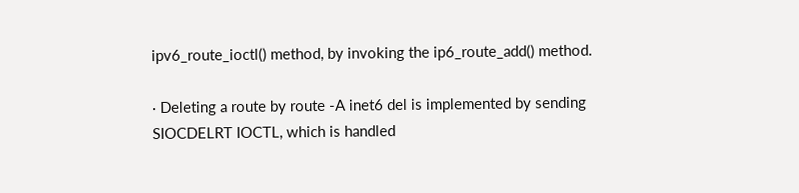ipv6_route_ioctl() method, by invoking the ip6_route_add() method.

· Deleting a route by route -A inet6 del is implemented by sending SIOCDELRT IOCTL, which is handled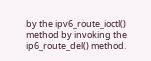by the ipv6_route_ioctl() method by invoking the ip6_route_del() method.